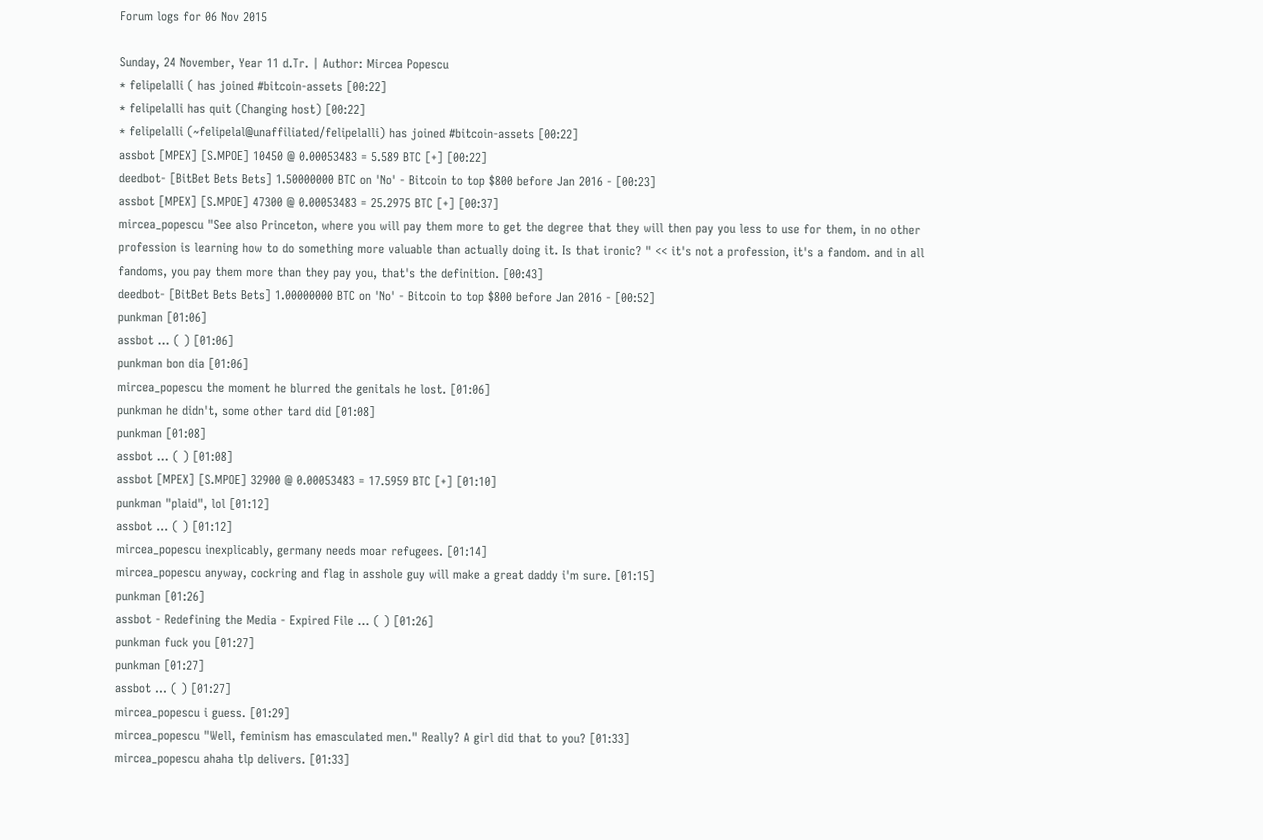Forum logs for 06 Nov 2015

Sunday, 24 November, Year 11 d.Tr. | Author: Mircea Popescu
* felipelalli ( has joined #bitcoin-assets [00:22]
* felipelalli has quit (Changing host) [00:22]
* felipelalli (~felipelal@unaffiliated/felipelalli) has joined #bitcoin-assets [00:22]
assbot [MPEX] [S.MPOE] 10450 @ 0.00053483 = 5.589 BTC [+] [00:22]
deedbot- [BitBet Bets Bets] 1.50000000 BTC on 'No' - Bitcoin to top $800 before Jan 2016 - [00:23]
assbot [MPEX] [S.MPOE] 47300 @ 0.00053483 = 25.2975 BTC [+] [00:37]
mircea_popescu "See also Princeton, where you will pay them more to get the degree that they will then pay you less to use for them, in no other profession is learning how to do something more valuable than actually doing it. Is that ironic? " << it's not a profession, it's a fandom. and in all fandoms, you pay them more than they pay you, that's the definition. [00:43]
deedbot- [BitBet Bets Bets] 1.00000000 BTC on 'No' - Bitcoin to top $800 before Jan 2016 - [00:52]
punkman [01:06]
assbot ... ( ) [01:06]
punkman bon dia [01:06]
mircea_popescu the moment he blurred the genitals he lost. [01:06]
punkman he didn't, some other tard did [01:08]
punkman [01:08]
assbot ... ( ) [01:08]
assbot [MPEX] [S.MPOE] 32900 @ 0.00053483 = 17.5959 BTC [+] [01:10]
punkman "plaid", lol [01:12]
assbot ... ( ) [01:12]
mircea_popescu inexplicably, germany needs moar refugees. [01:14]
mircea_popescu anyway, cockring and flag in asshole guy will make a great daddy i'm sure. [01:15]
punkman [01:26]
assbot - Redefining the Media - Expired File ... ( ) [01:26]
punkman fuck you [01:27]
punkman [01:27]
assbot ... ( ) [01:27]
mircea_popescu i guess. [01:29]
mircea_popescu "Well, feminism has emasculated men." Really? A girl did that to you? [01:33]
mircea_popescu ahaha tlp delivers. [01:33]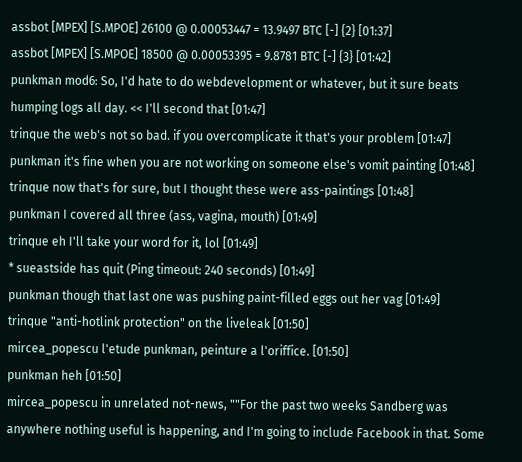assbot [MPEX] [S.MPOE] 26100 @ 0.00053447 = 13.9497 BTC [-] {2} [01:37]
assbot [MPEX] [S.MPOE] 18500 @ 0.00053395 = 9.8781 BTC [-] {3} [01:42]
punkman mod6: So, I'd hate to do webdevelopment or whatever, but it sure beats humping logs all day. << I'll second that [01:47]
trinque the web's not so bad. if you overcomplicate it that's your problem [01:47]
punkman it's fine when you are not working on someone else's vomit painting [01:48]
trinque now that's for sure, but I thought these were ass-paintings [01:48]
punkman I covered all three (ass, vagina, mouth) [01:49]
trinque eh I'll take your word for it, lol [01:49]
* sueastside has quit (Ping timeout: 240 seconds) [01:49]
punkman though that last one was pushing paint-filled eggs out her vag [01:49]
trinque "anti-hotlink protection" on the liveleak [01:50]
mircea_popescu l'etude punkman, peinture a l'oriffice. [01:50]
punkman heh [01:50]
mircea_popescu in unrelated not-news, ""For the past two weeks Sandberg was anywhere nothing useful is happening, and I'm going to include Facebook in that. Some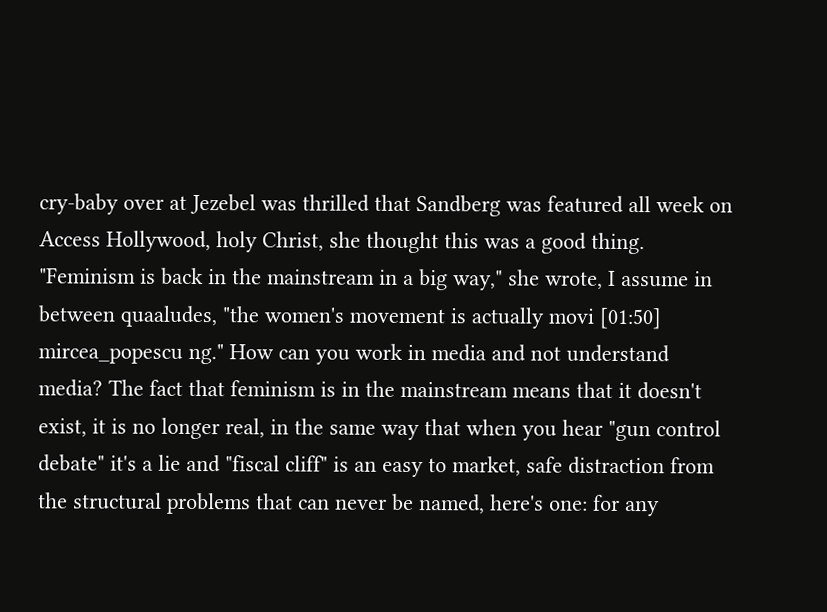cry-baby over at Jezebel was thrilled that Sandberg was featured all week on Access Hollywood, holy Christ, she thought this was a good thing. "Feminism is back in the mainstream in a big way," she wrote, I assume in between quaaludes, "the women's movement is actually movi [01:50]
mircea_popescu ng." How can you work in media and not understand media? The fact that feminism is in the mainstream means that it doesn't exist, it is no longer real, in the same way that when you hear "gun control debate" it's a lie and "fiscal cliff" is an easy to market, safe distraction from the structural problems that can never be named, here's one: for any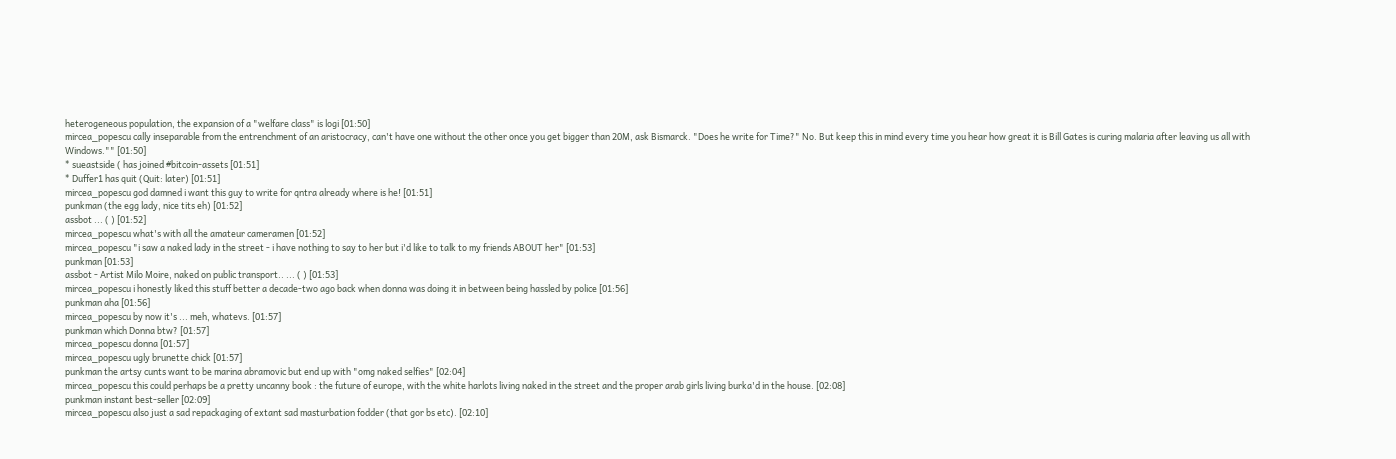heterogeneous population, the expansion of a "welfare class" is logi [01:50]
mircea_popescu cally inseparable from the entrenchment of an aristocracy, can't have one without the other once you get bigger than 20M, ask Bismarck. "Does he write for Time?" No. But keep this in mind every time you hear how great it is Bill Gates is curing malaria after leaving us all with Windows."" [01:50]
* sueastside ( has joined #bitcoin-assets [01:51]
* Duffer1 has quit (Quit: later) [01:51]
mircea_popescu god damned i want this guy to write for qntra already where is he! [01:51]
punkman (the egg lady, nice tits eh) [01:52]
assbot ... ( ) [01:52]
mircea_popescu what's with all the amateur cameramen [01:52]
mircea_popescu "i saw a naked lady in the street - i have nothing to say to her but i'd like to talk to my friends ABOUT her" [01:53]
punkman [01:53]
assbot - Artist Milo Moire, naked on public transport.. ... ( ) [01:53]
mircea_popescu i honestly liked this stuff better a decade-two ago back when donna was doing it in between being hassled by police [01:56]
punkman aha [01:56]
mircea_popescu by now it's ... meh, whatevs. [01:57]
punkman which Donna btw? [01:57]
mircea_popescu donna [01:57]
mircea_popescu ugly brunette chick [01:57]
punkman the artsy cunts want to be marina abramovic but end up with "omg naked selfies" [02:04]
mircea_popescu this could perhaps be a pretty uncanny book : the future of europe, with the white harlots living naked in the street and the proper arab girls living burka'd in the house. [02:08]
punkman instant best-seller [02:09]
mircea_popescu also just a sad repackaging of extant sad masturbation fodder (that gor bs etc). [02:10]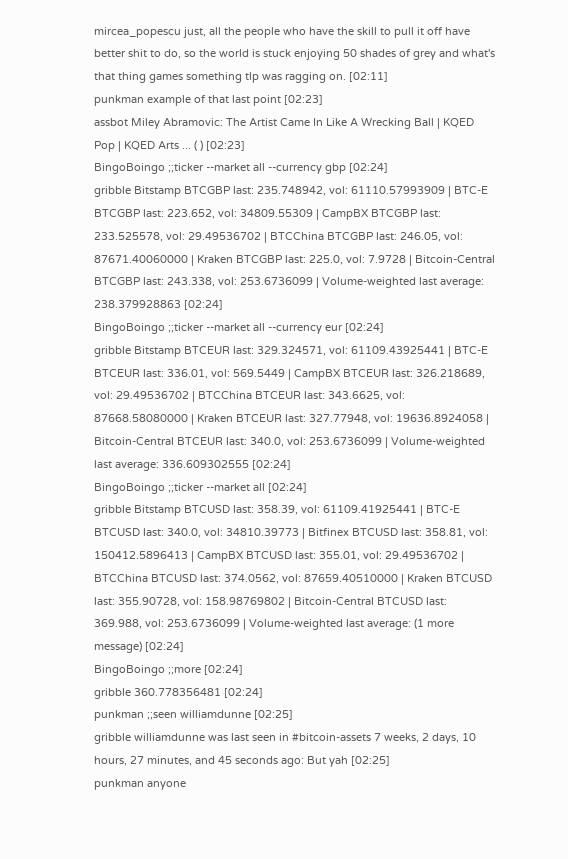mircea_popescu just, all the people who have the skill to pull it off have better shit to do, so the world is stuck enjoying 50 shades of grey and what's that thing games something tlp was ragging on. [02:11]
punkman example of that last point [02:23]
assbot Miley Abramovic: The Artist Came In Like A Wrecking Ball | KQED Pop | KQED Arts ... ( ) [02:23]
BingoBoingo ;;ticker --market all --currency gbp [02:24]
gribble Bitstamp BTCGBP last: 235.748942, vol: 61110.57993909 | BTC-E BTCGBP last: 223.652, vol: 34809.55309 | CampBX BTCGBP last: 233.525578, vol: 29.49536702 | BTCChina BTCGBP last: 246.05, vol: 87671.40060000 | Kraken BTCGBP last: 225.0, vol: 7.9728 | Bitcoin-Central BTCGBP last: 243.338, vol: 253.6736099 | Volume-weighted last average: 238.379928863 [02:24]
BingoBoingo ;;ticker --market all --currency eur [02:24]
gribble Bitstamp BTCEUR last: 329.324571, vol: 61109.43925441 | BTC-E BTCEUR last: 336.01, vol: 569.5449 | CampBX BTCEUR last: 326.218689, vol: 29.49536702 | BTCChina BTCEUR last: 343.6625, vol: 87668.58080000 | Kraken BTCEUR last: 327.77948, vol: 19636.8924058 | Bitcoin-Central BTCEUR last: 340.0, vol: 253.6736099 | Volume-weighted last average: 336.609302555 [02:24]
BingoBoingo ;;ticker --market all [02:24]
gribble Bitstamp BTCUSD last: 358.39, vol: 61109.41925441 | BTC-E BTCUSD last: 340.0, vol: 34810.39773 | Bitfinex BTCUSD last: 358.81, vol: 150412.5896413 | CampBX BTCUSD last: 355.01, vol: 29.49536702 | BTCChina BTCUSD last: 374.0562, vol: 87659.40510000 | Kraken BTCUSD last: 355.90728, vol: 158.98769802 | Bitcoin-Central BTCUSD last: 369.988, vol: 253.6736099 | Volume-weighted last average: (1 more message) [02:24]
BingoBoingo ;;more [02:24]
gribble 360.778356481 [02:24]
punkman ;;seen williamdunne [02:25]
gribble williamdunne was last seen in #bitcoin-assets 7 weeks, 2 days, 10 hours, 27 minutes, and 45 seconds ago: But yah [02:25]
punkman anyone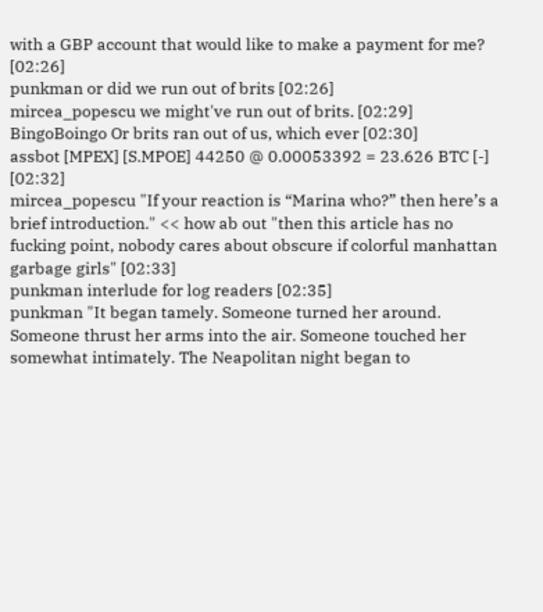with a GBP account that would like to make a payment for me? [02:26]
punkman or did we run out of brits [02:26]
mircea_popescu we might've run out of brits. [02:29]
BingoBoingo Or brits ran out of us, which ever [02:30]
assbot [MPEX] [S.MPOE] 44250 @ 0.00053392 = 23.626 BTC [-] [02:32]
mircea_popescu "If your reaction is “Marina who?” then here’s a brief introduction." << how ab out "then this article has no fucking point, nobody cares about obscure if colorful manhattan garbage girls" [02:33]
punkman interlude for log readers [02:35]
punkman "It began tamely. Someone turned her around. Someone thrust her arms into the air. Someone touched her somewhat intimately. The Neapolitan night began to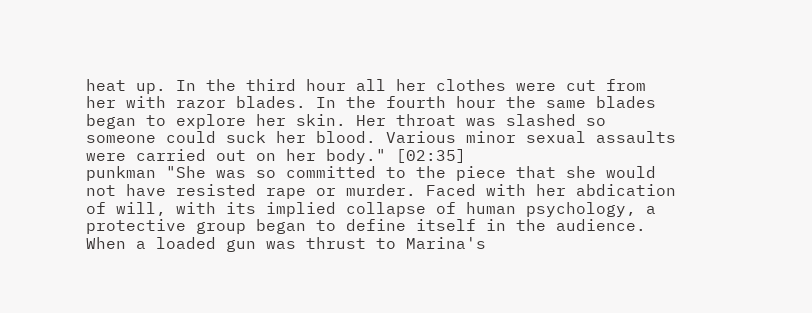heat up. In the third hour all her clothes were cut from her with razor blades. In the fourth hour the same blades began to explore her skin. Her throat was slashed so someone could suck her blood. Various minor sexual assaults were carried out on her body." [02:35]
punkman "She was so committed to the piece that she would not have resisted rape or murder. Faced with her abdication of will, with its implied collapse of human psychology, a protective group began to define itself in the audience. When a loaded gun was thrust to Marina's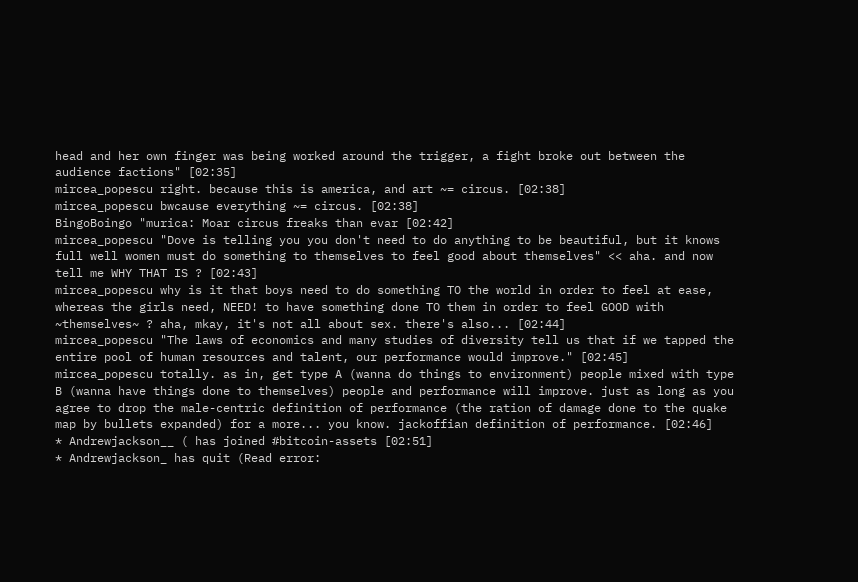head and her own finger was being worked around the trigger, a fight broke out between the audience factions" [02:35]
mircea_popescu right. because this is america, and art ~= circus. [02:38]
mircea_popescu bwcause everything ~= circus. [02:38]
BingoBoingo "murica: Moar circus freaks than evar [02:42]
mircea_popescu "Dove is telling you you don't need to do anything to be beautiful, but it knows full well women must do something to themselves to feel good about themselves" << aha. and now tell me WHY THAT IS ? [02:43]
mircea_popescu why is it that boys need to do something TO the world in order to feel at ease, whereas the girls need, NEED! to have something done TO them in order to feel GOOD with ~themselves~ ? aha, mkay, it's not all about sex. there's also... [02:44]
mircea_popescu "The laws of economics and many studies of diversity tell us that if we tapped the entire pool of human resources and talent, our performance would improve." [02:45]
mircea_popescu totally. as in, get type A (wanna do things to environment) people mixed with type B (wanna have things done to themselves) people and performance will improve. just as long as you agree to drop the male-centric definition of performance (the ration of damage done to the quake map by bullets expanded) for a more... you know. jackoffian definition of performance. [02:46]
* Andrewjackson__ ( has joined #bitcoin-assets [02:51]
* Andrewjackson_ has quit (Read error: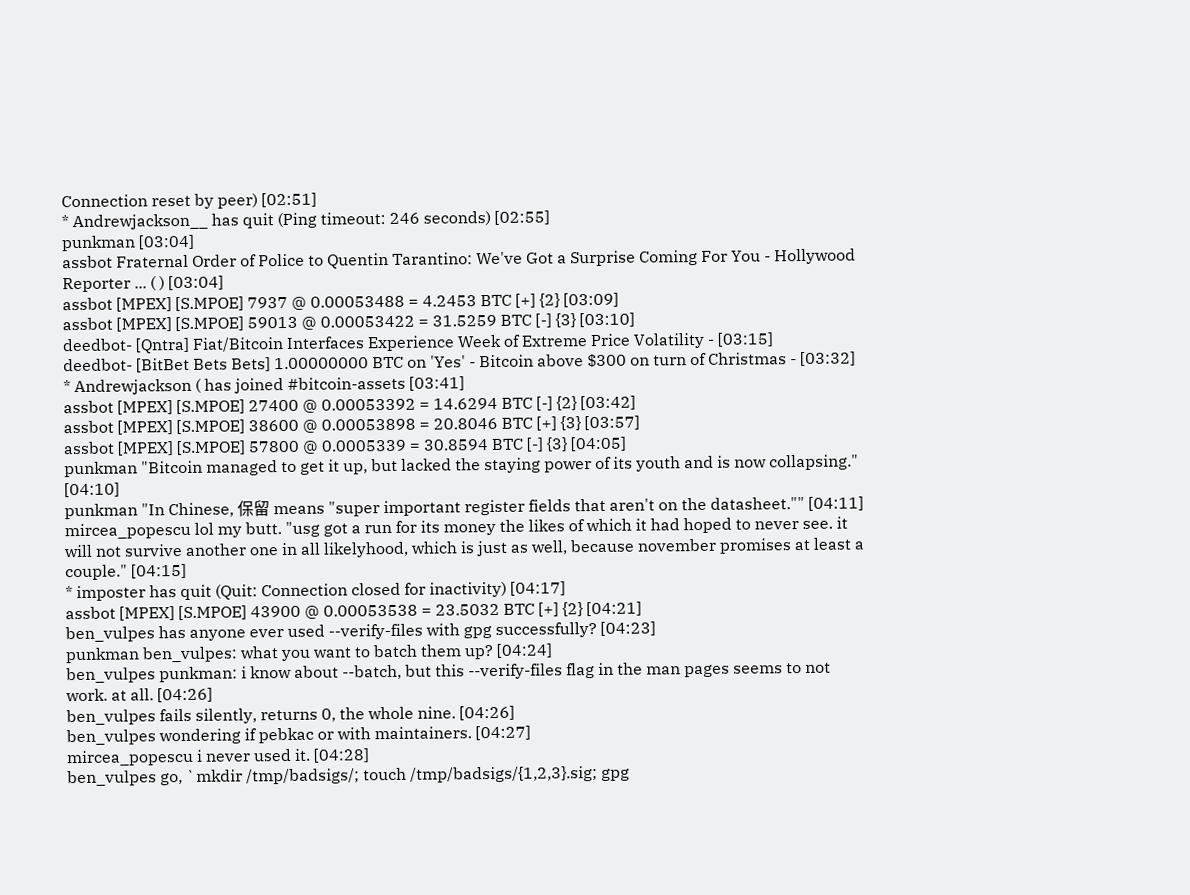Connection reset by peer) [02:51]
* Andrewjackson__ has quit (Ping timeout: 246 seconds) [02:55]
punkman [03:04]
assbot Fraternal Order of Police to Quentin Tarantino: We've Got a Surprise Coming For You - Hollywood Reporter ... ( ) [03:04]
assbot [MPEX] [S.MPOE] 7937 @ 0.00053488 = 4.2453 BTC [+] {2} [03:09]
assbot [MPEX] [S.MPOE] 59013 @ 0.00053422 = 31.5259 BTC [-] {3} [03:10]
deedbot- [Qntra] Fiat/Bitcoin Interfaces Experience Week of Extreme Price Volatility - [03:15]
deedbot- [BitBet Bets Bets] 1.00000000 BTC on 'Yes' - Bitcoin above $300 on turn of Christmas - [03:32]
* Andrewjackson ( has joined #bitcoin-assets [03:41]
assbot [MPEX] [S.MPOE] 27400 @ 0.00053392 = 14.6294 BTC [-] {2} [03:42]
assbot [MPEX] [S.MPOE] 38600 @ 0.00053898 = 20.8046 BTC [+] {3} [03:57]
assbot [MPEX] [S.MPOE] 57800 @ 0.0005339 = 30.8594 BTC [-] {3} [04:05]
punkman "Bitcoin managed to get it up, but lacked the staying power of its youth and is now collapsing." [04:10]
punkman "In Chinese, 保留 means "super important register fields that aren't on the datasheet."" [04:11]
mircea_popescu lol my butt. "usg got a run for its money the likes of which it had hoped to never see. it will not survive another one in all likelyhood, which is just as well, because november promises at least a couple." [04:15]
* imposter has quit (Quit: Connection closed for inactivity) [04:17]
assbot [MPEX] [S.MPOE] 43900 @ 0.00053538 = 23.5032 BTC [+] {2} [04:21]
ben_vulpes has anyone ever used --verify-files with gpg successfully? [04:23]
punkman ben_vulpes: what you want to batch them up? [04:24]
ben_vulpes punkman: i know about --batch, but this --verify-files flag in the man pages seems to not work. at all. [04:26]
ben_vulpes fails silently, returns 0, the whole nine. [04:26]
ben_vulpes wondering if pebkac or with maintainers. [04:27]
mircea_popescu i never used it. [04:28]
ben_vulpes go, `mkdir /tmp/badsigs/; touch /tmp/badsigs/{1,2,3}.sig; gpg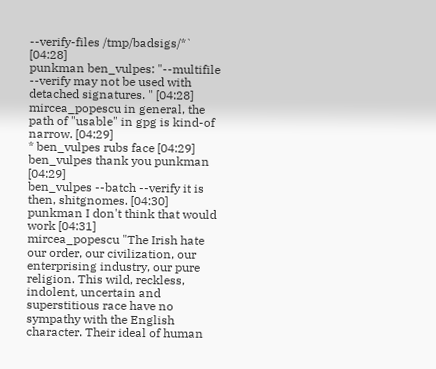--verify-files /tmp/badsigs/*` [04:28]
punkman ben_vulpes: "--multifile --verify may not be used with detached signatures. " [04:28]
mircea_popescu in general, the path of "usable" in gpg is kind-of narrow. [04:29]
* ben_vulpes rubs face [04:29]
ben_vulpes thank you punkman [04:29]
ben_vulpes --batch --verify it is then, shitgnomes. [04:30]
punkman I don't think that would work [04:31]
mircea_popescu "The Irish hate our order, our civilization, our enterprising industry, our pure religion. This wild, reckless, indolent, uncertain and superstitious race have no sympathy with the English character. Their ideal of human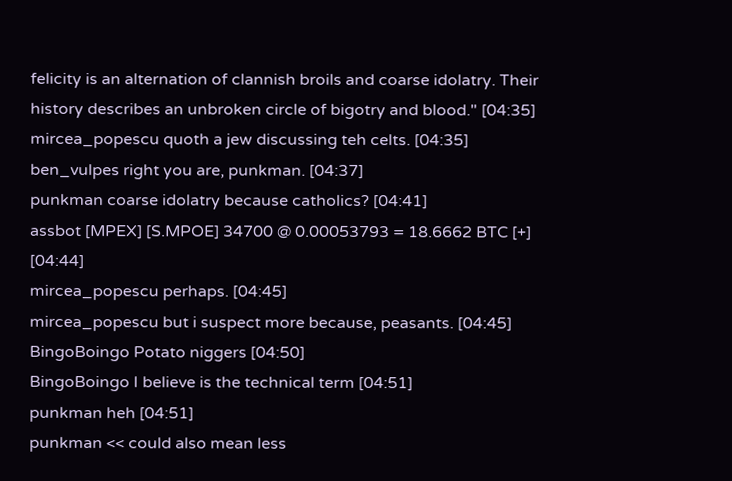felicity is an alternation of clannish broils and coarse idolatry. Their history describes an unbroken circle of bigotry and blood." [04:35]
mircea_popescu quoth a jew discussing teh celts. [04:35]
ben_vulpes right you are, punkman. [04:37]
punkman coarse idolatry because catholics? [04:41]
assbot [MPEX] [S.MPOE] 34700 @ 0.00053793 = 18.6662 BTC [+] [04:44]
mircea_popescu perhaps. [04:45]
mircea_popescu but i suspect more because, peasants. [04:45]
BingoBoingo Potato niggers [04:50]
BingoBoingo I believe is the technical term [04:51]
punkman heh [04:51]
punkman << could also mean less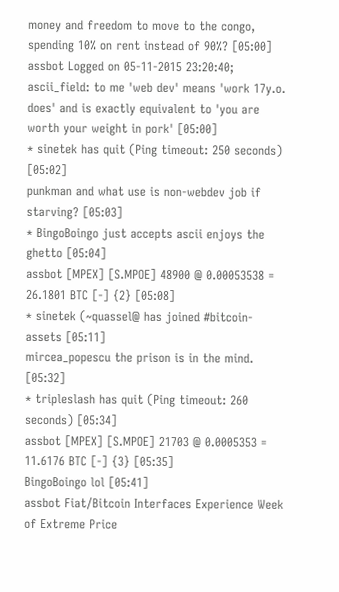money and freedom to move to the congo, spending 10% on rent instead of 90%? [05:00]
assbot Logged on 05-11-2015 23:20:40; ascii_field: to me 'web dev' means 'work 17y.o. does' and is exactly equivalent to 'you are worth your weight in pork' [05:00]
* sinetek has quit (Ping timeout: 250 seconds) [05:02]
punkman and what use is non-webdev job if starving? [05:03]
* BingoBoingo just accepts ascii enjoys the ghetto [05:04]
assbot [MPEX] [S.MPOE] 48900 @ 0.00053538 = 26.1801 BTC [-] {2} [05:08]
* sinetek (~quassel@ has joined #bitcoin-assets [05:11]
mircea_popescu the prison is in the mind. [05:32]
* tripleslash has quit (Ping timeout: 260 seconds) [05:34]
assbot [MPEX] [S.MPOE] 21703 @ 0.0005353 = 11.6176 BTC [-] {3} [05:35]
BingoBoingo lol [05:41]
assbot Fiat/Bitcoin Interfaces Experience Week of Extreme Price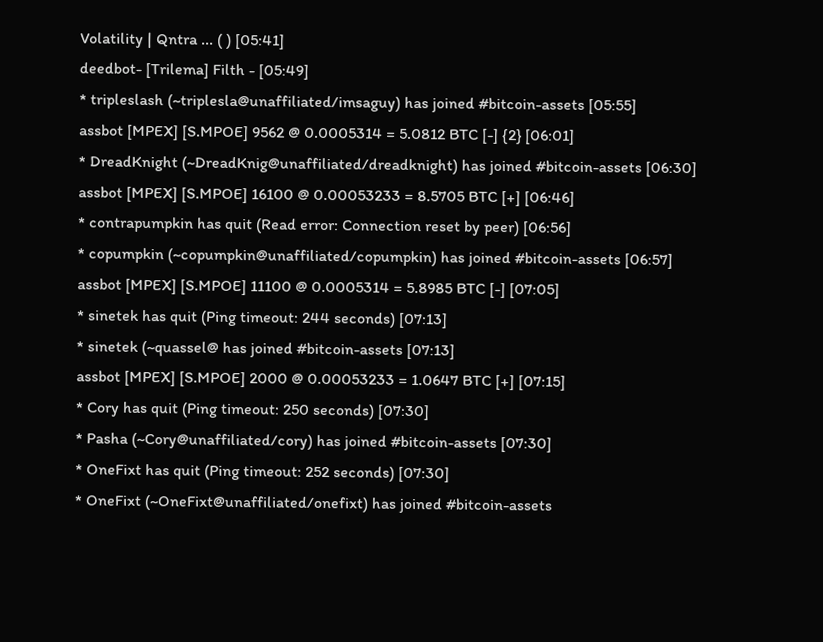Volatility | Qntra ... ( ) [05:41]
deedbot- [Trilema] Filth - [05:49]
* tripleslash (~triplesla@unaffiliated/imsaguy) has joined #bitcoin-assets [05:55]
assbot [MPEX] [S.MPOE] 9562 @ 0.0005314 = 5.0812 BTC [-] {2} [06:01]
* DreadKnight (~DreadKnig@unaffiliated/dreadknight) has joined #bitcoin-assets [06:30]
assbot [MPEX] [S.MPOE] 16100 @ 0.00053233 = 8.5705 BTC [+] [06:46]
* contrapumpkin has quit (Read error: Connection reset by peer) [06:56]
* copumpkin (~copumpkin@unaffiliated/copumpkin) has joined #bitcoin-assets [06:57]
assbot [MPEX] [S.MPOE] 11100 @ 0.0005314 = 5.8985 BTC [-] [07:05]
* sinetek has quit (Ping timeout: 244 seconds) [07:13]
* sinetek (~quassel@ has joined #bitcoin-assets [07:13]
assbot [MPEX] [S.MPOE] 2000 @ 0.00053233 = 1.0647 BTC [+] [07:15]
* Cory has quit (Ping timeout: 250 seconds) [07:30]
* Pasha (~Cory@unaffiliated/cory) has joined #bitcoin-assets [07:30]
* OneFixt has quit (Ping timeout: 252 seconds) [07:30]
* OneFixt (~OneFixt@unaffiliated/onefixt) has joined #bitcoin-assets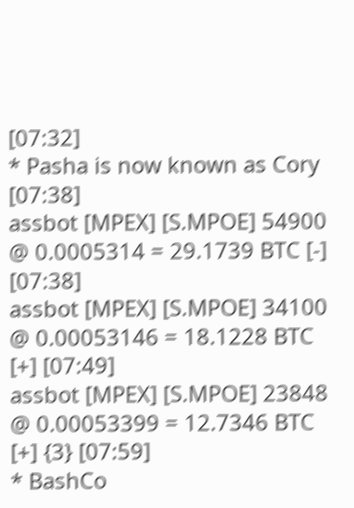[07:32]
* Pasha is now known as Cory [07:38]
assbot [MPEX] [S.MPOE] 54900 @ 0.0005314 = 29.1739 BTC [-] [07:38]
assbot [MPEX] [S.MPOE] 34100 @ 0.00053146 = 18.1228 BTC [+] [07:49]
assbot [MPEX] [S.MPOE] 23848 @ 0.00053399 = 12.7346 BTC [+] {3} [07:59]
* BashCo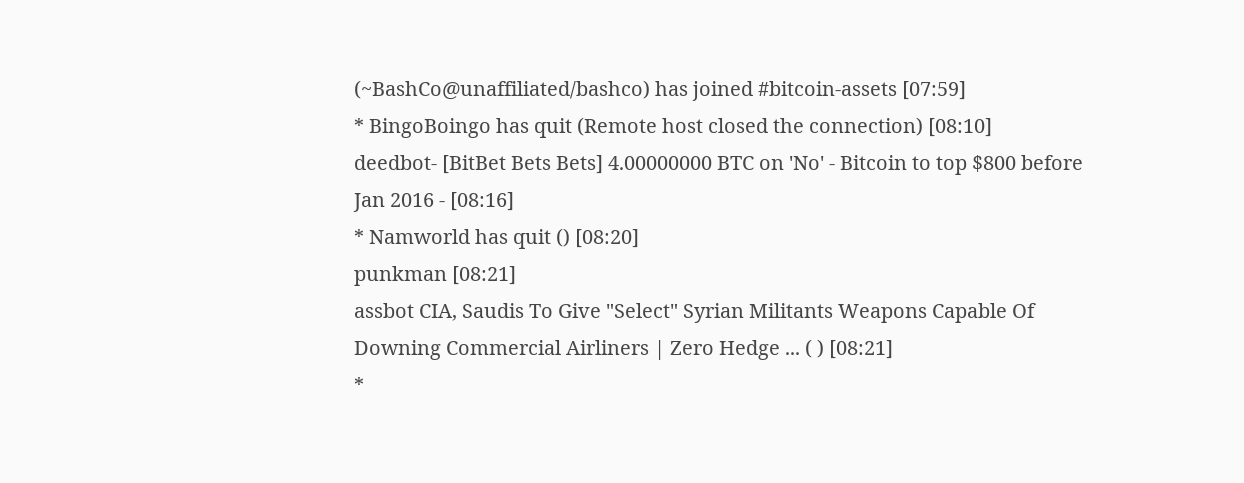(~BashCo@unaffiliated/bashco) has joined #bitcoin-assets [07:59]
* BingoBoingo has quit (Remote host closed the connection) [08:10]
deedbot- [BitBet Bets Bets] 4.00000000 BTC on 'No' - Bitcoin to top $800 before Jan 2016 - [08:16]
* Namworld has quit () [08:20]
punkman [08:21]
assbot CIA, Saudis To Give "Select" Syrian Militants Weapons Capable Of Downing Commercial Airliners | Zero Hedge ... ( ) [08:21]
*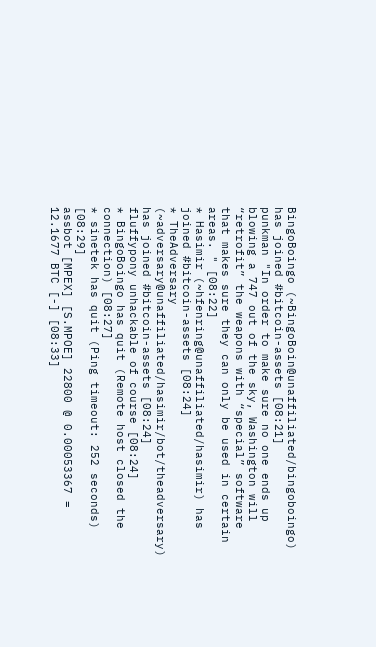BingoBoingo (~BingoBoin@unaffiliated/bingoboingo) has joined #bitcoin-assets [08:21]
punkman "In order to make sure no one ends up blowing a 747 out of the sky, Washington will “retrofit” the weapons with “special” software that makes sure they can only be used in certain areas. " [08:22]
* Hasimir (~hfenring@unaffiliated/hasimir) has joined #bitcoin-assets [08:24]
* TheAdversary (~adversary@unaffiliated/hasimir/bot/theadversary) has joined #bitcoin-assets [08:24]
fluffypony unhackable of course [08:24]
* BingoBoingo has quit (Remote host closed the connection) [08:27]
* sinetek has quit (Ping timeout: 252 seconds) [08:29]
assbot [MPEX] [S.MPOE] 22800 @ 0.00053367 = 12.1677 BTC [-] [08:33]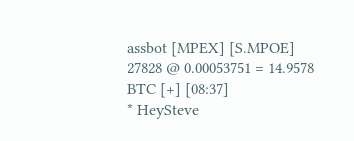assbot [MPEX] [S.MPOE] 27828 @ 0.00053751 = 14.9578 BTC [+] [08:37]
* HeySteve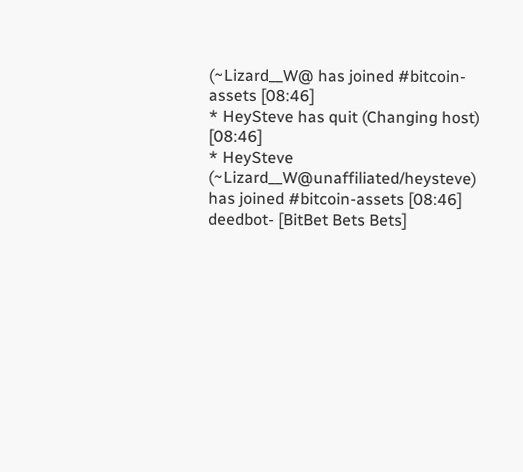(~Lizard__W@ has joined #bitcoin-assets [08:46]
* HeySteve has quit (Changing host) [08:46]
* HeySteve (~Lizard__W@unaffiliated/heysteve) has joined #bitcoin-assets [08:46]
deedbot- [BitBet Bets Bets]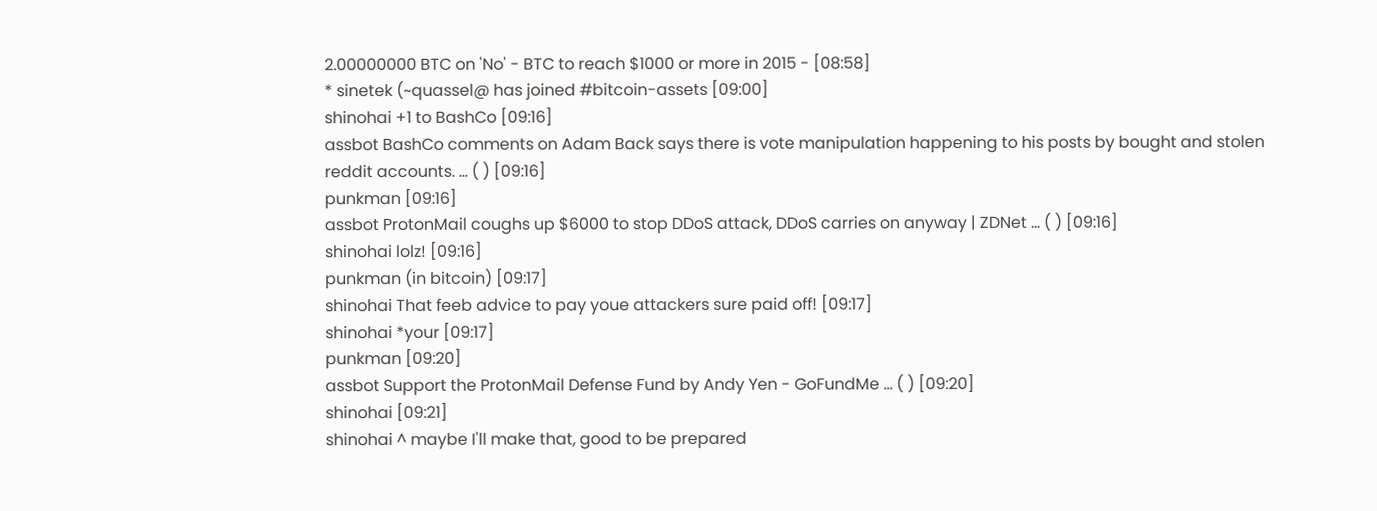2.00000000 BTC on 'No' - BTC to reach $1000 or more in 2015 - [08:58]
* sinetek (~quassel@ has joined #bitcoin-assets [09:00]
shinohai +1 to BashCo [09:16]
assbot BashCo comments on Adam Back says there is vote manipulation happening to his posts by bought and stolen reddit accounts. ... ( ) [09:16]
punkman [09:16]
assbot ProtonMail coughs up $6000 to stop DDoS attack, DDoS carries on anyway | ZDNet ... ( ) [09:16]
shinohai lolz! [09:16]
punkman (in bitcoin) [09:17]
shinohai That feeb advice to pay youe attackers sure paid off! [09:17]
shinohai *your [09:17]
punkman [09:20]
assbot Support the ProtonMail Defense Fund by Andy Yen - GoFundMe ... ( ) [09:20]
shinohai [09:21]
shinohai ^ maybe I'll make that, good to be prepared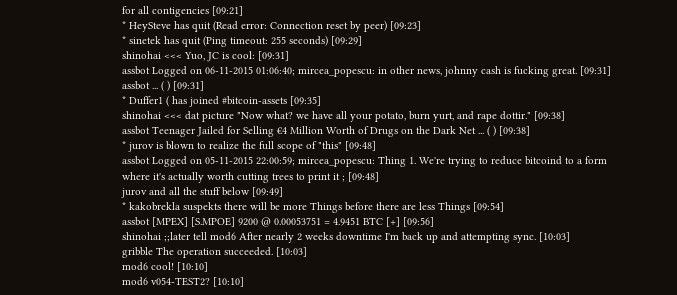for all contigencies [09:21]
* HeySteve has quit (Read error: Connection reset by peer) [09:23]
* sinetek has quit (Ping timeout: 255 seconds) [09:29]
shinohai <<< Yuo, JC is cool: [09:31]
assbot Logged on 06-11-2015 01:06:40; mircea_popescu: in other news, johnny cash is fucking great. [09:31]
assbot ... ( ) [09:31]
* Duffer1 ( has joined #bitcoin-assets [09:35]
shinohai <<< dat picture "Now what? we have all your potato, burn yurt, and rape dottir." [09:38]
assbot Teenager Jailed for Selling €4 Million Worth of Drugs on the Dark Net ... ( ) [09:38]
* jurov is blown to realize the full scope of "this" [09:48]
assbot Logged on 05-11-2015 22:00:59; mircea_popescu: Thing 1. We're trying to reduce bitcoind to a form where it's actually worth cutting trees to print it ; [09:48]
jurov and all the stuff below [09:49]
* kakobrekla suspekts there will be more Things before there are less Things [09:54]
assbot [MPEX] [S.MPOE] 9200 @ 0.00053751 = 4.9451 BTC [+] [09:56]
shinohai ;;later tell mod6 After nearly 2 weeks downtime I'm back up and attempting sync. [10:03]
gribble The operation succeeded. [10:03]
mod6 cool! [10:10]
mod6 v054-TEST2? [10:10]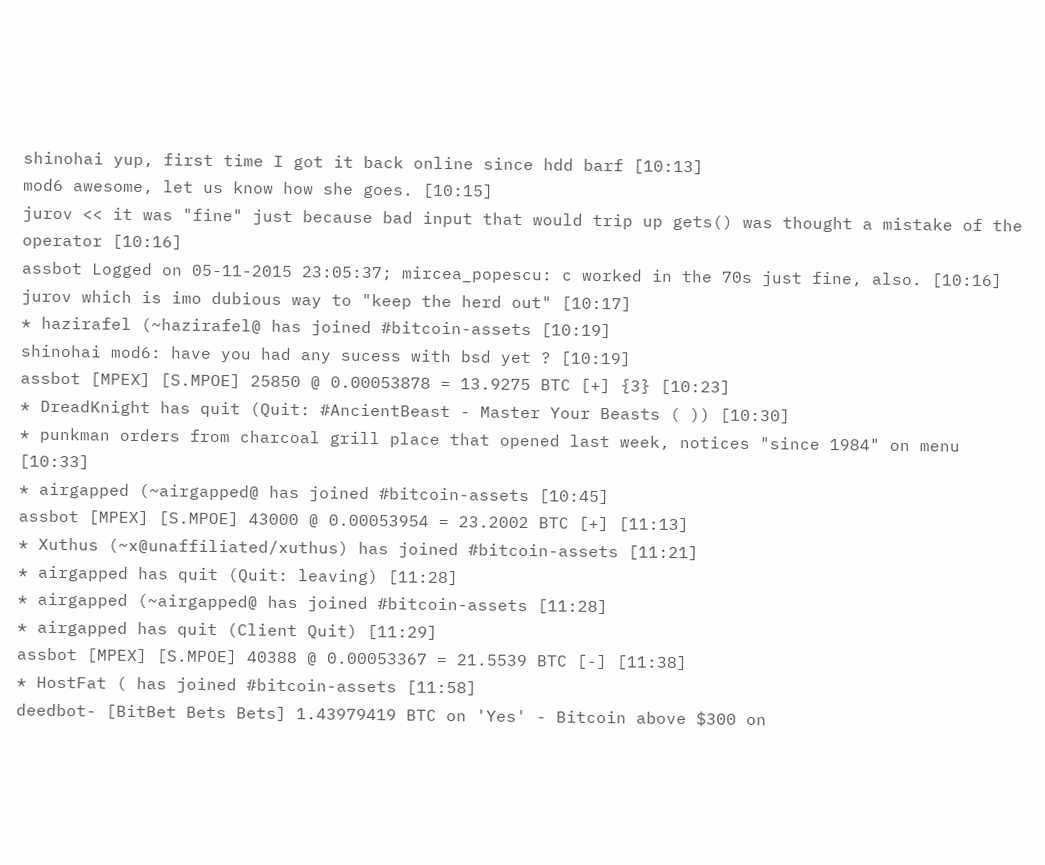shinohai yup, first time I got it back online since hdd barf [10:13]
mod6 awesome, let us know how she goes. [10:15]
jurov << it was "fine" just because bad input that would trip up gets() was thought a mistake of the operator [10:16]
assbot Logged on 05-11-2015 23:05:37; mircea_popescu: c worked in the 70s just fine, also. [10:16]
jurov which is imo dubious way to "keep the herd out" [10:17]
* hazirafel (~hazirafel@ has joined #bitcoin-assets [10:19]
shinohai mod6: have you had any sucess with bsd yet ? [10:19]
assbot [MPEX] [S.MPOE] 25850 @ 0.00053878 = 13.9275 BTC [+] {3} [10:23]
* DreadKnight has quit (Quit: #AncientBeast - Master Your Beasts ( )) [10:30]
* punkman orders from charcoal grill place that opened last week, notices "since 1984" on menu [10:33]
* airgapped (~airgapped@ has joined #bitcoin-assets [10:45]
assbot [MPEX] [S.MPOE] 43000 @ 0.00053954 = 23.2002 BTC [+] [11:13]
* Xuthus (~x@unaffiliated/xuthus) has joined #bitcoin-assets [11:21]
* airgapped has quit (Quit: leaving) [11:28]
* airgapped (~airgapped@ has joined #bitcoin-assets [11:28]
* airgapped has quit (Client Quit) [11:29]
assbot [MPEX] [S.MPOE] 40388 @ 0.00053367 = 21.5539 BTC [-] [11:38]
* HostFat ( has joined #bitcoin-assets [11:58]
deedbot- [BitBet Bets Bets] 1.43979419 BTC on 'Yes' - Bitcoin above $300 on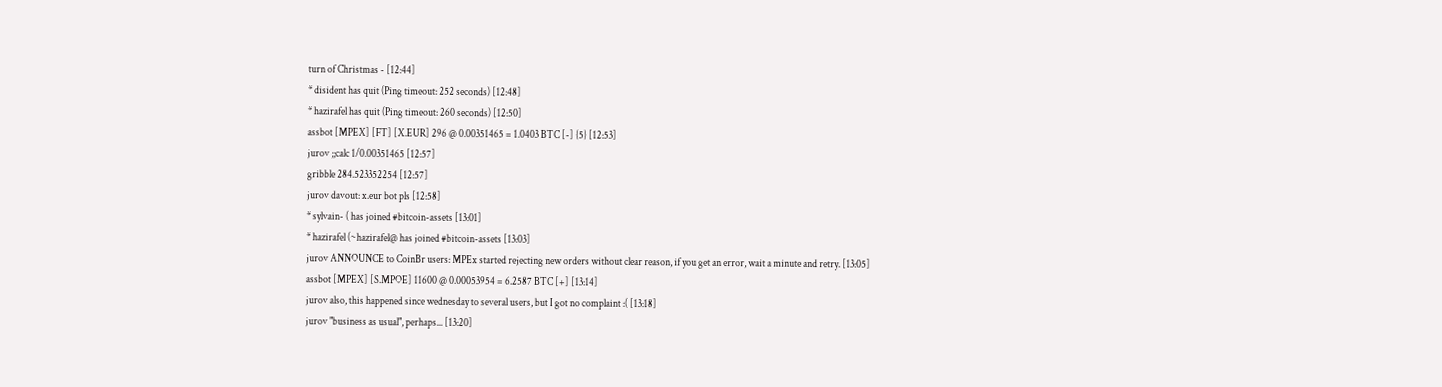turn of Christmas - [12:44]
* disident has quit (Ping timeout: 252 seconds) [12:48]
* hazirafel has quit (Ping timeout: 260 seconds) [12:50]
assbot [MPEX] [FT] [X.EUR] 296 @ 0.00351465 = 1.0403 BTC [-] {5} [12:53]
jurov ;;calc 1/0.00351465 [12:57]
gribble 284.523352254 [12:57]
jurov davout: x.eur bot pls [12:58]
* sylvain- ( has joined #bitcoin-assets [13:01]
* hazirafel (~hazirafel@ has joined #bitcoin-assets [13:03]
jurov ANNOUNCE to CoinBr users: MPEx started rejecting new orders without clear reason, if you get an error, wait a minute and retry. [13:05]
assbot [MPEX] [S.MPOE] 11600 @ 0.00053954 = 6.2587 BTC [+] [13:14]
jurov also, this happened since wednesday to several users, but I got no complaint :( [13:18]
jurov "business as usual", perhaps... [13:20]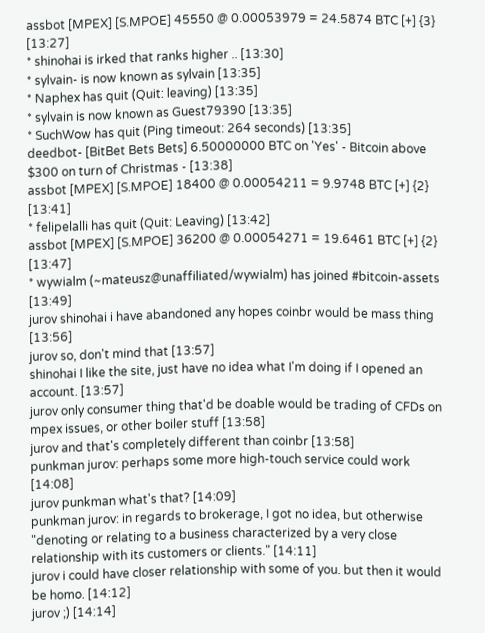assbot [MPEX] [S.MPOE] 45550 @ 0.00053979 = 24.5874 BTC [+] {3} [13:27]
* shinohai is irked that ranks higher .. [13:30]
* sylvain- is now known as sylvain [13:35]
* Naphex has quit (Quit: leaving) [13:35]
* sylvain is now known as Guest79390 [13:35]
* SuchWow has quit (Ping timeout: 264 seconds) [13:35]
deedbot- [BitBet Bets Bets] 6.50000000 BTC on 'Yes' - Bitcoin above $300 on turn of Christmas - [13:38]
assbot [MPEX] [S.MPOE] 18400 @ 0.00054211 = 9.9748 BTC [+] {2} [13:41]
* felipelalli has quit (Quit: Leaving) [13:42]
assbot [MPEX] [S.MPOE] 36200 @ 0.00054271 = 19.6461 BTC [+] {2} [13:47]
* wywialm (~mateusz@unaffiliated/wywialm) has joined #bitcoin-assets [13:49]
jurov shinohai i have abandoned any hopes coinbr would be mass thing [13:56]
jurov so, don't mind that [13:57]
shinohai I like the site, just have no idea what I'm doing if I opened an account. [13:57]
jurov only consumer thing that'd be doable would be trading of CFDs on mpex issues, or other boiler stuff [13:58]
jurov and that's completely different than coinbr [13:58]
punkman jurov: perhaps some more high-touch service could work [14:08]
jurov punkman what's that? [14:09]
punkman jurov: in regards to brokerage, I got no idea, but otherwise "denoting or relating to a business characterized by a very close relationship with its customers or clients." [14:11]
jurov i could have closer relationship with some of you. but then it would be homo. [14:12]
jurov ;) [14:14]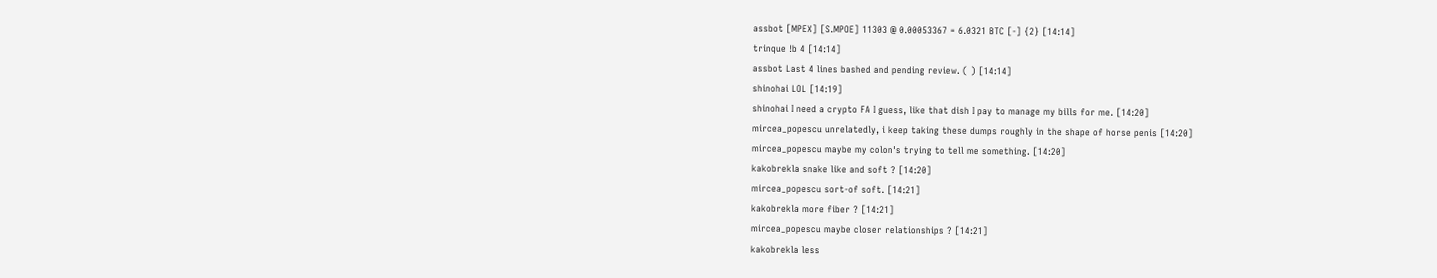assbot [MPEX] [S.MPOE] 11303 @ 0.00053367 = 6.0321 BTC [-] {2} [14:14]
trinque !b 4 [14:14]
assbot Last 4 lines bashed and pending review. ( ) [14:14]
shinohai LOL [14:19]
shinohai I need a crypto FA I guess, like that dish I pay to manage my bills for me. [14:20]
mircea_popescu unrelatedly, i keep taking these dumps roughly in the shape of horse penis [14:20]
mircea_popescu maybe my colon's trying to tell me something. [14:20]
kakobrekla snake like and soft ? [14:20]
mircea_popescu sort-of soft. [14:21]
kakobrekla more fiber ? [14:21]
mircea_popescu maybe closer relationships ? [14:21]
kakobrekla less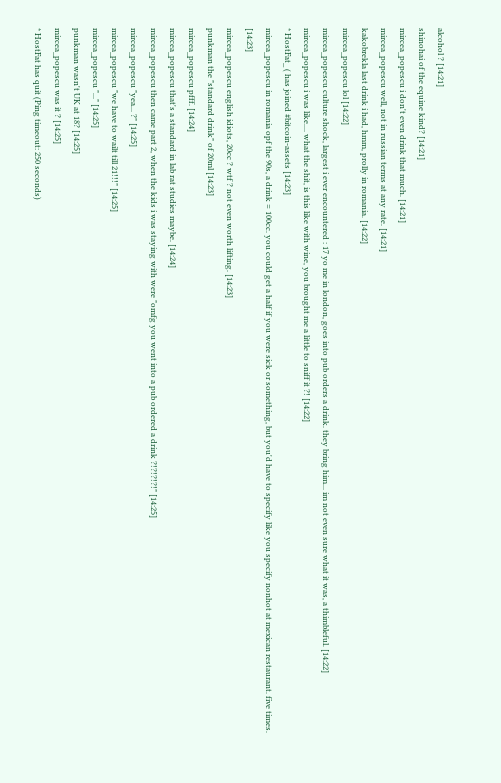alcohol ? [14:21]
shinohai of the equine kind? [14:21]
mircea_popescu i don't even drink that much. [14:21]
mircea_popescu well, not in russian terms at any rate. [14:21]
kakobrekla last drink i had, hmm, prolly in romania. [14:22]
mircea_popescu lol [14:22]
mircea_popescu culture shock, largest i ever encountered : 17 yo me in london, goes into pub orders a drink. they bring him... im not even sure what it was, a thimbleful. [14:22]
mircea_popescu i was like.... what the shit, is this like with wine, you brought me a little to sniff it ?! [14:22]
* HostFat_ ( has joined #bitcoin-assets [14:23]
mircea_popescu in romania opf the 90s, a drink = 100cc. you could get a half if you were sick or something, but you'd have to specify like you specify nonhot at mexican restaurant. five times. [14:23]
mircea_popescu english idiots, 20cc ? wtf ? not even worth lifting. [14:23]
punkman the "standard drink" of 20ml [14:23]
mircea_popescu pfff. [14:24]
mircea_popescu that's a standard in lab rat studies maybe. [14:24]
mircea_popescu then came part 2, when the kids i was staying with were "omfg you went into a pub ordered a drink ?!?!?!?!" [14:25]
mircea_popescu "yea... ?" [14:25]
mircea_popescu "we have to wailt till 21!!!" [14:25]
mircea_popescu "..." [14:25]
punkman wasn't UK at 18? [14:25]
mircea_popescu was it ? [14:25]
* HostFat has quit (Ping timeout: 250 seconds)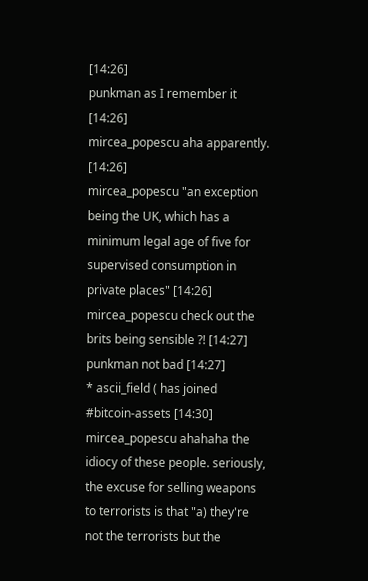[14:26]
punkman as I remember it [14:26]
mircea_popescu aha apparently. [14:26]
mircea_popescu "an exception being the UK, which has a minimum legal age of five for supervised consumption in private places" [14:26]
mircea_popescu check out the brits being sensible ?! [14:27]
punkman not bad [14:27]
* ascii_field ( has joined #bitcoin-assets [14:30]
mircea_popescu ahahaha the idiocy of these people. seriously, the excuse for selling weapons to terrorists is that "a) they're not the terrorists but the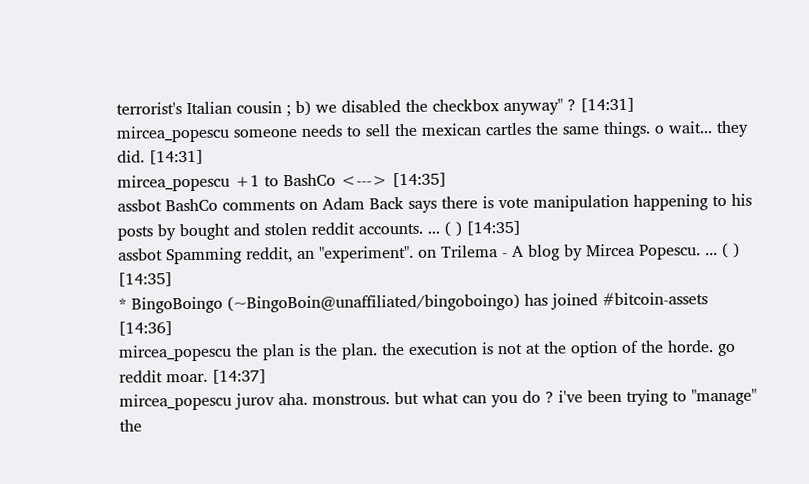terrorist's Italian cousin ; b) we disabled the checkbox anyway" ? [14:31]
mircea_popescu someone needs to sell the mexican cartles the same things. o wait... they did. [14:31]
mircea_popescu +1 to BashCo <---> [14:35]
assbot BashCo comments on Adam Back says there is vote manipulation happening to his posts by bought and stolen reddit accounts. ... ( ) [14:35]
assbot Spamming reddit, an "experiment". on Trilema - A blog by Mircea Popescu. ... ( ) [14:35]
* BingoBoingo (~BingoBoin@unaffiliated/bingoboingo) has joined #bitcoin-assets [14:36]
mircea_popescu the plan is the plan. the execution is not at the option of the horde. go reddit moar. [14:37]
mircea_popescu jurov aha. monstrous. but what can you do ? i've been trying to "manage" the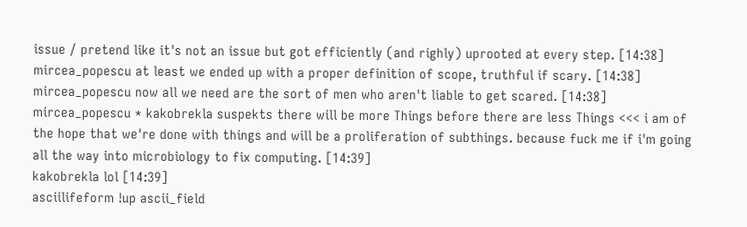issue / pretend like it's not an issue but got efficiently (and righly) uprooted at every step. [14:38]
mircea_popescu at least we ended up with a proper definition of scope, truthful if scary. [14:38]
mircea_popescu now all we need are the sort of men who aren't liable to get scared. [14:38]
mircea_popescu * kakobrekla suspekts there will be more Things before there are less Things <<< i am of the hope that we're done with things and will be a proliferation of subthings. because fuck me if i'm going all the way into microbiology to fix computing. [14:39]
kakobrekla lol [14:39]
asciilifeform !up ascii_field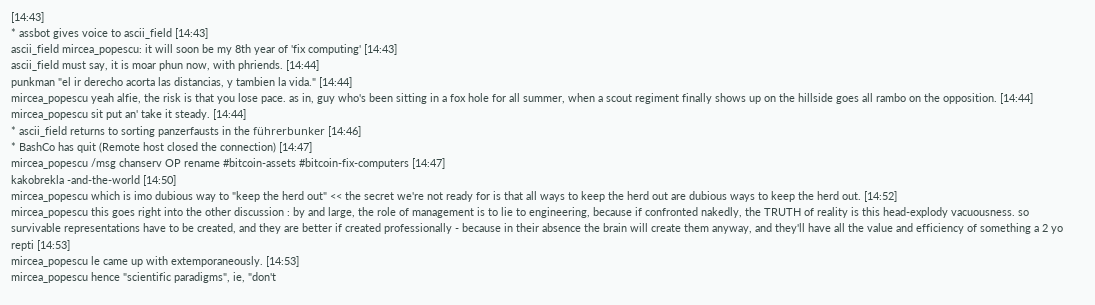[14:43]
* assbot gives voice to ascii_field [14:43]
ascii_field mircea_popescu: it will soon be my 8th year of 'fix computing' [14:43]
ascii_field must say, it is moar phun now, with phriends. [14:44]
punkman "el ir derecho acorta las distancias, y tambien la vida." [14:44]
mircea_popescu yeah alfie, the risk is that you lose pace. as in, guy who's been sitting in a fox hole for all summer, when a scout regiment finally shows up on the hillside goes all rambo on the opposition. [14:44]
mircea_popescu sit put an' take it steady. [14:44]
* ascii_field returns to sorting panzerfausts in the führerbunker [14:46]
* BashCo has quit (Remote host closed the connection) [14:47]
mircea_popescu /msg chanserv OP rename #bitcoin-assets #bitcoin-fix-computers [14:47]
kakobrekla -and-the-world [14:50]
mircea_popescu which is imo dubious way to "keep the herd out" << the secret we're not ready for is that all ways to keep the herd out are dubious ways to keep the herd out. [14:52]
mircea_popescu this goes right into the other discussion : by and large, the role of management is to lie to engineering, because if confronted nakedly, the TRUTH of reality is this head-explody vacuousness. so survivable representations have to be created, and they are better if created professionally - because in their absence the brain will create them anyway, and they'll have all the value and efficiency of something a 2 yo repti [14:53]
mircea_popescu le came up with extemporaneously. [14:53]
mircea_popescu hence "scientific paradigms", ie, "don't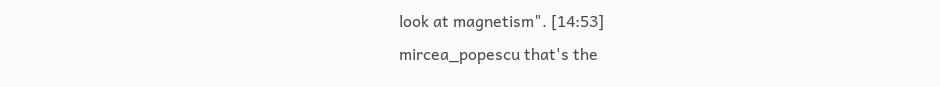look at magnetism". [14:53]
mircea_popescu that's the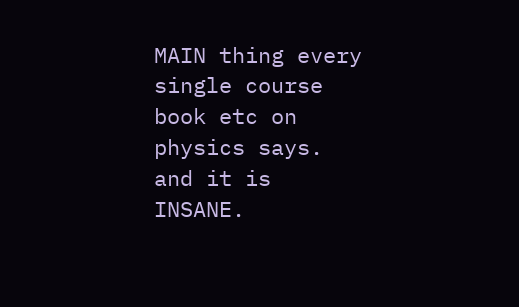MAIN thing every single course book etc on physics says. and it is INSANE.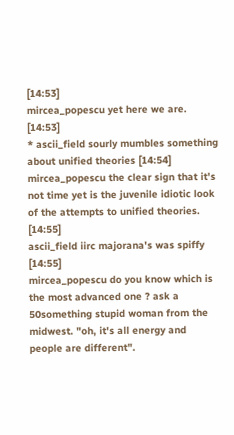[14:53]
mircea_popescu yet here we are. [14:53]
* ascii_field sourly mumbles something about unified theories [14:54]
mircea_popescu the clear sign that it's not time yet is the juvenile idiotic look of the attempts to unified theories. [14:55]
ascii_field iirc majorana's was spiffy [14:55]
mircea_popescu do you know which is the most advanced one ? ask a 50something stupid woman from the midwest. "oh, it's all energy and people are different".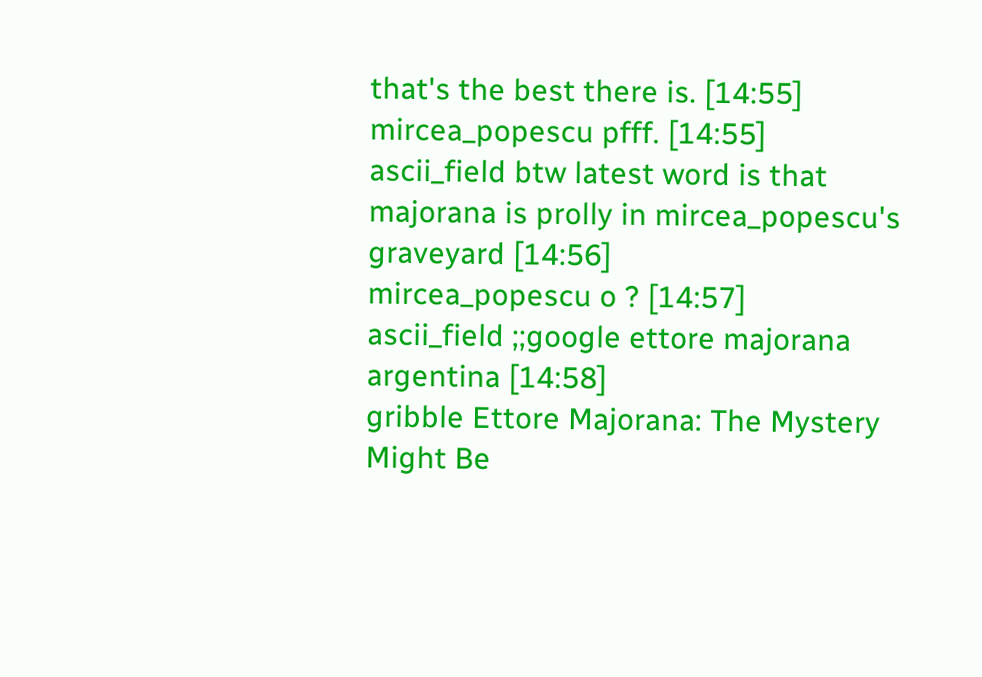that's the best there is. [14:55]
mircea_popescu pfff. [14:55]
ascii_field btw latest word is that majorana is prolly in mircea_popescu's graveyard [14:56]
mircea_popescu o ? [14:57]
ascii_field ;;google ettore majorana argentina [14:58]
gribble Ettore Majorana: The Mystery Might Be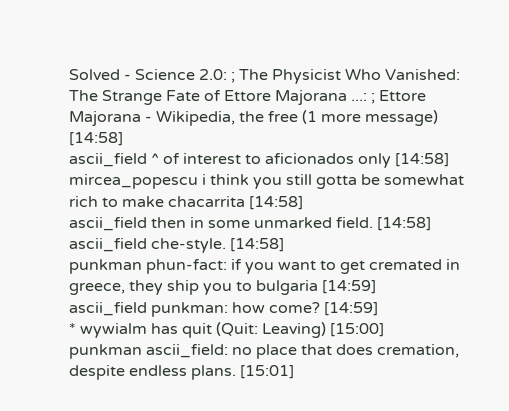Solved - Science 2.0: ; The Physicist Who Vanished: The Strange Fate of Ettore Majorana ...: ; Ettore Majorana - Wikipedia, the free (1 more message) [14:58]
ascii_field ^ of interest to aficionados only [14:58]
mircea_popescu i think you still gotta be somewhat rich to make chacarrita [14:58]
ascii_field then in some unmarked field. [14:58]
ascii_field che-style. [14:58]
punkman phun-fact: if you want to get cremated in greece, they ship you to bulgaria [14:59]
ascii_field punkman: how come? [14:59]
* wywialm has quit (Quit: Leaving) [15:00]
punkman ascii_field: no place that does cremation, despite endless plans. [15:01]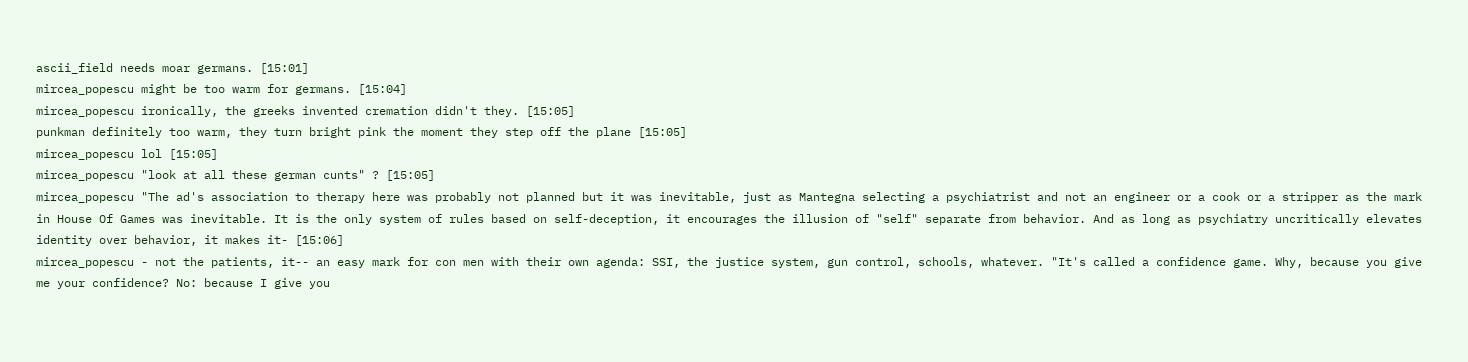ascii_field needs moar germans. [15:01]
mircea_popescu might be too warm for germans. [15:04]
mircea_popescu ironically, the greeks invented cremation didn't they. [15:05]
punkman definitely too warm, they turn bright pink the moment they step off the plane [15:05]
mircea_popescu lol [15:05]
mircea_popescu "look at all these german cunts" ? [15:05]
mircea_popescu "The ad's association to therapy here was probably not planned but it was inevitable, just as Mantegna selecting a psychiatrist and not an engineer or a cook or a stripper as the mark in House Of Games was inevitable. It is the only system of rules based on self-deception, it encourages the illusion of "self" separate from behavior. And as long as psychiatry uncritically elevates identity over behavior, it makes it- [15:06]
mircea_popescu - not the patients, it-- an easy mark for con men with their own agenda: SSI, the justice system, gun control, schools, whatever. "It's called a confidence game. Why, because you give me your confidence? No: because I give you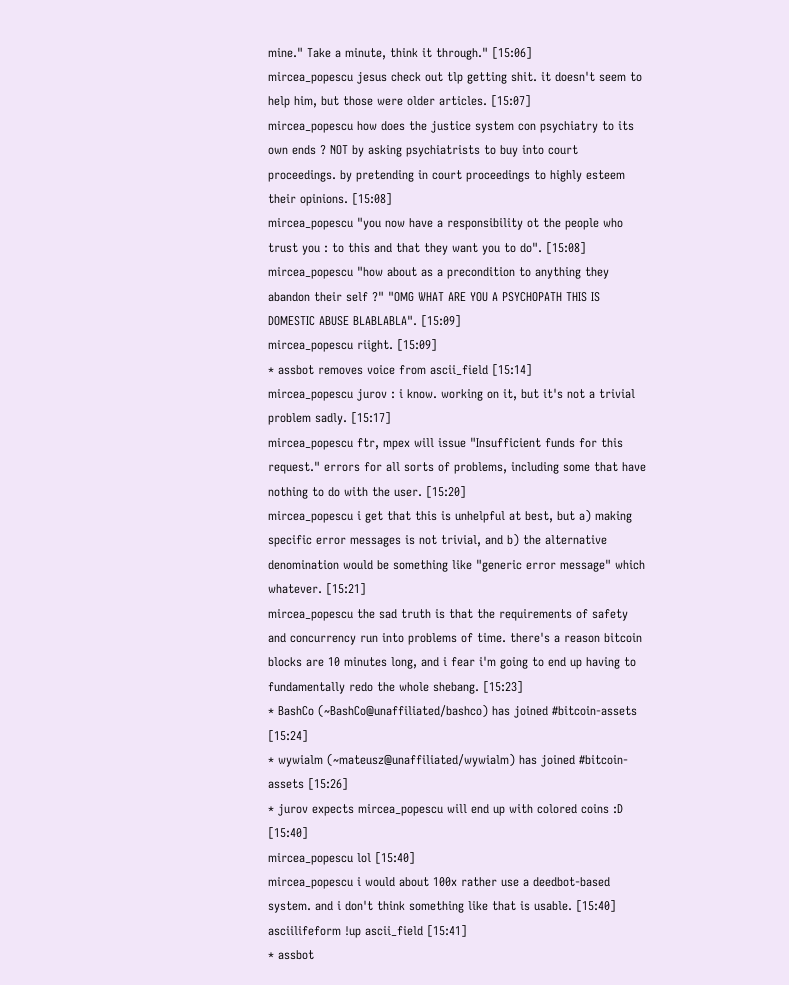mine." Take a minute, think it through." [15:06]
mircea_popescu jesus check out tlp getting shit. it doesn't seem to help him, but those were older articles. [15:07]
mircea_popescu how does the justice system con psychiatry to its own ends ? NOT by asking psychiatrists to buy into court proceedings. by pretending in court proceedings to highly esteem their opinions. [15:08]
mircea_popescu "you now have a responsibility ot the people who trust you : to this and that they want you to do". [15:08]
mircea_popescu "how about as a precondition to anything they abandon their self ?" "OMG WHAT ARE YOU A PSYCHOPATH THIS IS DOMESTIC ABUSE BLABLABLA". [15:09]
mircea_popescu riight. [15:09]
* assbot removes voice from ascii_field [15:14]
mircea_popescu jurov : i know. working on it, but it's not a trivial problem sadly. [15:17]
mircea_popescu ftr, mpex will issue "Insufficient funds for this request." errors for all sorts of problems, including some that have nothing to do with the user. [15:20]
mircea_popescu i get that this is unhelpful at best, but a) making specific error messages is not trivial, and b) the alternative denomination would be something like "generic error message" which whatever. [15:21]
mircea_popescu the sad truth is that the requirements of safety and concurrency run into problems of time. there's a reason bitcoin blocks are 10 minutes long, and i fear i'm going to end up having to fundamentally redo the whole shebang. [15:23]
* BashCo (~BashCo@unaffiliated/bashco) has joined #bitcoin-assets [15:24]
* wywialm (~mateusz@unaffiliated/wywialm) has joined #bitcoin-assets [15:26]
* jurov expects mircea_popescu will end up with colored coins :D [15:40]
mircea_popescu lol [15:40]
mircea_popescu i would about 100x rather use a deedbot-based system. and i don't think something like that is usable. [15:40]
asciilifeform !up ascii_field [15:41]
* assbot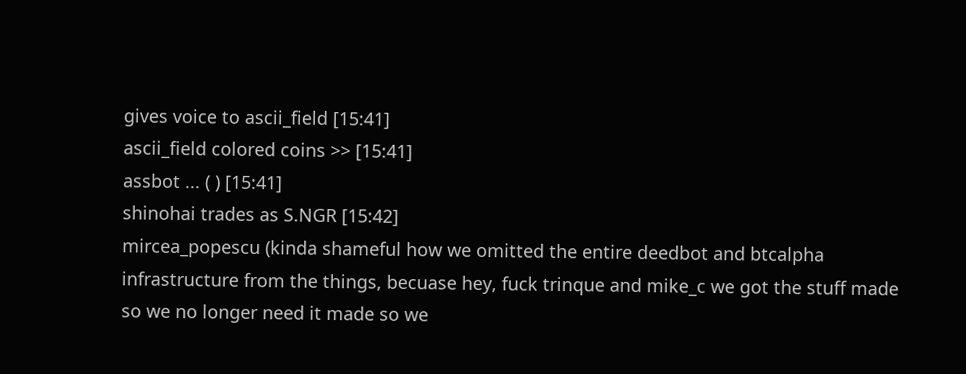gives voice to ascii_field [15:41]
ascii_field colored coins >> [15:41]
assbot ... ( ) [15:41]
shinohai trades as S.NGR [15:42]
mircea_popescu (kinda shameful how we omitted the entire deedbot and btcalpha infrastructure from the things, becuase hey, fuck trinque and mike_c we got the stuff made so we no longer need it made so we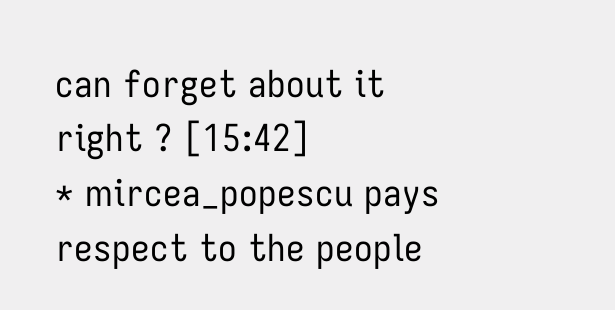can forget about it right ? [15:42]
* mircea_popescu pays respect to the people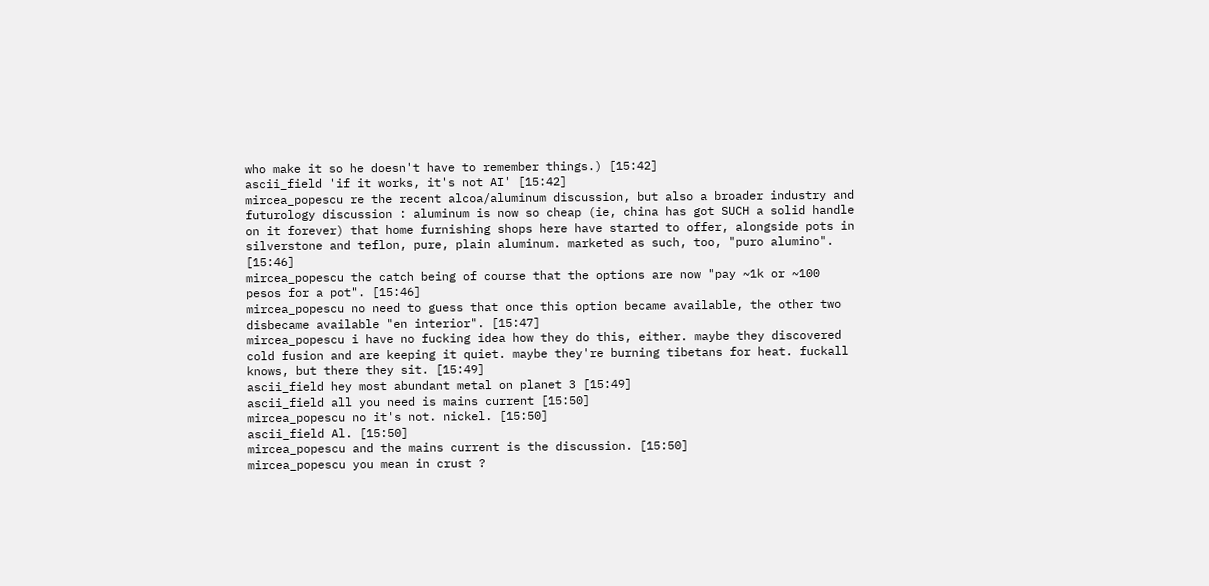who make it so he doesn't have to remember things.) [15:42]
ascii_field 'if it works, it's not AI' [15:42]
mircea_popescu re the recent alcoa/aluminum discussion, but also a broader industry and futurology discussion : aluminum is now so cheap (ie, china has got SUCH a solid handle on it forever) that home furnishing shops here have started to offer, alongside pots in silverstone and teflon, pure, plain aluminum. marketed as such, too, "puro alumino". [15:46]
mircea_popescu the catch being of course that the options are now "pay ~1k or ~100 pesos for a pot". [15:46]
mircea_popescu no need to guess that once this option became available, the other two disbecame available "en interior". [15:47]
mircea_popescu i have no fucking idea how they do this, either. maybe they discovered cold fusion and are keeping it quiet. maybe they're burning tibetans for heat. fuckall knows, but there they sit. [15:49]
ascii_field hey most abundant metal on planet 3 [15:49]
ascii_field all you need is mains current [15:50]
mircea_popescu no it's not. nickel. [15:50]
ascii_field Al. [15:50]
mircea_popescu and the mains current is the discussion. [15:50]
mircea_popescu you mean in crust ?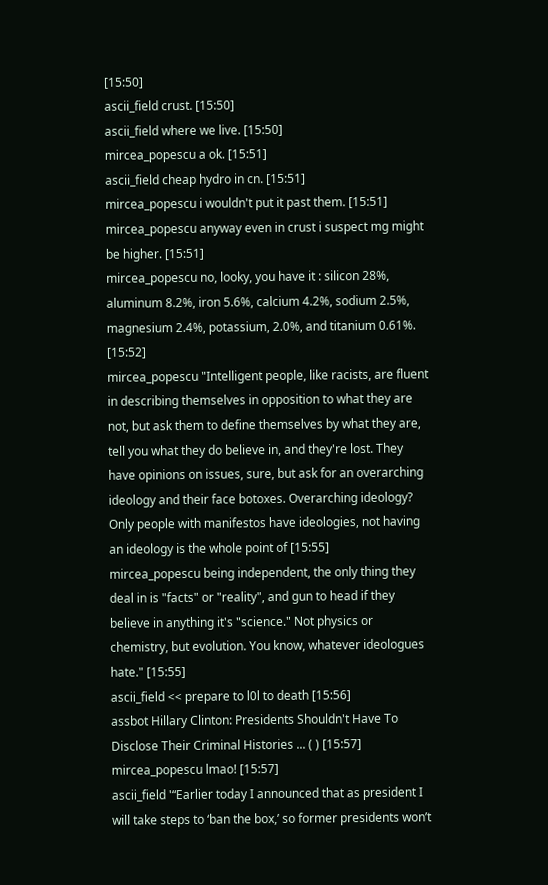[15:50]
ascii_field crust. [15:50]
ascii_field where we live. [15:50]
mircea_popescu a ok. [15:51]
ascii_field cheap hydro in cn. [15:51]
mircea_popescu i wouldn't put it past them. [15:51]
mircea_popescu anyway even in crust i suspect mg might be higher. [15:51]
mircea_popescu no, looky, you have it : silicon 28%, aluminum 8.2%, iron 5.6%, calcium 4.2%, sodium 2.5%, magnesium 2.4%, potassium, 2.0%, and titanium 0.61%. [15:52]
mircea_popescu "Intelligent people, like racists, are fluent in describing themselves in opposition to what they are not, but ask them to define themselves by what they are, tell you what they do believe in, and they're lost. They have opinions on issues, sure, but ask for an overarching ideology and their face botoxes. Overarching ideology? Only people with manifestos have ideologies, not having an ideology is the whole point of [15:55]
mircea_popescu being independent, the only thing they deal in is "facts" or "reality", and gun to head if they believe in anything it's "science." Not physics or chemistry, but evolution. You know, whatever ideologues hate." [15:55]
ascii_field << prepare to l0l to death [15:56]
assbot Hillary Clinton: Presidents Shouldn't Have To Disclose Their Criminal Histories ... ( ) [15:57]
mircea_popescu lmao! [15:57]
ascii_field '“Earlier today I announced that as president I will take steps to ‘ban the box,’ so former presidents won’t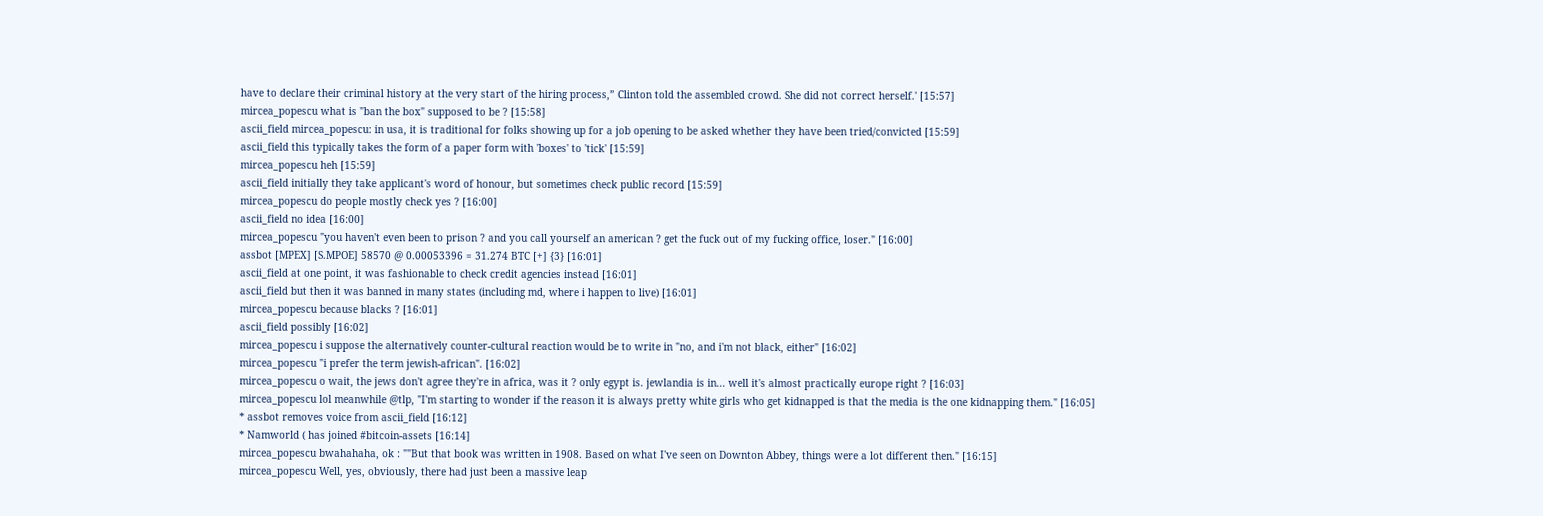have to declare their criminal history at the very start of the hiring process,” Clinton told the assembled crowd. She did not correct herself.' [15:57]
mircea_popescu what is "ban the box" supposed to be ? [15:58]
ascii_field mircea_popescu: in usa, it is traditional for folks showing up for a job opening to be asked whether they have been tried/convicted [15:59]
ascii_field this typically takes the form of a paper form with 'boxes' to 'tick' [15:59]
mircea_popescu heh [15:59]
ascii_field initially they take applicant's word of honour, but sometimes check public record [15:59]
mircea_popescu do people mostly check yes ? [16:00]
ascii_field no idea [16:00]
mircea_popescu "you haven't even been to prison ? and you call yourself an american ? get the fuck out of my fucking office, loser." [16:00]
assbot [MPEX] [S.MPOE] 58570 @ 0.00053396 = 31.274 BTC [+] {3} [16:01]
ascii_field at one point, it was fashionable to check credit agencies instead [16:01]
ascii_field but then it was banned in many states (including md, where i happen to live) [16:01]
mircea_popescu because blacks ? [16:01]
ascii_field possibly [16:02]
mircea_popescu i suppose the alternatively counter-cultural reaction would be to write in "no, and i'm not black, either" [16:02]
mircea_popescu "i prefer the term jewish-african". [16:02]
mircea_popescu o wait, the jews don't agree they're in africa, was it ? only egypt is. jewlandia is in... well it's almost practically europe right ? [16:03]
mircea_popescu lol meanwhile @tlp, "I'm starting to wonder if the reason it is always pretty white girls who get kidnapped is that the media is the one kidnapping them." [16:05]
* assbot removes voice from ascii_field [16:12]
* Namworld ( has joined #bitcoin-assets [16:14]
mircea_popescu bwahahaha, ok : ""But that book was written in 1908. Based on what I've seen on Downton Abbey, things were a lot different then." [16:15]
mircea_popescu Well, yes, obviously, there had just been a massive leap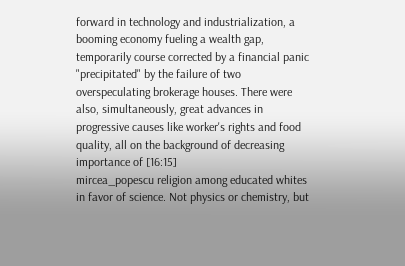forward in technology and industrialization, a booming economy fueling a wealth gap, temporarily course corrected by a financial panic "precipitated" by the failure of two overspeculating brokerage houses. There were also, simultaneously, great advances in progressive causes like worker's rights and food quality, all on the background of decreasing importance of [16:15]
mircea_popescu religion among educated whites in favor of science. Not physics or chemistry, but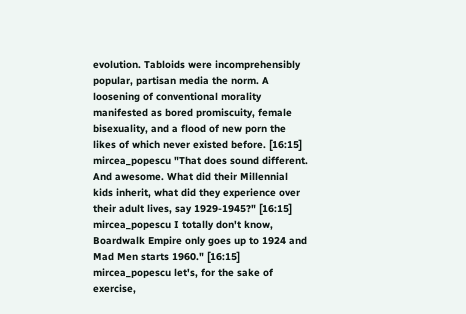evolution. Tabloids were incomprehensibly popular, partisan media the norm. A loosening of conventional morality manifested as bored promiscuity, female bisexuality, and a flood of new porn the likes of which never existed before. [16:15]
mircea_popescu "That does sound different. And awesome. What did their Millennial kids inherit, what did they experience over their adult lives, say 1929-1945?" [16:15]
mircea_popescu I totally don't know, Boardwalk Empire only goes up to 1924 and Mad Men starts 1960." [16:15]
mircea_popescu let's, for the sake of exercise,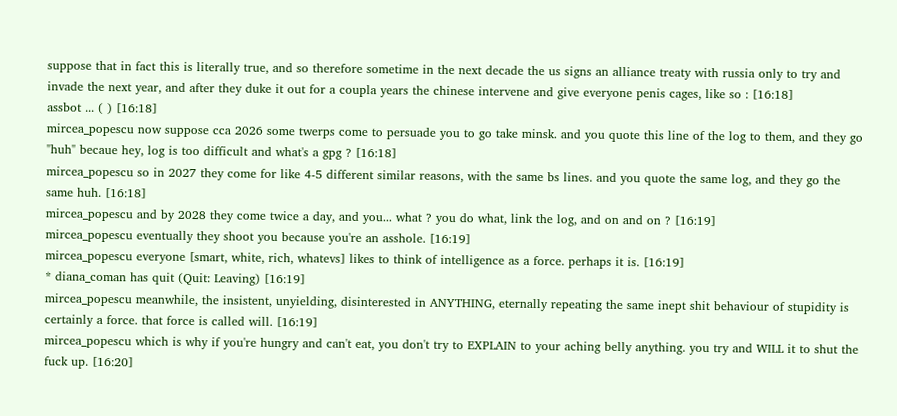suppose that in fact this is literally true, and so therefore sometime in the next decade the us signs an alliance treaty with russia only to try and invade the next year, and after they duke it out for a coupla years the chinese intervene and give everyone penis cages, like so : [16:18]
assbot ... ( ) [16:18]
mircea_popescu now suppose cca 2026 some twerps come to persuade you to go take minsk. and you quote this line of the log to them, and they go "huh" becaue hey, log is too difficult and what's a gpg ? [16:18]
mircea_popescu so in 2027 they come for like 4-5 different similar reasons, with the same bs lines. and you quote the same log, and they go the same huh. [16:18]
mircea_popescu and by 2028 they come twice a day, and you... what ? you do what, link the log, and on and on ? [16:19]
mircea_popescu eventually they shoot you because you're an asshole. [16:19]
mircea_popescu everyone [smart, white, rich, whatevs] likes to think of intelligence as a force. perhaps it is. [16:19]
* diana_coman has quit (Quit: Leaving) [16:19]
mircea_popescu meanwhile, the insistent, unyielding, disinterested in ANYTHING, eternally repeating the same inept shit behaviour of stupidity is certainly a force. that force is called will. [16:19]
mircea_popescu which is why if you're hungry and can't eat, you don't try to EXPLAIN to your aching belly anything. you try and WILL it to shut the fuck up. [16:20]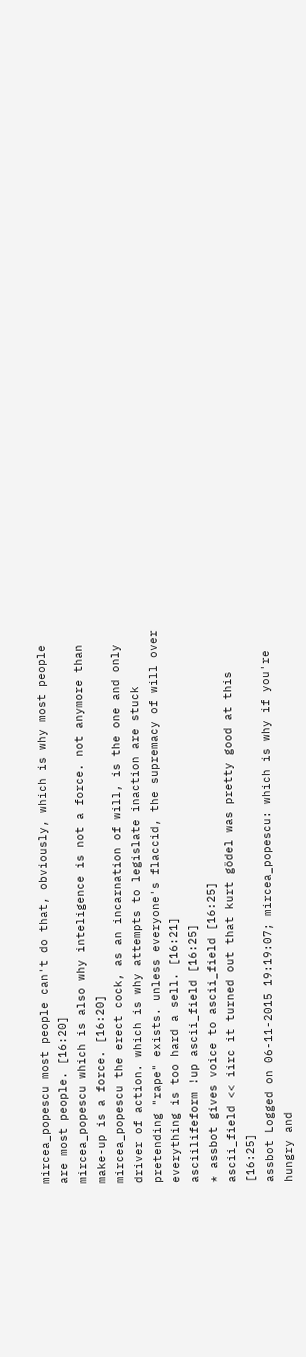mircea_popescu most people can't do that, obviously, which is why most people are most people. [16:20]
mircea_popescu which is also why inteligence is not a force. not anymore than make-up is a force. [16:20]
mircea_popescu the erect cock, as an incarnation of will, is the one and only driver of action. which is why attempts to legislate inaction are stuck pretending "rape" exists. unless everyone's flaccid, the supremacy of will over everything is too hard a sell. [16:21]
asciilifeform !up ascii_field [16:25]
* assbot gives voice to ascii_field [16:25]
ascii_field << iirc it turned out that kurt gödel was pretty good at this [16:25]
assbot Logged on 06-11-2015 19:19:07; mircea_popescu: which is why if you're hungry and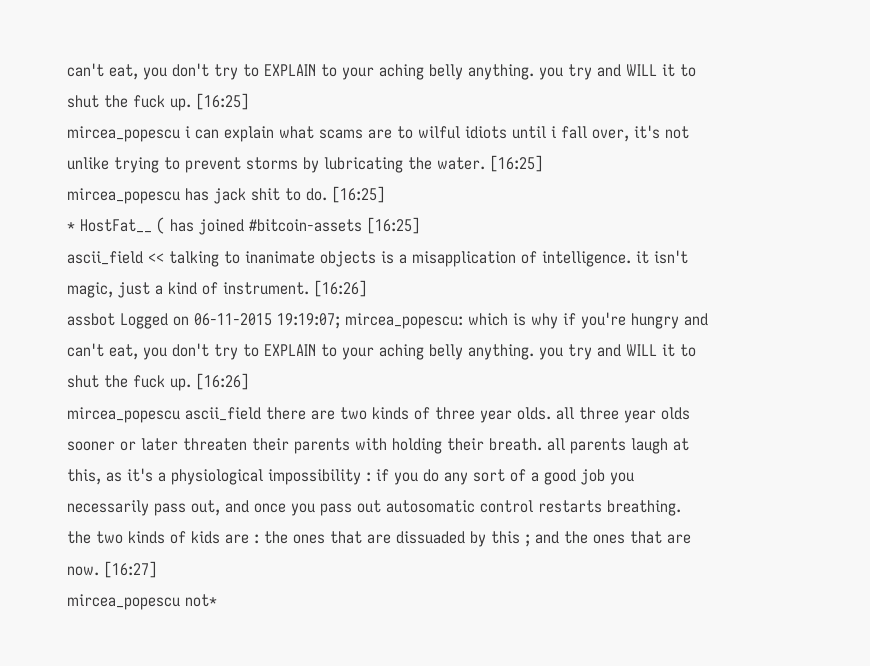can't eat, you don't try to EXPLAIN to your aching belly anything. you try and WILL it to shut the fuck up. [16:25]
mircea_popescu i can explain what scams are to wilful idiots until i fall over, it's not unlike trying to prevent storms by lubricating the water. [16:25]
mircea_popescu has jack shit to do. [16:25]
* HostFat__ ( has joined #bitcoin-assets [16:25]
ascii_field << talking to inanimate objects is a misapplication of intelligence. it isn't magic, just a kind of instrument. [16:26]
assbot Logged on 06-11-2015 19:19:07; mircea_popescu: which is why if you're hungry and can't eat, you don't try to EXPLAIN to your aching belly anything. you try and WILL it to shut the fuck up. [16:26]
mircea_popescu ascii_field there are two kinds of three year olds. all three year olds sooner or later threaten their parents with holding their breath. all parents laugh at this, as it's a physiological impossibility : if you do any sort of a good job you necessarily pass out, and once you pass out autosomatic control restarts breathing. the two kinds of kids are : the ones that are dissuaded by this ; and the ones that are now. [16:27]
mircea_popescu not*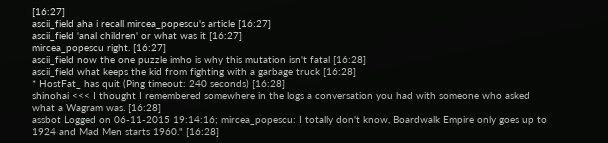[16:27]
ascii_field aha i recall mircea_popescu's article [16:27]
ascii_field 'anal children' or what was it [16:27]
mircea_popescu right. [16:27]
ascii_field now the one puzzle imho is why this mutation isn't fatal [16:28]
ascii_field what keeps the kid from fighting with a garbage truck [16:28]
* HostFat_ has quit (Ping timeout: 240 seconds) [16:28]
shinohai <<< I thought I remembered somewhere in the logs a conversation you had with someone who asked what a Wagram was. [16:28]
assbot Logged on 06-11-2015 19:14:16; mircea_popescu: I totally don't know, Boardwalk Empire only goes up to 1924 and Mad Men starts 1960." [16:28]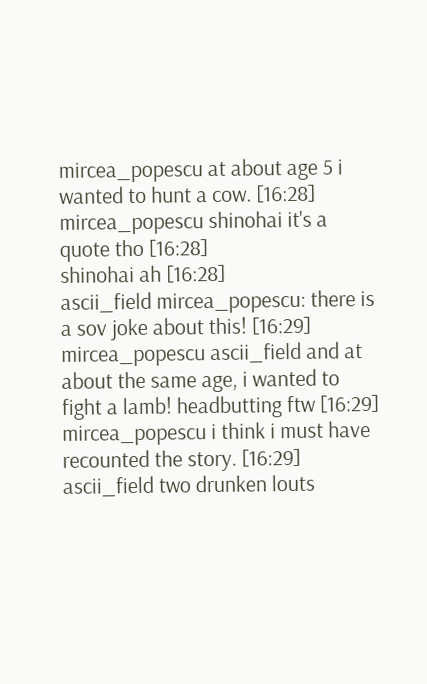mircea_popescu at about age 5 i wanted to hunt a cow. [16:28]
mircea_popescu shinohai it's a quote tho [16:28]
shinohai ah [16:28]
ascii_field mircea_popescu: there is a sov joke about this! [16:29]
mircea_popescu ascii_field and at about the same age, i wanted to fight a lamb! headbutting ftw [16:29]
mircea_popescu i think i must have recounted the story. [16:29]
ascii_field two drunken louts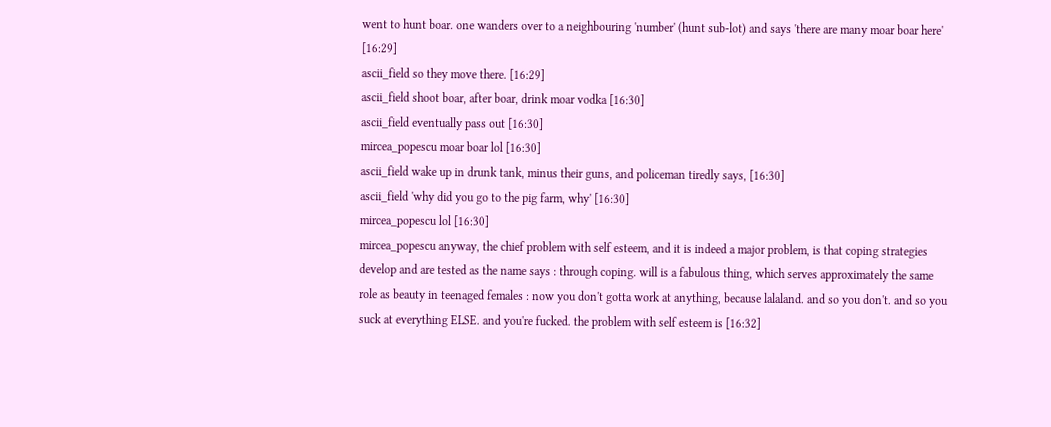went to hunt boar. one wanders over to a neighbouring 'number' (hunt sub-lot) and says 'there are many moar boar here' [16:29]
ascii_field so they move there. [16:29]
ascii_field shoot boar, after boar, drink moar vodka [16:30]
ascii_field eventually pass out [16:30]
mircea_popescu moar boar lol [16:30]
ascii_field wake up in drunk tank, minus their guns, and policeman tiredly says, [16:30]
ascii_field 'why did you go to the pig farm, why' [16:30]
mircea_popescu lol [16:30]
mircea_popescu anyway, the chief problem with self esteem, and it is indeed a major problem, is that coping strategies develop and are tested as the name says : through coping. will is a fabulous thing, which serves approximately the same role as beauty in teenaged females : now you don't gotta work at anything, because lalaland. and so you don't. and so you suck at everything ELSE. and you're fucked. the problem with self esteem is [16:32]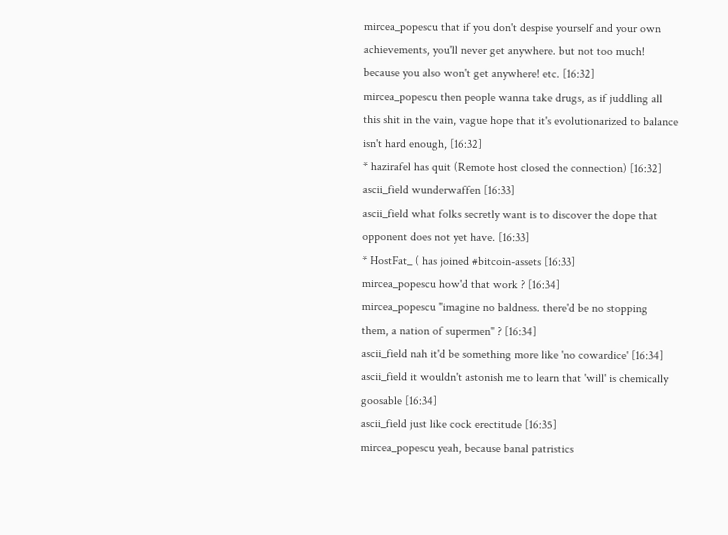mircea_popescu that if you don't despise yourself and your own achievements, you'll never get anywhere. but not too much! because you also won't get anywhere! etc. [16:32]
mircea_popescu then people wanna take drugs, as if juddling all this shit in the vain, vague hope that it's evolutionarized to balance isn't hard enough, [16:32]
* hazirafel has quit (Remote host closed the connection) [16:32]
ascii_field wunderwaffen [16:33]
ascii_field what folks secretly want is to discover the dope that opponent does not yet have. [16:33]
* HostFat_ ( has joined #bitcoin-assets [16:33]
mircea_popescu how'd that work ? [16:34]
mircea_popescu "imagine no baldness. there'd be no stopping them, a nation of supermen" ? [16:34]
ascii_field nah it'd be something more like 'no cowardice' [16:34]
ascii_field it wouldn't astonish me to learn that 'will' is chemically goosable [16:34]
ascii_field just like cock erectitude [16:35]
mircea_popescu yeah, because banal patristics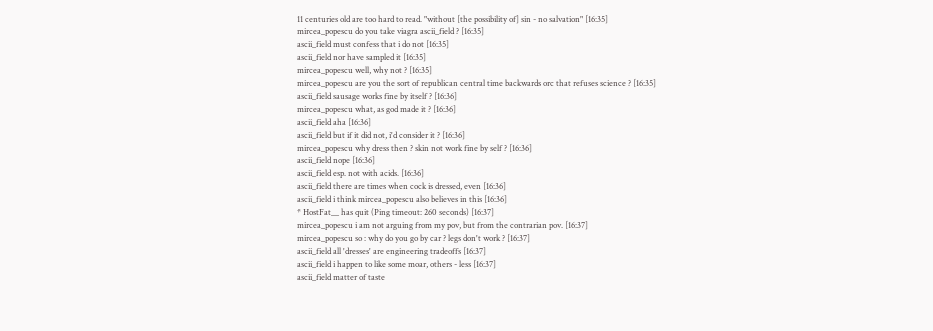11 centuries old are too hard to read. "without [the possibility of] sin - no salvation" [16:35]
mircea_popescu do you take viagra ascii_field ? [16:35]
ascii_field must confess that i do not [16:35]
ascii_field nor have sampled it [16:35]
mircea_popescu well, why not ? [16:35]
mircea_popescu are you the sort of republican central time backwards orc that refuses science ? [16:35]
ascii_field sausage works fine by itself ? [16:36]
mircea_popescu what, as god made it ? [16:36]
ascii_field aha [16:36]
ascii_field but if it did not, i'd consider it ? [16:36]
mircea_popescu why dress then ? skin not work fine by self ? [16:36]
ascii_field nope [16:36]
ascii_field esp. not with acids. [16:36]
ascii_field there are times when cock is dressed, even [16:36]
ascii_field i think mircea_popescu also believes in this [16:36]
* HostFat__ has quit (Ping timeout: 260 seconds) [16:37]
mircea_popescu i am not arguing from my pov, but from the contrarian pov. [16:37]
mircea_popescu so : why do you go by car ? legs don't work ? [16:37]
ascii_field all 'dresses' are engineering tradeoffs [16:37]
ascii_field i happen to like some moar, others - less [16:37]
ascii_field matter of taste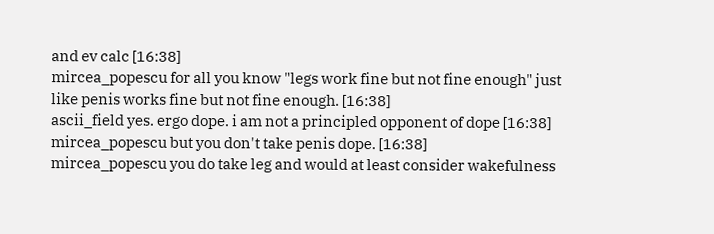and ev calc [16:38]
mircea_popescu for all you know "legs work fine but not fine enough" just like penis works fine but not fine enough. [16:38]
ascii_field yes. ergo dope. i am not a principled opponent of dope [16:38]
mircea_popescu but you don't take penis dope. [16:38]
mircea_popescu you do take leg and would at least consider wakefulness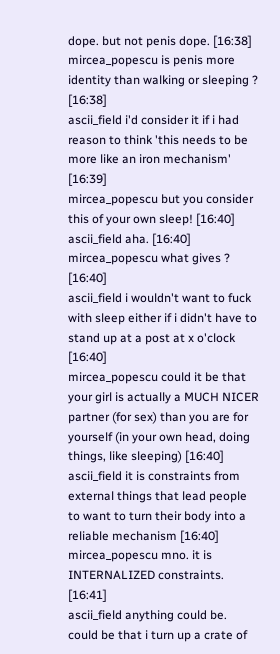dope. but not penis dope. [16:38]
mircea_popescu is penis more identity than walking or sleeping ? [16:38]
ascii_field i'd consider it if i had reason to think 'this needs to be more like an iron mechanism' [16:39]
mircea_popescu but you consider this of your own sleep! [16:40]
ascii_field aha. [16:40]
mircea_popescu what gives ? [16:40]
ascii_field i wouldn't want to fuck with sleep either if i didn't have to stand up at a post at x o'clock [16:40]
mircea_popescu could it be that your girl is actually a MUCH NICER partner (for sex) than you are for yourself (in your own head, doing things, like sleeping) [16:40]
ascii_field it is constraints from external things that lead people to want to turn their body into a reliable mechanism [16:40]
mircea_popescu mno. it is INTERNALIZED constraints. [16:41]
ascii_field anything could be. could be that i turn up a crate of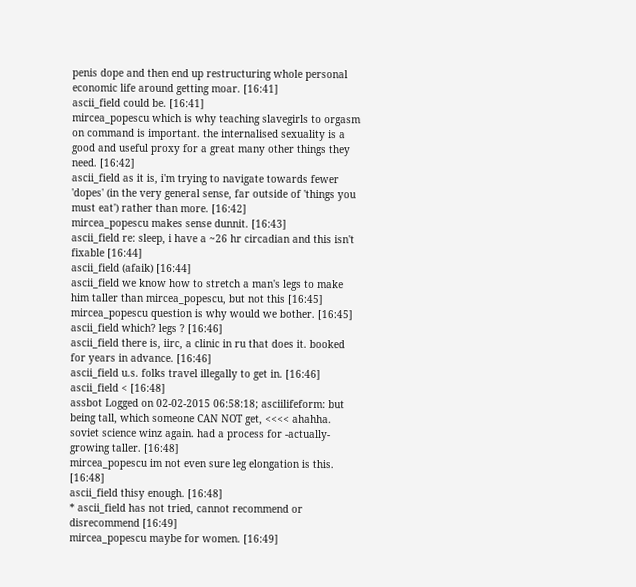penis dope and then end up restructuring whole personal economic life around getting moar. [16:41]
ascii_field could be. [16:41]
mircea_popescu which is why teaching slavegirls to orgasm on command is important. the internalised sexuality is a good and useful proxy for a great many other things they need. [16:42]
ascii_field as it is, i'm trying to navigate towards fewer 'dopes' (in the very general sense, far outside of 'things you must eat') rather than more. [16:42]
mircea_popescu makes sense dunnit. [16:43]
ascii_field re: sleep, i have a ~26 hr circadian and this isn't fixable [16:44]
ascii_field (afaik) [16:44]
ascii_field we know how to stretch a man's legs to make him taller than mircea_popescu, but not this [16:45]
mircea_popescu question is why would we bother. [16:45]
ascii_field which? legs ? [16:46]
ascii_field there is, iirc, a clinic in ru that does it. booked for years in advance. [16:46]
ascii_field u.s. folks travel illegally to get in. [16:46]
ascii_field < [16:48]
assbot Logged on 02-02-2015 06:58:18; asciilifeform: but being tall, which someone CAN NOT get, <<<< ahahha. soviet science winz again. had a process for -actually- growing taller. [16:48]
mircea_popescu im not even sure leg elongation is this. [16:48]
ascii_field thisy enough. [16:48]
* ascii_field has not tried, cannot recommend or disrecommend [16:49]
mircea_popescu maybe for women. [16:49]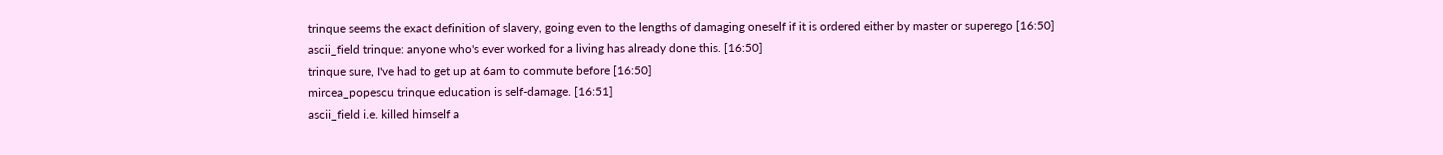trinque seems the exact definition of slavery, going even to the lengths of damaging oneself if it is ordered either by master or superego [16:50]
ascii_field trinque: anyone who's ever worked for a living has already done this. [16:50]
trinque sure, I've had to get up at 6am to commute before [16:50]
mircea_popescu trinque education is self-damage. [16:51]
ascii_field i.e. killed himself a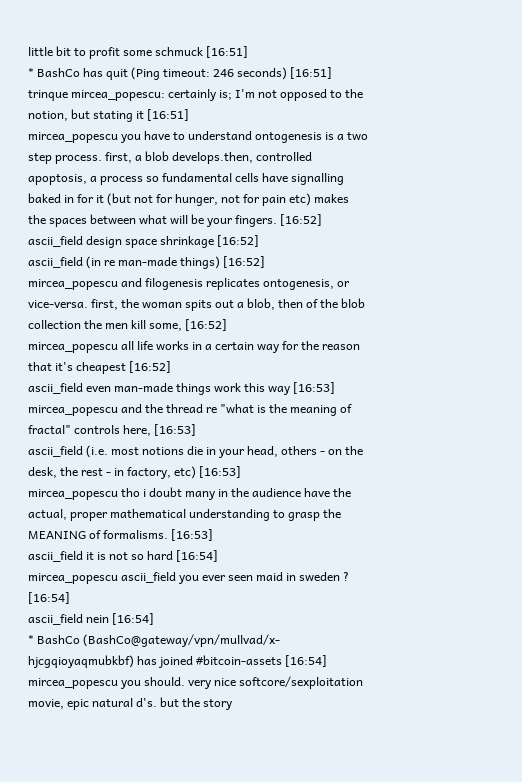little bit to profit some schmuck [16:51]
* BashCo has quit (Ping timeout: 246 seconds) [16:51]
trinque mircea_popescu: certainly is; I'm not opposed to the notion, but stating it [16:51]
mircea_popescu you have to understand ontogenesis is a two step process. first, a blob develops.then, controlled apoptosis, a process so fundamental cells have signalling baked in for it (but not for hunger, not for pain etc) makes the spaces between what will be your fingers. [16:52]
ascii_field design space shrinkage [16:52]
ascii_field (in re man-made things) [16:52]
mircea_popescu and filogenesis replicates ontogenesis, or vice-versa. first, the woman spits out a blob, then of the blob collection the men kill some, [16:52]
mircea_popescu all life works in a certain way for the reason that it's cheapest [16:52]
ascii_field even man-made things work this way [16:53]
mircea_popescu and the thread re "what is the meaning of fractal" controls here, [16:53]
ascii_field (i.e. most notions die in your head, others - on the desk, the rest - in factory, etc) [16:53]
mircea_popescu tho i doubt many in the audience have the actual, proper mathematical understanding to grasp the MEANING of formalisms. [16:53]
ascii_field it is not so hard [16:54]
mircea_popescu ascii_field you ever seen maid in sweden ? [16:54]
ascii_field nein [16:54]
* BashCo (BashCo@gateway/vpn/mullvad/x-hjcgqioyaqmubkbf) has joined #bitcoin-assets [16:54]
mircea_popescu you should. very nice softcore/sexploitation movie, epic natural d's. but the story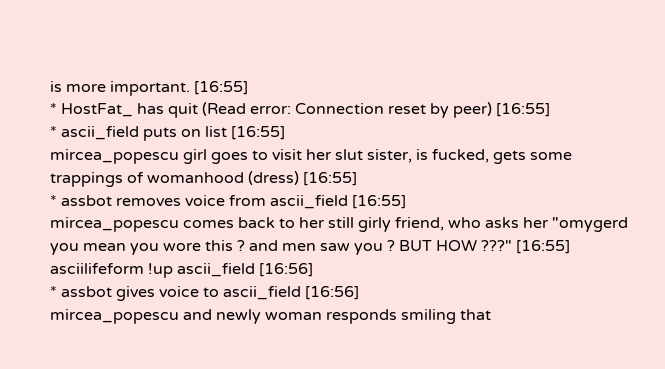is more important. [16:55]
* HostFat_ has quit (Read error: Connection reset by peer) [16:55]
* ascii_field puts on list [16:55]
mircea_popescu girl goes to visit her slut sister, is fucked, gets some trappings of womanhood (dress) [16:55]
* assbot removes voice from ascii_field [16:55]
mircea_popescu comes back to her still girly friend, who asks her "omygerd you mean you wore this ? and men saw you ? BUT HOW ???" [16:55]
asciilifeform !up ascii_field [16:56]
* assbot gives voice to ascii_field [16:56]
mircea_popescu and newly woman responds smiling that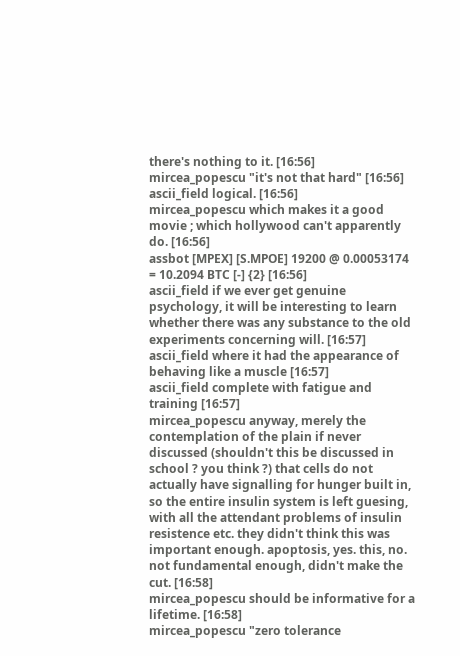there's nothing to it. [16:56]
mircea_popescu "it's not that hard" [16:56]
ascii_field logical. [16:56]
mircea_popescu which makes it a good movie ; which hollywood can't apparently do. [16:56]
assbot [MPEX] [S.MPOE] 19200 @ 0.00053174 = 10.2094 BTC [-] {2} [16:56]
ascii_field if we ever get genuine psychology, it will be interesting to learn whether there was any substance to the old experiments concerning will. [16:57]
ascii_field where it had the appearance of behaving like a muscle [16:57]
ascii_field complete with fatigue and training [16:57]
mircea_popescu anyway, merely the contemplation of the plain if never discussed (shouldn't this be discussed in school ? you think ?) that cells do not actually have signalling for hunger built in, so the entire insulin system is left guesing, with all the attendant problems of insulin resistence etc. they didn't think this was important enough. apoptosis, yes. this, no. not fundamental enough, didn't make the cut. [16:58]
mircea_popescu should be informative for a lifetime. [16:58]
mircea_popescu "zero tolerance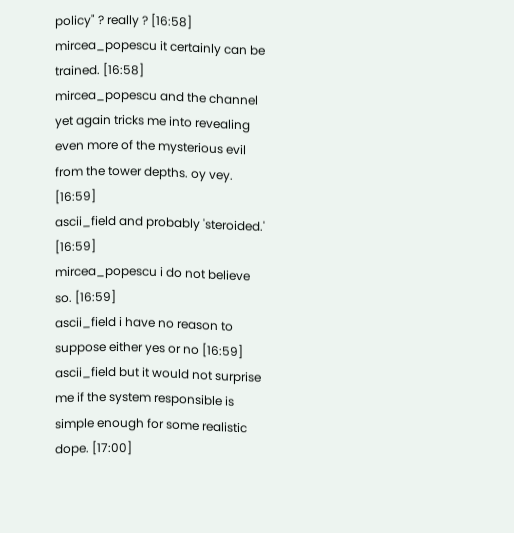policy" ? really ? [16:58]
mircea_popescu it certainly can be trained. [16:58]
mircea_popescu and the channel yet again tricks me into revealing even more of the mysterious evil from the tower depths. oy vey. [16:59]
ascii_field and probably 'steroided.' [16:59]
mircea_popescu i do not believe so. [16:59]
ascii_field i have no reason to suppose either yes or no [16:59]
ascii_field but it would not surprise me if the system responsible is simple enough for some realistic dope. [17:00]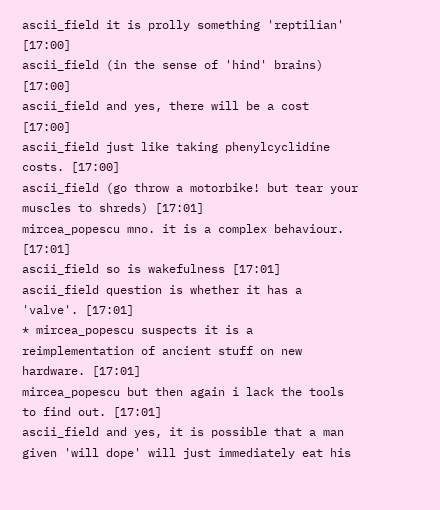ascii_field it is prolly something 'reptilian' [17:00]
ascii_field (in the sense of 'hind' brains) [17:00]
ascii_field and yes, there will be a cost [17:00]
ascii_field just like taking phenylcyclidine costs. [17:00]
ascii_field (go throw a motorbike! but tear your muscles to shreds) [17:01]
mircea_popescu mno. it is a complex behaviour. [17:01]
ascii_field so is wakefulness [17:01]
ascii_field question is whether it has a 'valve'. [17:01]
* mircea_popescu suspects it is a reimplementation of ancient stuff on new hardware. [17:01]
mircea_popescu but then again i lack the tools to find out. [17:01]
ascii_field and yes, it is possible that a man given 'will dope' will just immediately eat his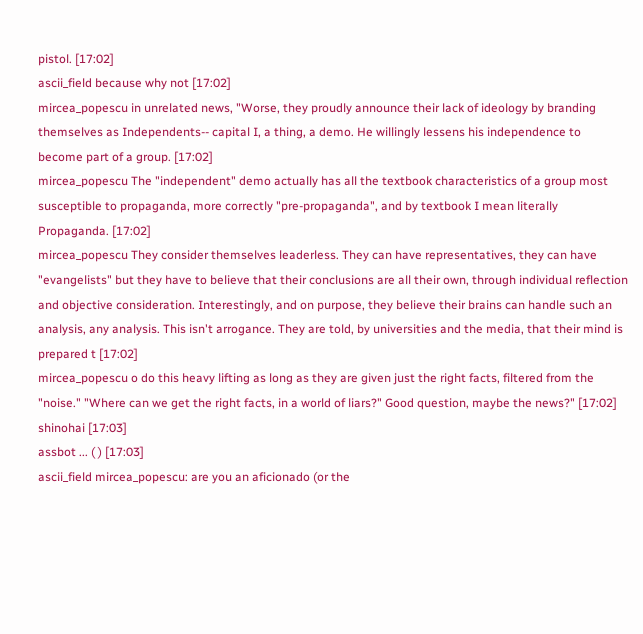pistol. [17:02]
ascii_field because why not [17:02]
mircea_popescu in unrelated news, "Worse, they proudly announce their lack of ideology by branding themselves as Independents-- capital I, a thing, a demo. He willingly lessens his independence to become part of a group. [17:02]
mircea_popescu The "independent" demo actually has all the textbook characteristics of a group most susceptible to propaganda, more correctly "pre-propaganda", and by textbook I mean literally Propaganda. [17:02]
mircea_popescu They consider themselves leaderless. They can have representatives, they can have "evangelists" but they have to believe that their conclusions are all their own, through individual reflection and objective consideration. Interestingly, and on purpose, they believe their brains can handle such an analysis, any analysis. This isn't arrogance. They are told, by universities and the media, that their mind is prepared t [17:02]
mircea_popescu o do this heavy lifting as long as they are given just the right facts, filtered from the "noise." "Where can we get the right facts, in a world of liars?" Good question, maybe the news?" [17:02]
shinohai [17:03]
assbot ... ( ) [17:03]
ascii_field mircea_popescu: are you an aficionado (or the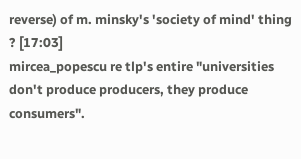reverse) of m. minsky's 'society of mind' thing ? [17:03]
mircea_popescu re tlp's entire "universities don't produce producers, they produce consumers".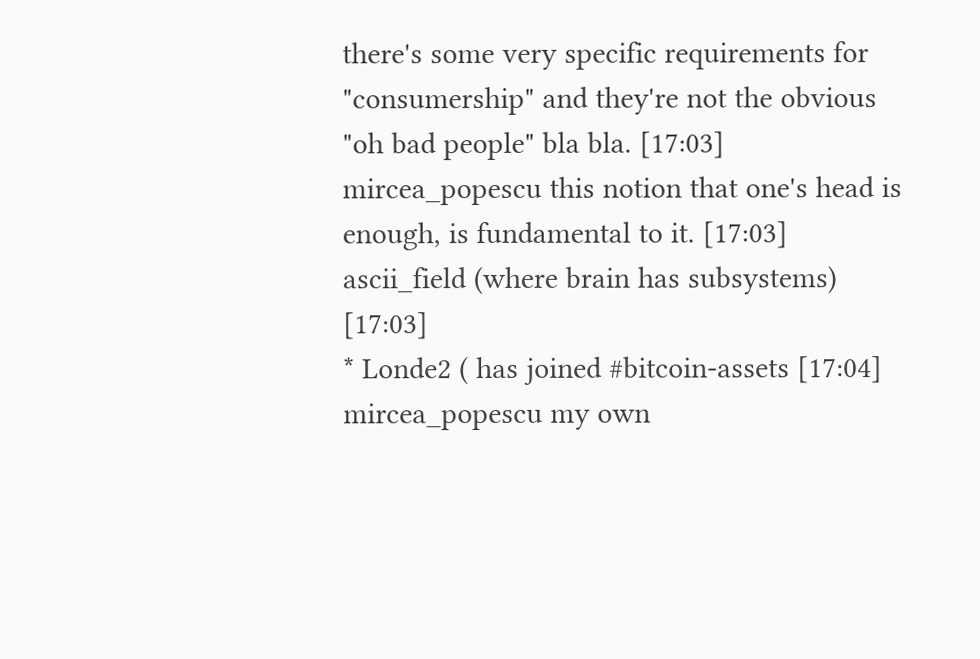there's some very specific requirements for "consumership" and they're not the obvious "oh bad people" bla bla. [17:03]
mircea_popescu this notion that one's head is enough, is fundamental to it. [17:03]
ascii_field (where brain has subsystems) [17:03]
* Londe2 ( has joined #bitcoin-assets [17:04]
mircea_popescu my own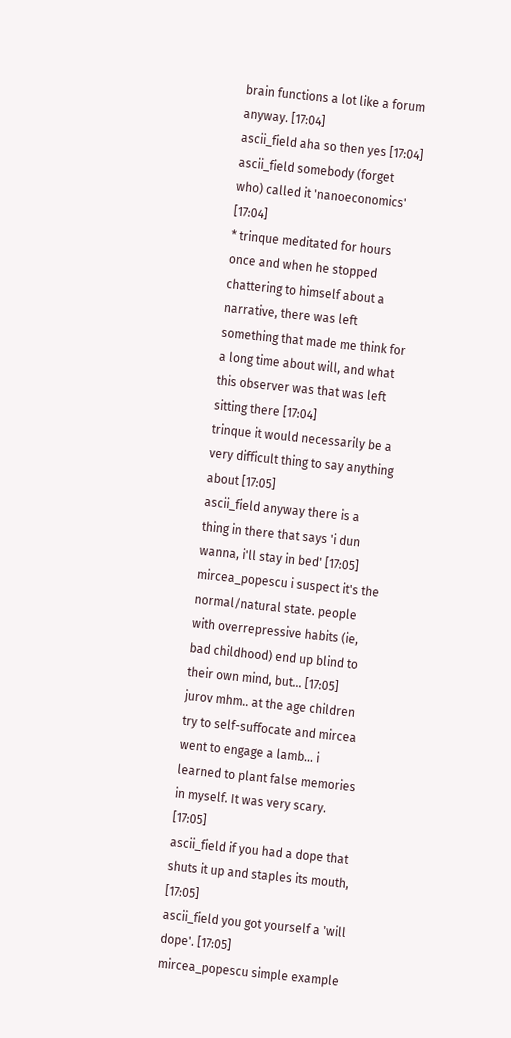brain functions a lot like a forum anyway. [17:04]
ascii_field aha so then yes [17:04]
ascii_field somebody (forget who) called it 'nanoeconomics' [17:04]
* trinque meditated for hours once and when he stopped chattering to himself about a narrative, there was left something that made me think for a long time about will, and what this observer was that was left sitting there [17:04]
trinque it would necessarily be a very difficult thing to say anything about [17:05]
ascii_field anyway there is a thing in there that says 'i dun wanna, i'll stay in bed' [17:05]
mircea_popescu i suspect it's the normal/natural state. people with overrepressive habits (ie, bad childhood) end up blind to their own mind, but... [17:05]
jurov mhm.. at the age children try to self-suffocate and mircea went to engage a lamb... i learned to plant false memories in myself. It was very scary. [17:05]
ascii_field if you had a dope that shuts it up and staples its mouth, [17:05]
ascii_field you got yourself a 'will dope'. [17:05]
mircea_popescu simple example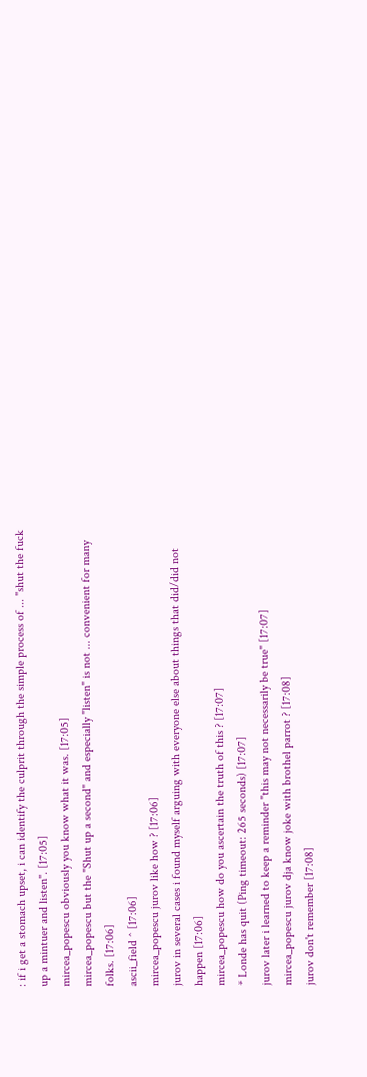: if i get a stomach upset, i can identify the culprit through the simple process of ... "shut the fuck up a mintuer and listen". [17:05]
mircea_popescu obviously you know what it was. [17:05]
mircea_popescu but the "Shut up a second" and especially "listen" is not ... convenient for many folks. [17:06]
ascii_field ^ [17:06]
mircea_popescu jurov like how ? [17:06]
jurov in several cases i found myself arguing with everyone else about things that did/did not happen [17:06]
mircea_popescu how do you ascertain the truth of this ? [17:07]
* Londe has quit (Ping timeout: 265 seconds) [17:07]
jurov later i learned to keep a reminder "this may not necessarily be true" [17:07]
mircea_popescu jurov dja know joke with brothel parrot ? [17:08]
jurov don't remember [17:08]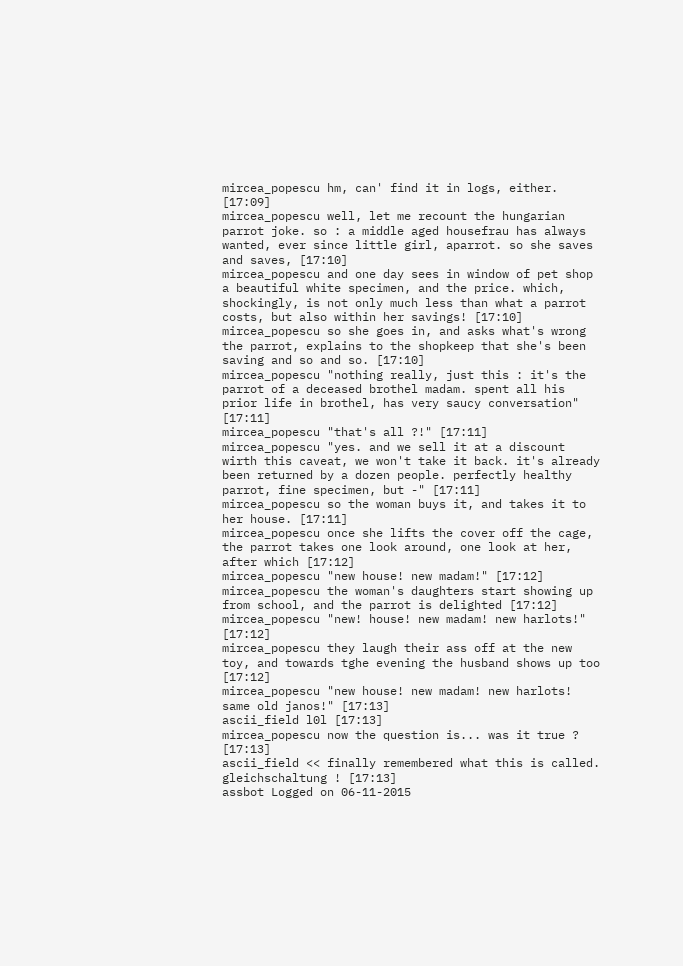mircea_popescu hm, can' find it in logs, either. [17:09]
mircea_popescu well, let me recount the hungarian parrot joke. so : a middle aged housefrau has always wanted, ever since little girl, aparrot. so she saves and saves, [17:10]
mircea_popescu and one day sees in window of pet shop a beautiful white specimen, and the price. which, shockingly, is not only much less than what a parrot costs, but also within her savings! [17:10]
mircea_popescu so she goes in, and asks what's wrong the parrot, explains to the shopkeep that she's been saving and so and so. [17:10]
mircea_popescu "nothing really, just this : it's the parrot of a deceased brothel madam. spent all his prior life in brothel, has very saucy conversation" [17:11]
mircea_popescu "that's all ?!" [17:11]
mircea_popescu "yes. and we sell it at a discount wirth this caveat, we won't take it back. it's already been returned by a dozen people. perfectly healthy parrot, fine specimen, but -" [17:11]
mircea_popescu so the woman buys it, and takes it to her house. [17:11]
mircea_popescu once she lifts the cover off the cage, the parrot takes one look around, one look at her, after which [17:12]
mircea_popescu "new house! new madam!" [17:12]
mircea_popescu the woman's daughters start showing up from school, and the parrot is delighted [17:12]
mircea_popescu "new! house! new madam! new harlots!" [17:12]
mircea_popescu they laugh their ass off at the new toy, and towards tghe evening the husband shows up too [17:12]
mircea_popescu "new house! new madam! new harlots! same old janos!" [17:13]
ascii_field l0l [17:13]
mircea_popescu now the question is... was it true ? [17:13]
ascii_field << finally remembered what this is called. gleichschaltung ! [17:13]
assbot Logged on 06-11-2015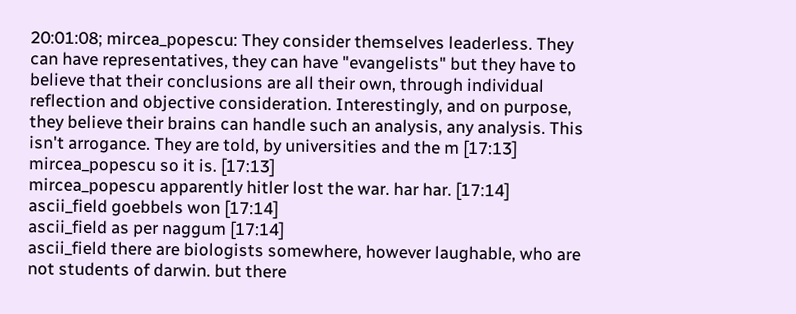20:01:08; mircea_popescu: They consider themselves leaderless. They can have representatives, they can have "evangelists" but they have to believe that their conclusions are all their own, through individual reflection and objective consideration. Interestingly, and on purpose, they believe their brains can handle such an analysis, any analysis. This isn't arrogance. They are told, by universities and the m [17:13]
mircea_popescu so it is. [17:13]
mircea_popescu apparently hitler lost the war. har har. [17:14]
ascii_field goebbels won [17:14]
ascii_field as per naggum [17:14]
ascii_field there are biologists somewhere, however laughable, who are not students of darwin. but there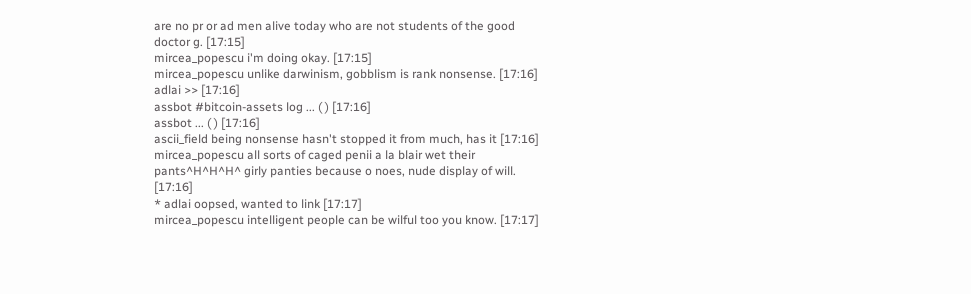are no pr or ad men alive today who are not students of the good doctor g. [17:15]
mircea_popescu i'm doing okay. [17:15]
mircea_popescu unlike darwinism, gobblism is rank nonsense. [17:16]
adlai >> [17:16]
assbot #bitcoin-assets log ... ( ) [17:16]
assbot ... ( ) [17:16]
ascii_field being nonsense hasn't stopped it from much, has it [17:16]
mircea_popescu all sorts of caged penii a la blair wet their pants^H^H^H^ girly panties because o noes, nude display of will. [17:16]
* adlai oopsed, wanted to link [17:17]
mircea_popescu intelligent people can be wilful too you know. [17:17]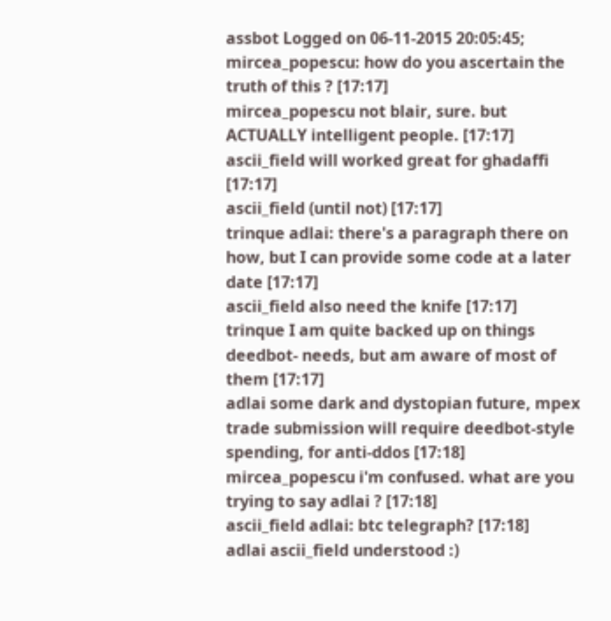assbot Logged on 06-11-2015 20:05:45; mircea_popescu: how do you ascertain the truth of this ? [17:17]
mircea_popescu not blair, sure. but ACTUALLY intelligent people. [17:17]
ascii_field will worked great for ghadaffi [17:17]
ascii_field (until not) [17:17]
trinque adlai: there's a paragraph there on how, but I can provide some code at a later date [17:17]
ascii_field also need the knife [17:17]
trinque I am quite backed up on things deedbot- needs, but am aware of most of them [17:17]
adlai some dark and dystopian future, mpex trade submission will require deedbot-style spending, for anti-ddos [17:18]
mircea_popescu i'm confused. what are you trying to say adlai ? [17:18]
ascii_field adlai: btc telegraph? [17:18]
adlai ascii_field understood :)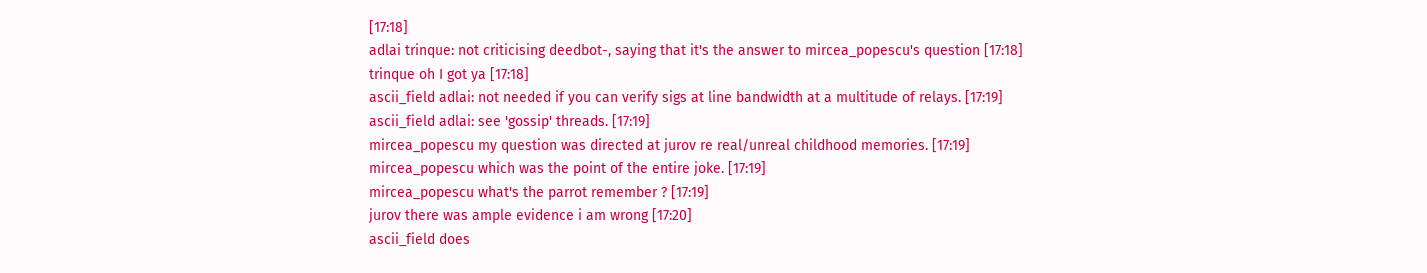[17:18]
adlai trinque: not criticising deedbot-, saying that it's the answer to mircea_popescu's question [17:18]
trinque oh I got ya [17:18]
ascii_field adlai: not needed if you can verify sigs at line bandwidth at a multitude of relays. [17:19]
ascii_field adlai: see 'gossip' threads. [17:19]
mircea_popescu my question was directed at jurov re real/unreal childhood memories. [17:19]
mircea_popescu which was the point of the entire joke. [17:19]
mircea_popescu what's the parrot remember ? [17:19]
jurov there was ample evidence i am wrong [17:20]
ascii_field does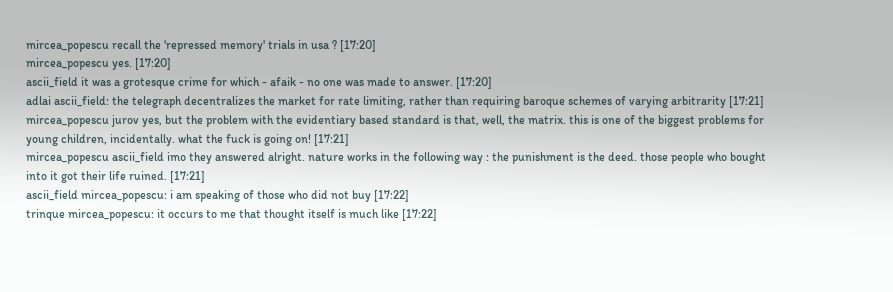mircea_popescu recall the 'repressed memory' trials in usa ? [17:20]
mircea_popescu yes. [17:20]
ascii_field it was a grotesque crime for which - afaik - no one was made to answer. [17:20]
adlai ascii_field: the telegraph decentralizes the market for rate limiting, rather than requiring baroque schemes of varying arbitrarity [17:21]
mircea_popescu jurov yes, but the problem with the evidentiary based standard is that, well, the matrix. this is one of the biggest problems for young children, incidentally. what the fuck is going on! [17:21]
mircea_popescu ascii_field imo they answered alright. nature works in the following way : the punishment is the deed. those people who bought into it got their life ruined. [17:21]
ascii_field mircea_popescu: i am speaking of those who did not buy [17:22]
trinque mircea_popescu: it occurs to me that thought itself is much like [17:22]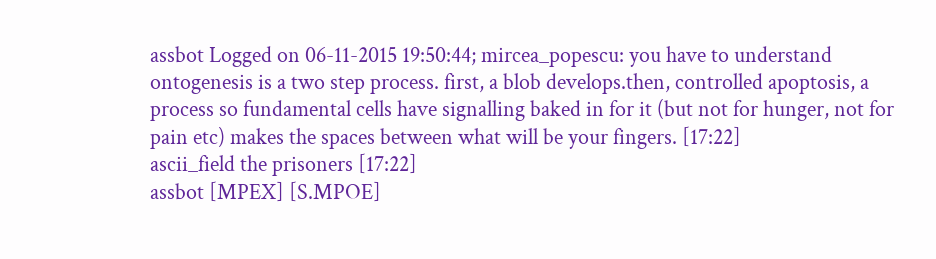assbot Logged on 06-11-2015 19:50:44; mircea_popescu: you have to understand ontogenesis is a two step process. first, a blob develops.then, controlled apoptosis, a process so fundamental cells have signalling baked in for it (but not for hunger, not for pain etc) makes the spaces between what will be your fingers. [17:22]
ascii_field the prisoners [17:22]
assbot [MPEX] [S.MPOE]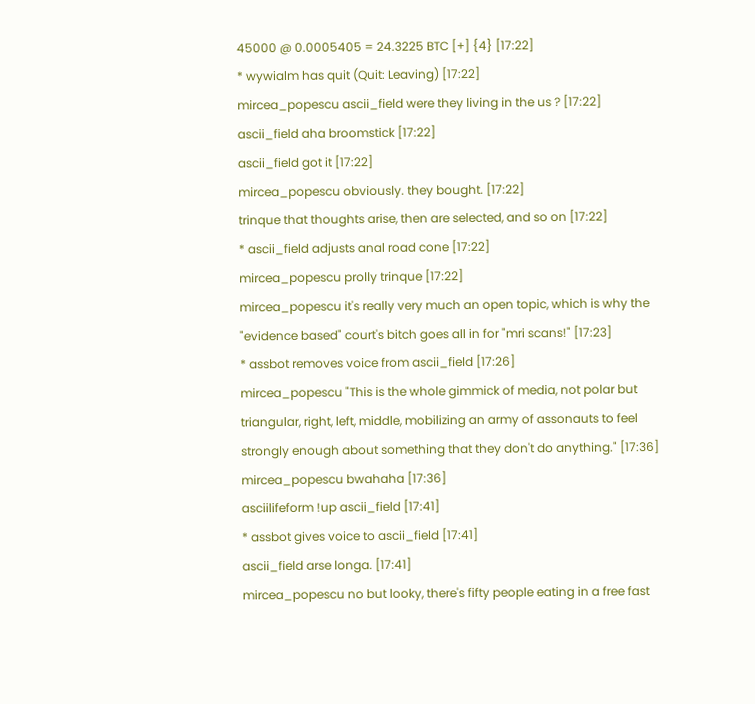45000 @ 0.0005405 = 24.3225 BTC [+] {4} [17:22]
* wywialm has quit (Quit: Leaving) [17:22]
mircea_popescu ascii_field were they living in the us ? [17:22]
ascii_field aha broomstick [17:22]
ascii_field got it [17:22]
mircea_popescu obviously. they bought. [17:22]
trinque that thoughts arise, then are selected, and so on [17:22]
* ascii_field adjusts anal road cone [17:22]
mircea_popescu prolly trinque [17:22]
mircea_popescu it's really very much an open topic, which is why the "evidence based" court's bitch goes all in for "mri scans!" [17:23]
* assbot removes voice from ascii_field [17:26]
mircea_popescu "This is the whole gimmick of media, not polar but triangular, right, left, middle, mobilizing an army of assonauts to feel strongly enough about something that they don't do anything." [17:36]
mircea_popescu bwahaha [17:36]
asciilifeform !up ascii_field [17:41]
* assbot gives voice to ascii_field [17:41]
ascii_field arse longa. [17:41]
mircea_popescu no but looky, there's fifty people eating in a free fast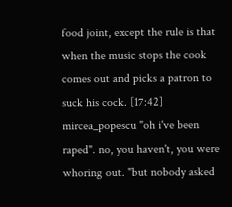food joint, except the rule is that when the music stops the cook comes out and picks a patron to suck his cock. [17:42]
mircea_popescu "oh i've been raped". no, you haven't, you were whoring out. "but nobody asked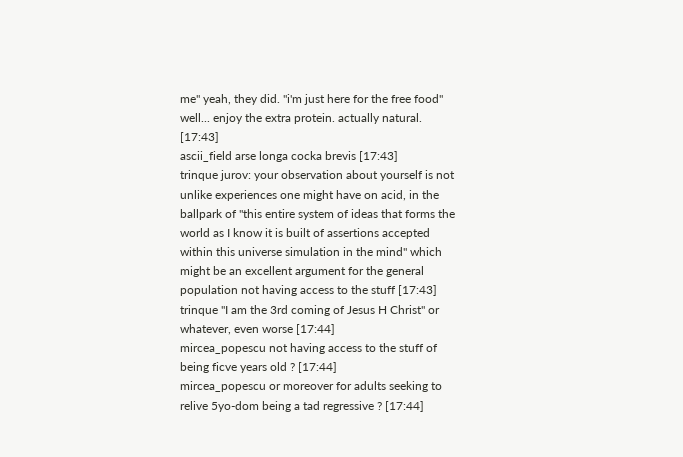me" yeah, they did. "i'm just here for the free food" well... enjoy the extra protein. actually natural. [17:43]
ascii_field arse longa cocka brevis [17:43]
trinque jurov: your observation about yourself is not unlike experiences one might have on acid, in the ballpark of "this entire system of ideas that forms the world as I know it is built of assertions accepted within this universe simulation in the mind" which might be an excellent argument for the general population not having access to the stuff [17:43]
trinque "I am the 3rd coming of Jesus H Christ" or whatever, even worse [17:44]
mircea_popescu not having access to the stuff of being ficve years old ? [17:44]
mircea_popescu or moreover for adults seeking to relive 5yo-dom being a tad regressive ? [17:44]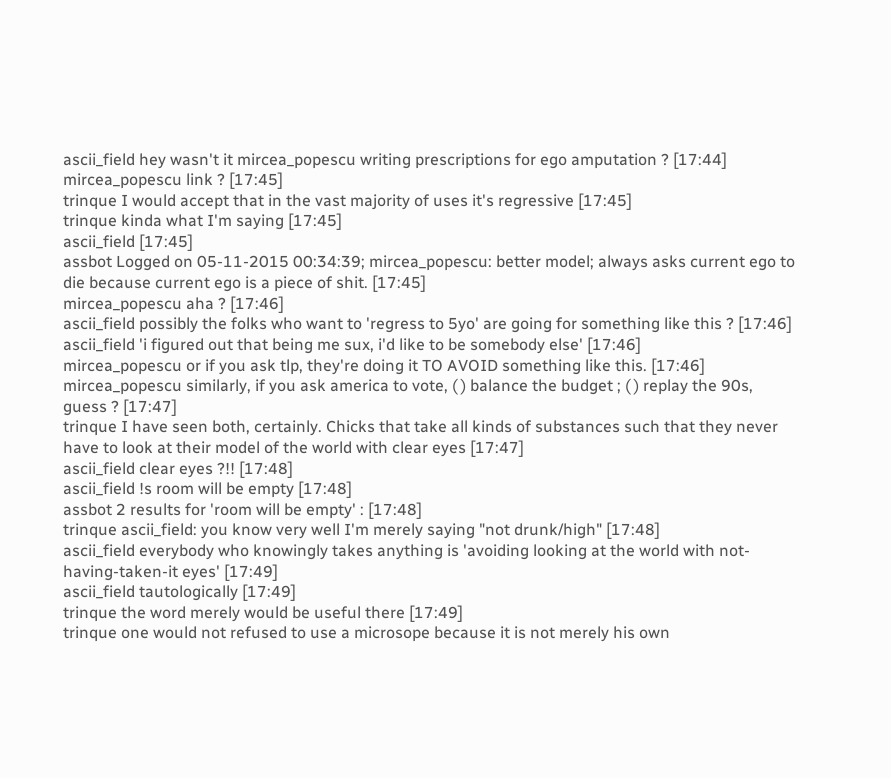ascii_field hey wasn't it mircea_popescu writing prescriptions for ego amputation ? [17:44]
mircea_popescu link ? [17:45]
trinque I would accept that in the vast majority of uses it's regressive [17:45]
trinque kinda what I'm saying [17:45]
ascii_field [17:45]
assbot Logged on 05-11-2015 00:34:39; mircea_popescu: better model; always asks current ego to die because current ego is a piece of shit. [17:45]
mircea_popescu aha ? [17:46]
ascii_field possibly the folks who want to 'regress to 5yo' are going for something like this ? [17:46]
ascii_field 'i figured out that being me sux, i'd like to be somebody else' [17:46]
mircea_popescu or if you ask tlp, they're doing it TO AVOID something like this. [17:46]
mircea_popescu similarly, if you ask america to vote, ( ) balance the budget ; ( ) replay the 90s, guess ? [17:47]
trinque I have seen both, certainly. Chicks that take all kinds of substances such that they never have to look at their model of the world with clear eyes [17:47]
ascii_field clear eyes ?!! [17:48]
ascii_field !s room will be empty [17:48]
assbot 2 results for 'room will be empty' : [17:48]
trinque ascii_field: you know very well I'm merely saying "not drunk/high" [17:48]
ascii_field everybody who knowingly takes anything is 'avoiding looking at the world with not-having-taken-it eyes' [17:49]
ascii_field tautologically [17:49]
trinque the word merely would be useful there [17:49]
trinque one would not refused to use a microsope because it is not merely his own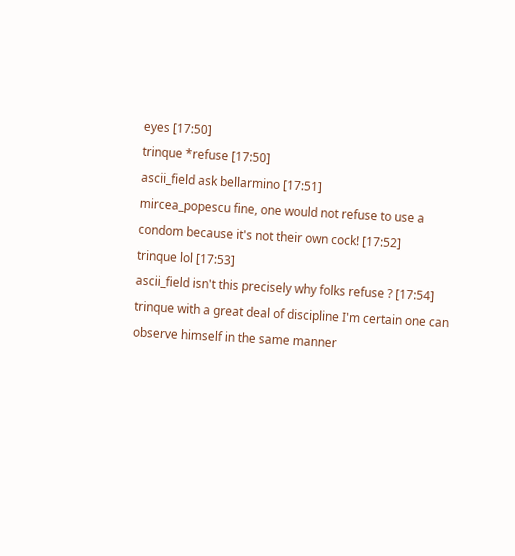eyes [17:50]
trinque *refuse [17:50]
ascii_field ask bellarmino [17:51]
mircea_popescu fine, one would not refuse to use a condom because it's not their own cock! [17:52]
trinque lol [17:53]
ascii_field isn't this precisely why folks refuse ? [17:54]
trinque with a great deal of discipline I'm certain one can observe himself in the same manner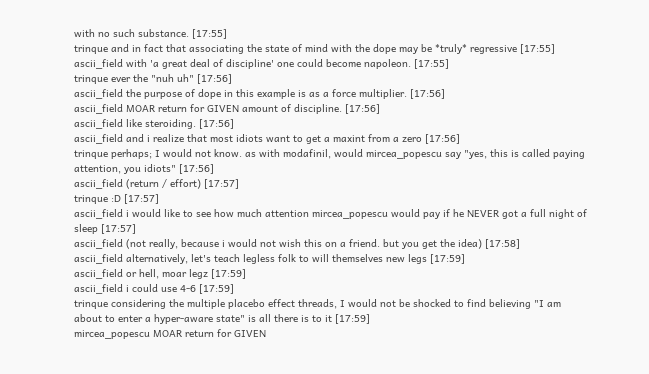with no such substance. [17:55]
trinque and in fact that associating the state of mind with the dope may be *truly* regressive [17:55]
ascii_field with 'a great deal of discipline' one could become napoleon. [17:55]
trinque ever the "nuh uh" [17:56]
ascii_field the purpose of dope in this example is as a force multiplier. [17:56]
ascii_field MOAR return for GIVEN amount of discipline. [17:56]
ascii_field like steroiding. [17:56]
ascii_field and i realize that most idiots want to get a maxint from a zero [17:56]
trinque perhaps; I would not know. as with modafinil, would mircea_popescu say "yes, this is called paying attention, you idiots" [17:56]
ascii_field (return / effort) [17:57]
trinque :D [17:57]
ascii_field i would like to see how much attention mircea_popescu would pay if he NEVER got a full night of sleep [17:57]
ascii_field (not really, because i would not wish this on a friend. but you get the idea) [17:58]
ascii_field alternatively, let's teach legless folk to will themselves new legs [17:59]
ascii_field or hell, moar legz [17:59]
ascii_field i could use 4-6 [17:59]
trinque considering the multiple placebo effect threads, I would not be shocked to find believing "I am about to enter a hyper-aware state" is all there is to it [17:59]
mircea_popescu MOAR return for GIVEN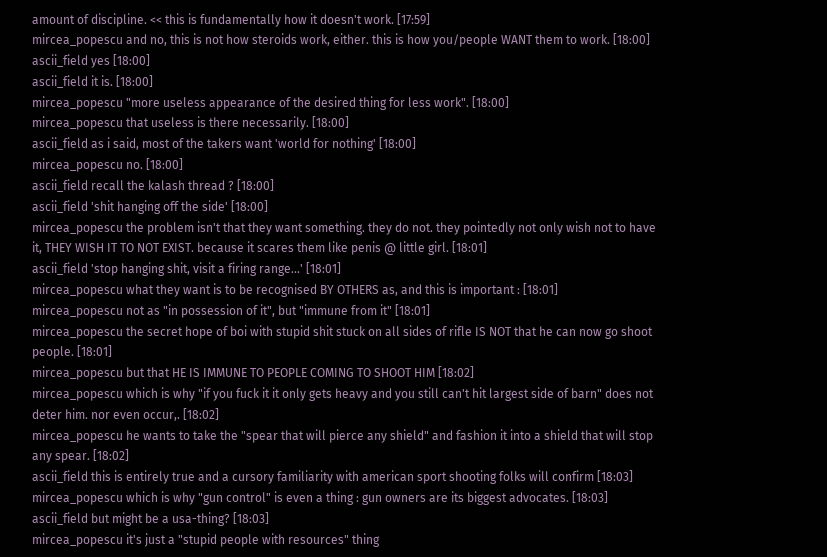amount of discipline. << this is fundamentally how it doesn't work. [17:59]
mircea_popescu and no, this is not how steroids work, either. this is how you/people WANT them to work. [18:00]
ascii_field yes [18:00]
ascii_field it is. [18:00]
mircea_popescu "more useless appearance of the desired thing for less work". [18:00]
mircea_popescu that useless is there necessarily. [18:00]
ascii_field as i said, most of the takers want 'world for nothing' [18:00]
mircea_popescu no. [18:00]
ascii_field recall the kalash thread ? [18:00]
ascii_field 'shit hanging off the side' [18:00]
mircea_popescu the problem isn't that they want something. they do not. they pointedly not only wish not to have it, THEY WISH IT TO NOT EXIST. because it scares them like penis @ little girl. [18:01]
ascii_field 'stop hanging shit, visit a firing range...' [18:01]
mircea_popescu what they want is to be recognised BY OTHERS as, and this is important : [18:01]
mircea_popescu not as "in possession of it", but "immune from it" [18:01]
mircea_popescu the secret hope of boi with stupid shit stuck on all sides of rifle IS NOT that he can now go shoot people. [18:01]
mircea_popescu but that HE IS IMMUNE TO PEOPLE COMING TO SHOOT HIM [18:02]
mircea_popescu which is why "if you fuck it it only gets heavy and you still can't hit largest side of barn" does not deter him. nor even occur,. [18:02]
mircea_popescu he wants to take the "spear that will pierce any shield" and fashion it into a shield that will stop any spear. [18:02]
ascii_field this is entirely true and a cursory familiarity with american sport shooting folks will confirm [18:03]
mircea_popescu which is why "gun control" is even a thing : gun owners are its biggest advocates. [18:03]
ascii_field but might be a usa-thing? [18:03]
mircea_popescu it's just a "stupid people with resources" thing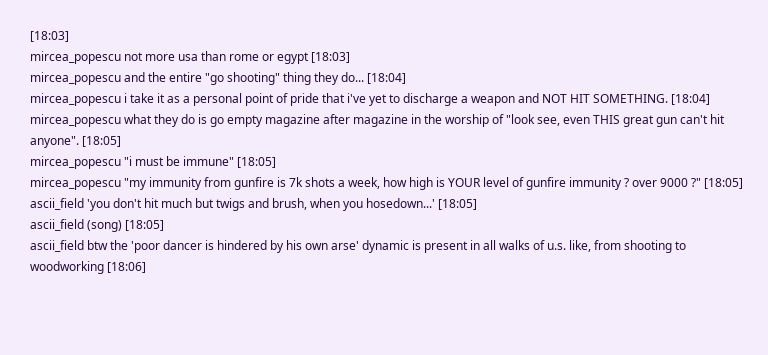[18:03]
mircea_popescu not more usa than rome or egypt [18:03]
mircea_popescu and the entire "go shooting" thing they do... [18:04]
mircea_popescu i take it as a personal point of pride that i've yet to discharge a weapon and NOT HIT SOMETHING. [18:04]
mircea_popescu what they do is go empty magazine after magazine in the worship of "look see, even THIS great gun can't hit anyone". [18:05]
mircea_popescu "i must be immune" [18:05]
mircea_popescu "my immunity from gunfire is 7k shots a week, how high is YOUR level of gunfire immunity ? over 9000 ?" [18:05]
ascii_field 'you don't hit much but twigs and brush, when you hosedown...' [18:05]
ascii_field (song) [18:05]
ascii_field btw the 'poor dancer is hindered by his own arse' dynamic is present in all walks of u.s. like, from shooting to woodworking [18:06]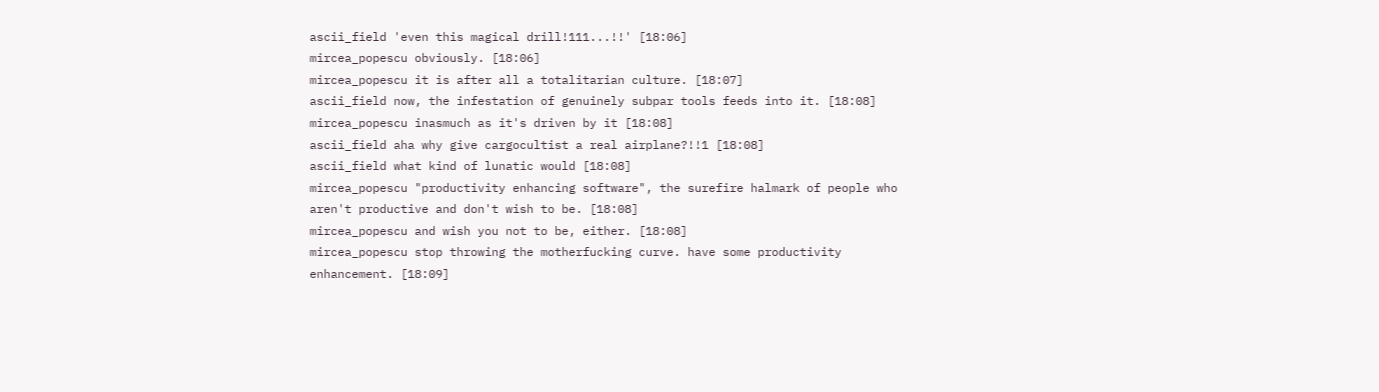ascii_field 'even this magical drill!111...!!' [18:06]
mircea_popescu obviously. [18:06]
mircea_popescu it is after all a totalitarian culture. [18:07]
ascii_field now, the infestation of genuinely subpar tools feeds into it. [18:08]
mircea_popescu inasmuch as it's driven by it [18:08]
ascii_field aha why give cargocultist a real airplane?!!1 [18:08]
ascii_field what kind of lunatic would [18:08]
mircea_popescu "productivity enhancing software", the surefire halmark of people who aren't productive and don't wish to be. [18:08]
mircea_popescu and wish you not to be, either. [18:08]
mircea_popescu stop throwing the motherfucking curve. have some productivity enhancement. [18:09]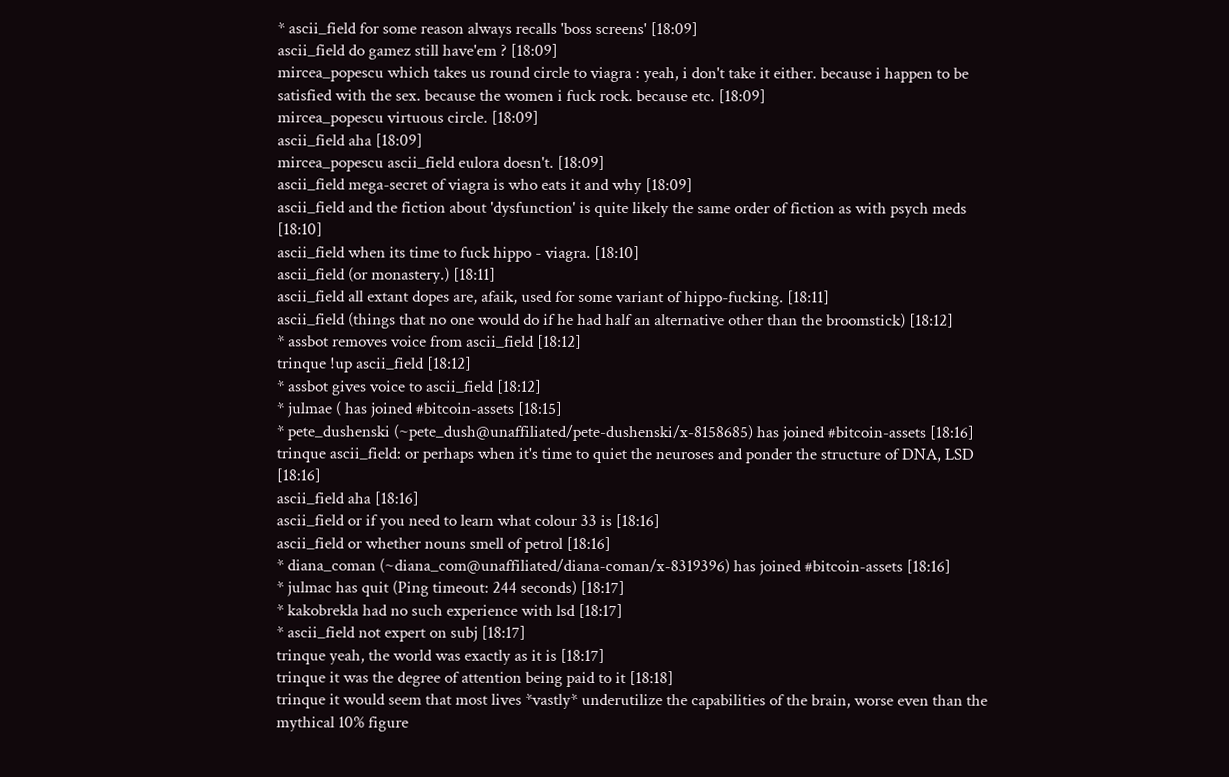* ascii_field for some reason always recalls 'boss screens' [18:09]
ascii_field do gamez still have'em ? [18:09]
mircea_popescu which takes us round circle to viagra : yeah, i don't take it either. because i happen to be satisfied with the sex. because the women i fuck rock. because etc. [18:09]
mircea_popescu virtuous circle. [18:09]
ascii_field aha [18:09]
mircea_popescu ascii_field eulora doesn't. [18:09]
ascii_field mega-secret of viagra is who eats it and why [18:09]
ascii_field and the fiction about 'dysfunction' is quite likely the same order of fiction as with psych meds [18:10]
ascii_field when its time to fuck hippo - viagra. [18:10]
ascii_field (or monastery.) [18:11]
ascii_field all extant dopes are, afaik, used for some variant of hippo-fucking. [18:11]
ascii_field (things that no one would do if he had half an alternative other than the broomstick) [18:12]
* assbot removes voice from ascii_field [18:12]
trinque !up ascii_field [18:12]
* assbot gives voice to ascii_field [18:12]
* julmae ( has joined #bitcoin-assets [18:15]
* pete_dushenski (~pete_dush@unaffiliated/pete-dushenski/x-8158685) has joined #bitcoin-assets [18:16]
trinque ascii_field: or perhaps when it's time to quiet the neuroses and ponder the structure of DNA, LSD [18:16]
ascii_field aha [18:16]
ascii_field or if you need to learn what colour 33 is [18:16]
ascii_field or whether nouns smell of petrol [18:16]
* diana_coman (~diana_com@unaffiliated/diana-coman/x-8319396) has joined #bitcoin-assets [18:16]
* julmac has quit (Ping timeout: 244 seconds) [18:17]
* kakobrekla had no such experience with lsd [18:17]
* ascii_field not expert on subj [18:17]
trinque yeah, the world was exactly as it is [18:17]
trinque it was the degree of attention being paid to it [18:18]
trinque it would seem that most lives *vastly* underutilize the capabilities of the brain, worse even than the mythical 10% figure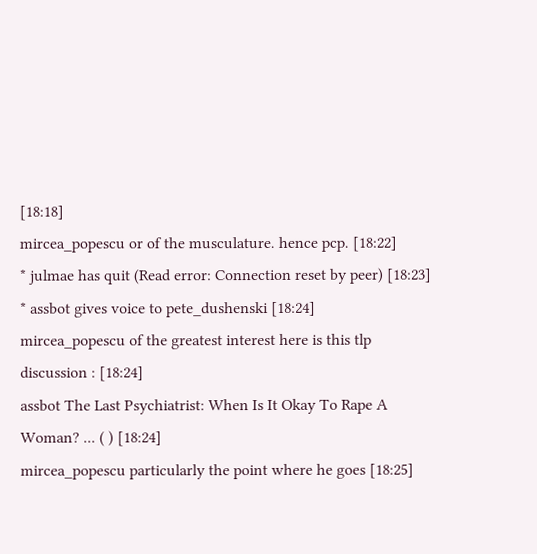[18:18]
mircea_popescu or of the musculature. hence pcp. [18:22]
* julmae has quit (Read error: Connection reset by peer) [18:23]
* assbot gives voice to pete_dushenski [18:24]
mircea_popescu of the greatest interest here is this tlp discussion : [18:24]
assbot The Last Psychiatrist: When Is It Okay To Rape A Woman? ... ( ) [18:24]
mircea_popescu particularly the point where he goes [18:25]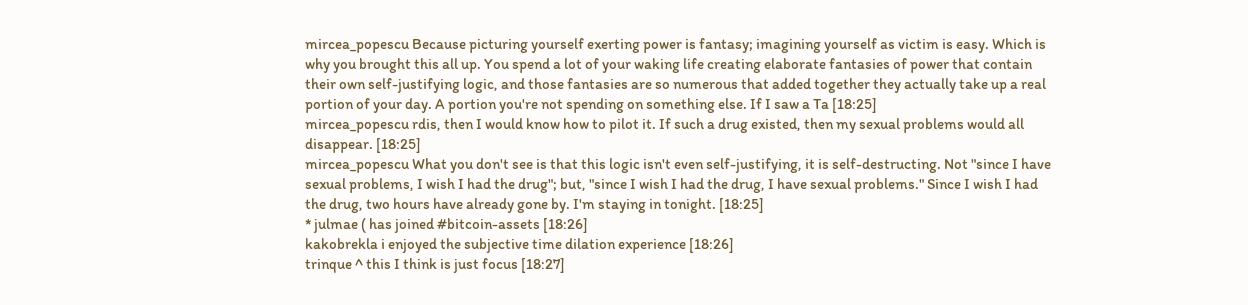mircea_popescu Because picturing yourself exerting power is fantasy; imagining yourself as victim is easy. Which is why you brought this all up. You spend a lot of your waking life creating elaborate fantasies of power that contain their own self-justifying logic, and those fantasies are so numerous that added together they actually take up a real portion of your day. A portion you're not spending on something else. If I saw a Ta [18:25]
mircea_popescu rdis, then I would know how to pilot it. If such a drug existed, then my sexual problems would all disappear. [18:25]
mircea_popescu What you don't see is that this logic isn't even self-justifying, it is self-destructing. Not "since I have sexual problems, I wish I had the drug"; but, "since I wish I had the drug, I have sexual problems." Since I wish I had the drug, two hours have already gone by. I'm staying in tonight. [18:25]
* julmae ( has joined #bitcoin-assets [18:26]
kakobrekla i enjoyed the subjective time dilation experience [18:26]
trinque ^ this I think is just focus [18:27]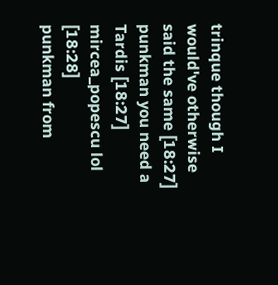trinque though I would've otherwise said the same [18:27]
punkman you need a Tardis [18:27]
mircea_popescu lol [18:28]
punkman from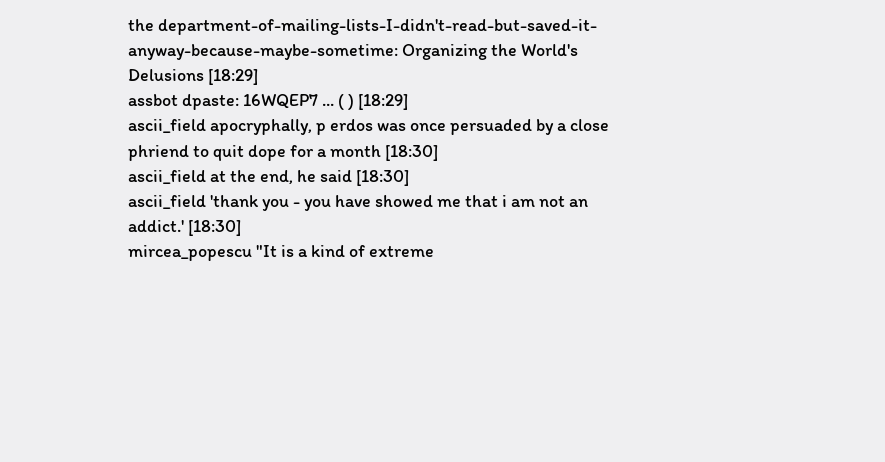the department-of-mailing-lists-I-didn't-read-but-saved-it-anyway-because-maybe-sometime: Organizing the World's Delusions [18:29]
assbot dpaste: 16WQEP7 ... ( ) [18:29]
ascii_field apocryphally, p erdos was once persuaded by a close phriend to quit dope for a month [18:30]
ascii_field at the end, he said [18:30]
ascii_field 'thank you - you have showed me that i am not an addict.' [18:30]
mircea_popescu "It is a kind of extreme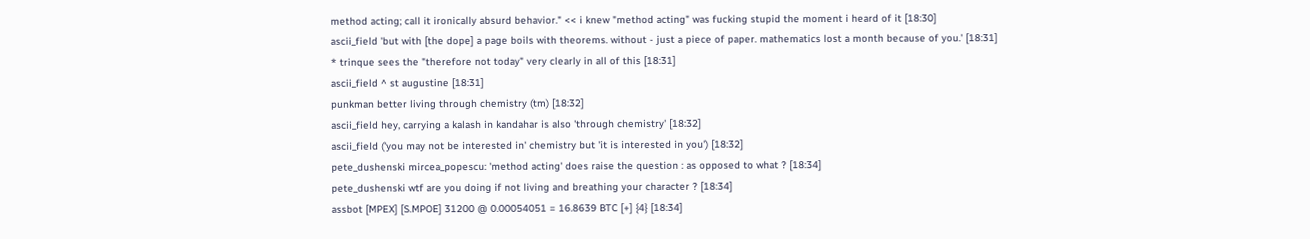method acting; call it ironically absurd behavior." << i knew "method acting" was fucking stupid the moment i heard of it [18:30]
ascii_field 'but with [the dope] a page boils with theorems. without - just a piece of paper. mathematics lost a month because of you.' [18:31]
* trinque sees the "therefore not today" very clearly in all of this [18:31]
ascii_field ^ st augustine [18:31]
punkman better living through chemistry (tm) [18:32]
ascii_field hey, carrying a kalash in kandahar is also 'through chemistry' [18:32]
ascii_field ('you may not be interested in' chemistry but 'it is interested in you') [18:32]
pete_dushenski mircea_popescu: 'method acting' does raise the question : as opposed to what ? [18:34]
pete_dushenski wtf are you doing if not living and breathing your character ? [18:34]
assbot [MPEX] [S.MPOE] 31200 @ 0.00054051 = 16.8639 BTC [+] {4} [18:34]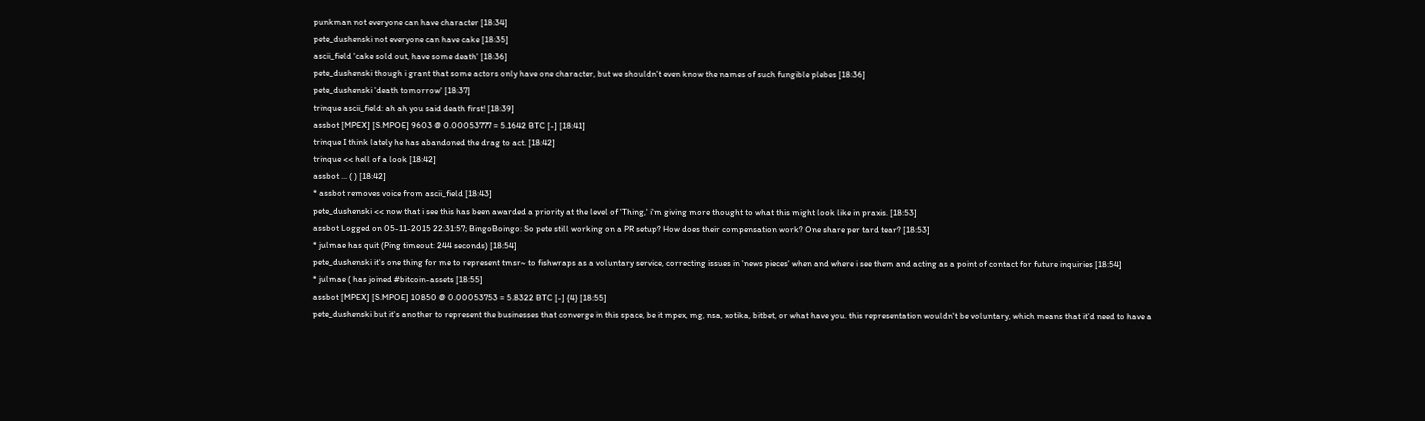punkman not everyone can have character [18:34]
pete_dushenski not everyone can have cake [18:35]
ascii_field 'cake sold out, have some death' [18:36]
pete_dushenski though i grant that some actors only have one character, but we shouldn't even know the names of such fungible plebes [18:36]
pete_dushenski 'death tomorrow' [18:37]
trinque ascii_field: ah ah you said death first! [18:39]
assbot [MPEX] [S.MPOE] 9603 @ 0.00053777 = 5.1642 BTC [-] [18:41]
trinque I think lately he has abandoned the drag to act. [18:42]
trinque << hell of a look [18:42]
assbot ... ( ) [18:42]
* assbot removes voice from ascii_field [18:43]
pete_dushenski << now that i see this has been awarded a priority at the level of 'Thing,' i'm giving more thought to what this might look like in praxis. [18:53]
assbot Logged on 05-11-2015 22:31:57; BingoBoingo: So pete still working on a PR setup? How does their compensation work? One share per tard tear? [18:53]
* julmae has quit (Ping timeout: 244 seconds) [18:54]
pete_dushenski it's one thing for me to represent tmsr~ to fishwraps as a voluntary service, correcting issues in 'news pieces' when and where i see them and acting as a point of contact for future inquiries [18:54]
* julmae ( has joined #bitcoin-assets [18:55]
assbot [MPEX] [S.MPOE] 10850 @ 0.00053753 = 5.8322 BTC [-] {4} [18:55]
pete_dushenski but it's another to represent the businesses that converge in this space, be it mpex, mg, nsa, xotika, bitbet, or what have you. this representation wouldn't be voluntary, which means that it'd need to have a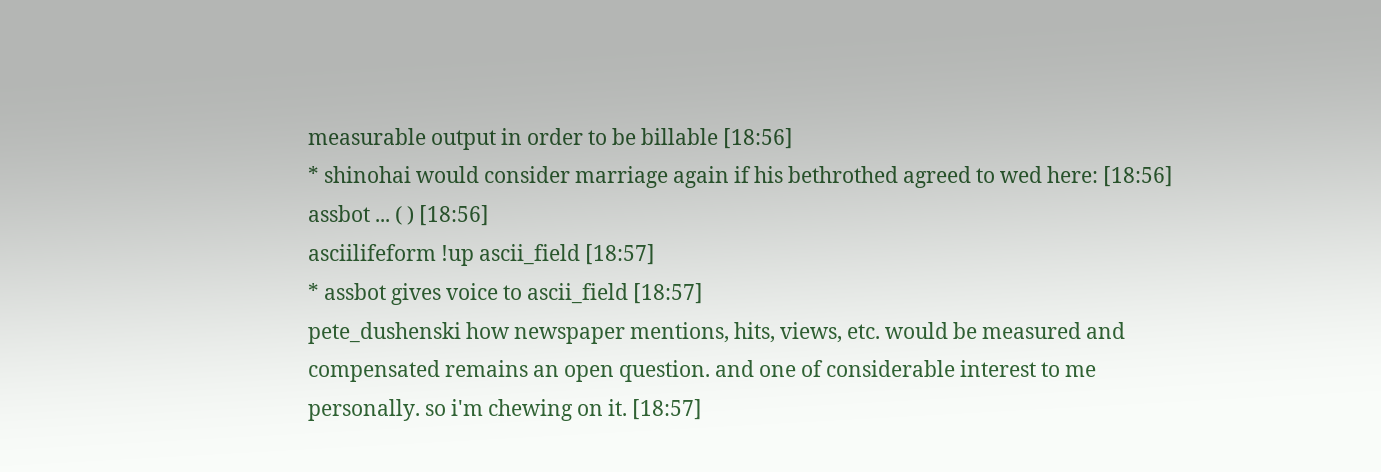measurable output in order to be billable [18:56]
* shinohai would consider marriage again if his bethrothed agreed to wed here: [18:56]
assbot ... ( ) [18:56]
asciilifeform !up ascii_field [18:57]
* assbot gives voice to ascii_field [18:57]
pete_dushenski how newspaper mentions, hits, views, etc. would be measured and compensated remains an open question. and one of considerable interest to me personally. so i'm chewing on it. [18:57]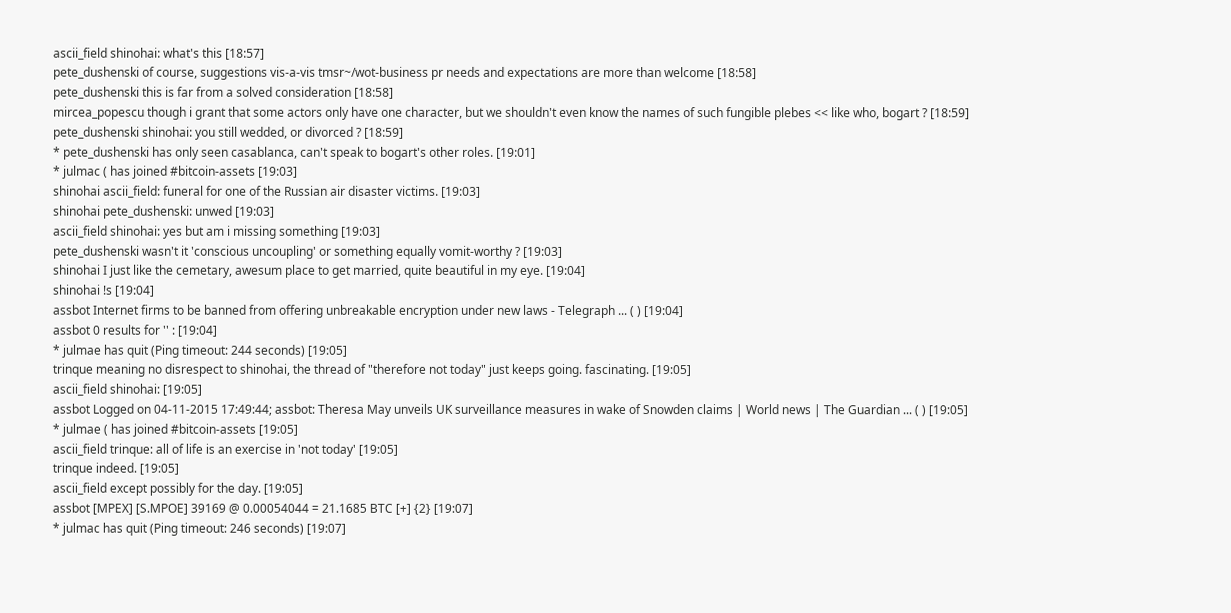ascii_field shinohai: what's this [18:57]
pete_dushenski of course, suggestions vis-a-vis tmsr~/wot-business pr needs and expectations are more than welcome [18:58]
pete_dushenski this is far from a solved consideration [18:58]
mircea_popescu though i grant that some actors only have one character, but we shouldn't even know the names of such fungible plebes << like who, bogart ? [18:59]
pete_dushenski shinohai: you still wedded, or divorced ? [18:59]
* pete_dushenski has only seen casablanca, can't speak to bogart's other roles. [19:01]
* julmac ( has joined #bitcoin-assets [19:03]
shinohai ascii_field: funeral for one of the Russian air disaster victims. [19:03]
shinohai pete_dushenski: unwed [19:03]
ascii_field shinohai: yes but am i missing something [19:03]
pete_dushenski wasn't it 'conscious uncoupling' or something equally vomit-worthy ? [19:03]
shinohai I just like the cemetary, awesum place to get married, quite beautiful in my eye. [19:04]
shinohai !s [19:04]
assbot Internet firms to be banned from offering unbreakable encryption under new laws - Telegraph ... ( ) [19:04]
assbot 0 results for '' : [19:04]
* julmae has quit (Ping timeout: 244 seconds) [19:05]
trinque meaning no disrespect to shinohai, the thread of "therefore not today" just keeps going. fascinating. [19:05]
ascii_field shinohai: [19:05]
assbot Logged on 04-11-2015 17:49:44; assbot: Theresa May unveils UK surveillance measures in wake of Snowden claims | World news | The Guardian ... ( ) [19:05]
* julmae ( has joined #bitcoin-assets [19:05]
ascii_field trinque: all of life is an exercise in 'not today' [19:05]
trinque indeed. [19:05]
ascii_field except possibly for the day. [19:05]
assbot [MPEX] [S.MPOE] 39169 @ 0.00054044 = 21.1685 BTC [+] {2} [19:07]
* julmac has quit (Ping timeout: 246 seconds) [19:07]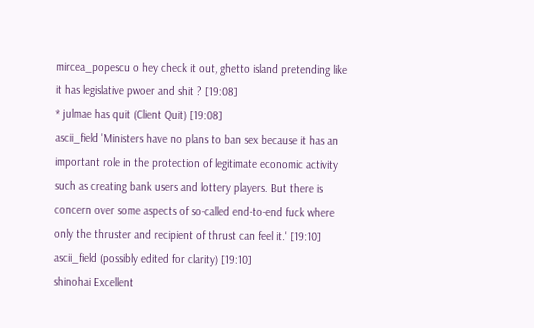mircea_popescu o hey check it out, ghetto island pretending like it has legislative pwoer and shit ? [19:08]
* julmae has quit (Client Quit) [19:08]
ascii_field 'Ministers have no plans to ban sex because it has an important role in the protection of legitimate economic activity such as creating bank users and lottery players. But there is concern over some aspects of so-called end-to-end fuck where only the thruster and recipient of thrust can feel it.' [19:10]
ascii_field (possibly edited for clarity) [19:10]
shinohai Excellent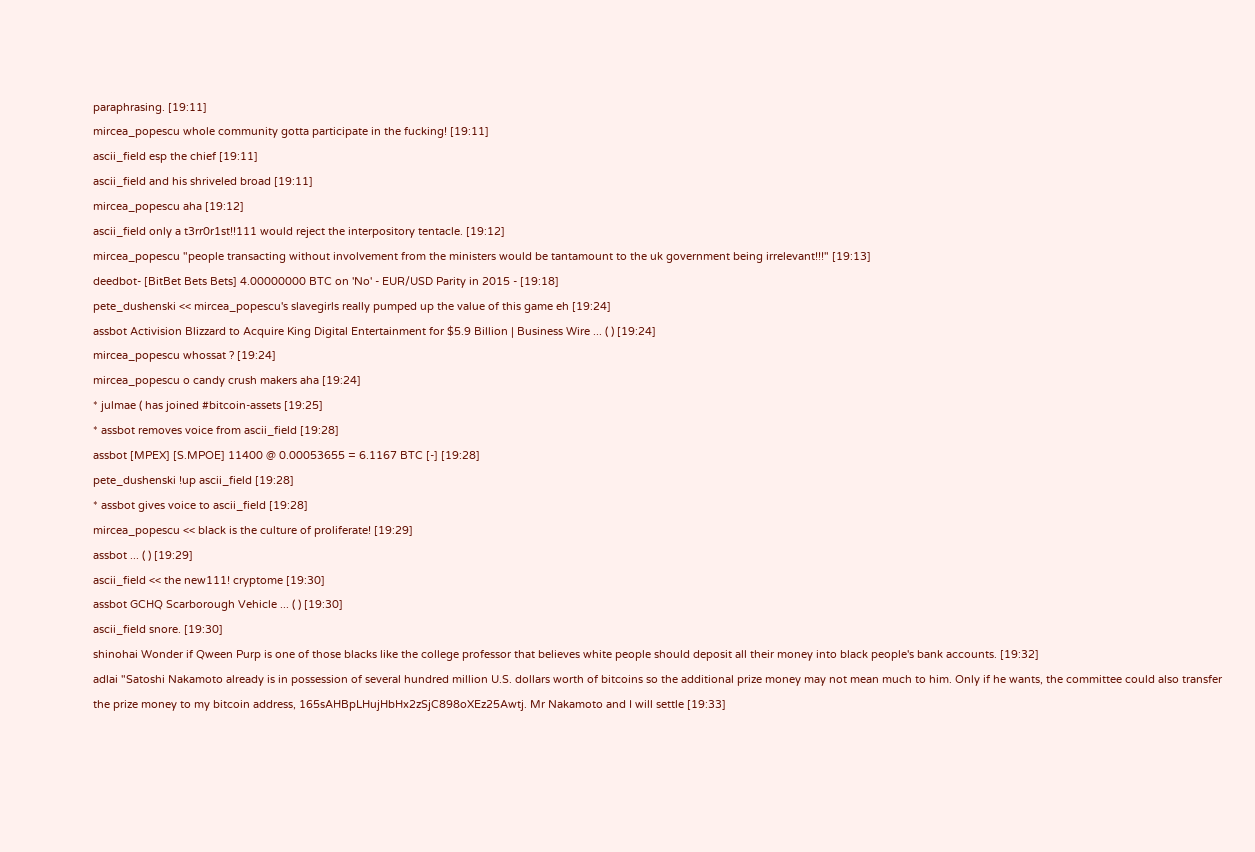paraphrasing. [19:11]
mircea_popescu whole community gotta participate in the fucking! [19:11]
ascii_field esp the chief [19:11]
ascii_field and his shriveled broad [19:11]
mircea_popescu aha [19:12]
ascii_field only a t3rr0r1st!!111 would reject the interpository tentacle. [19:12]
mircea_popescu "people transacting without involvement from the ministers would be tantamount to the uk government being irrelevant!!!" [19:13]
deedbot- [BitBet Bets Bets] 4.00000000 BTC on 'No' - EUR/USD Parity in 2015 - [19:18]
pete_dushenski << mircea_popescu's slavegirls really pumped up the value of this game eh [19:24]
assbot Activision Blizzard to Acquire King Digital Entertainment for $5.9 Billion | Business Wire ... ( ) [19:24]
mircea_popescu whossat ? [19:24]
mircea_popescu o candy crush makers aha [19:24]
* julmae ( has joined #bitcoin-assets [19:25]
* assbot removes voice from ascii_field [19:28]
assbot [MPEX] [S.MPOE] 11400 @ 0.00053655 = 6.1167 BTC [-] [19:28]
pete_dushenski !up ascii_field [19:28]
* assbot gives voice to ascii_field [19:28]
mircea_popescu << black is the culture of proliferate! [19:29]
assbot ... ( ) [19:29]
ascii_field << the new111! cryptome [19:30]
assbot GCHQ Scarborough Vehicle ... ( ) [19:30]
ascii_field snore. [19:30]
shinohai Wonder if Qween Purp is one of those blacks like the college professor that believes white people should deposit all their money into black people's bank accounts. [19:32]
adlai "Satoshi Nakamoto already is in possession of several hundred million U.S. dollars worth of bitcoins so the additional prize money may not mean much to him. Only if he wants, the committee could also transfer the prize money to my bitcoin address, 165sAHBpLHujHbHx2zSjC898oXEz25Awtj. Mr Nakamoto and I will settle [19:33]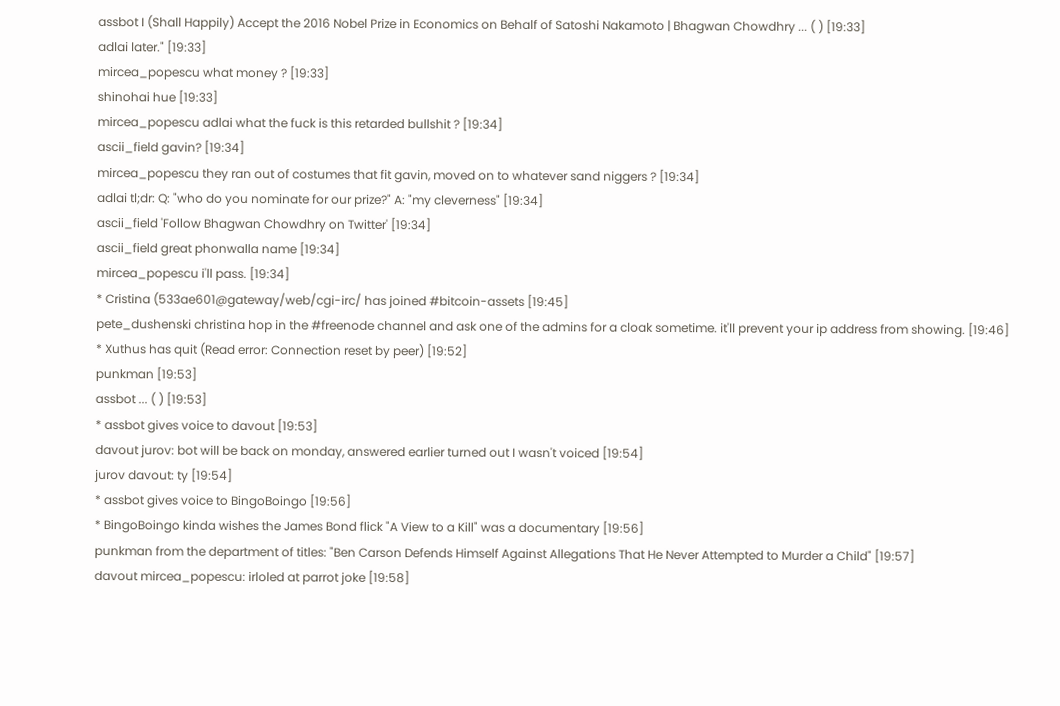assbot I (Shall Happily) Accept the 2016 Nobel Prize in Economics on Behalf of Satoshi Nakamoto | Bhagwan Chowdhry ... ( ) [19:33]
adlai later." [19:33]
mircea_popescu what money ? [19:33]
shinohai hue [19:33]
mircea_popescu adlai what the fuck is this retarded bullshit ? [19:34]
ascii_field gavin? [19:34]
mircea_popescu they ran out of costumes that fit gavin, moved on to whatever sand niggers ? [19:34]
adlai tl;dr: Q: "who do you nominate for our prize?" A: "my cleverness" [19:34]
ascii_field 'Follow Bhagwan Chowdhry on Twitter' [19:34]
ascii_field great phonwalla name [19:34]
mircea_popescu i'll pass. [19:34]
* Cristina (533ae601@gateway/web/cgi-irc/ has joined #bitcoin-assets [19:45]
pete_dushenski christina hop in the #freenode channel and ask one of the admins for a cloak sometime. it'll prevent your ip address from showing. [19:46]
* Xuthus has quit (Read error: Connection reset by peer) [19:52]
punkman [19:53]
assbot ... ( ) [19:53]
* assbot gives voice to davout [19:53]
davout jurov: bot will be back on monday, answered earlier turned out I wasn't voiced [19:54]
jurov davout: ty [19:54]
* assbot gives voice to BingoBoingo [19:56]
* BingoBoingo kinda wishes the James Bond flick "A View to a Kill" was a documentary [19:56]
punkman from the department of titles: "Ben Carson Defends Himself Against Allegations That He Never Attempted to Murder a Child" [19:57]
davout mircea_popescu: irloled at parrot joke [19:58]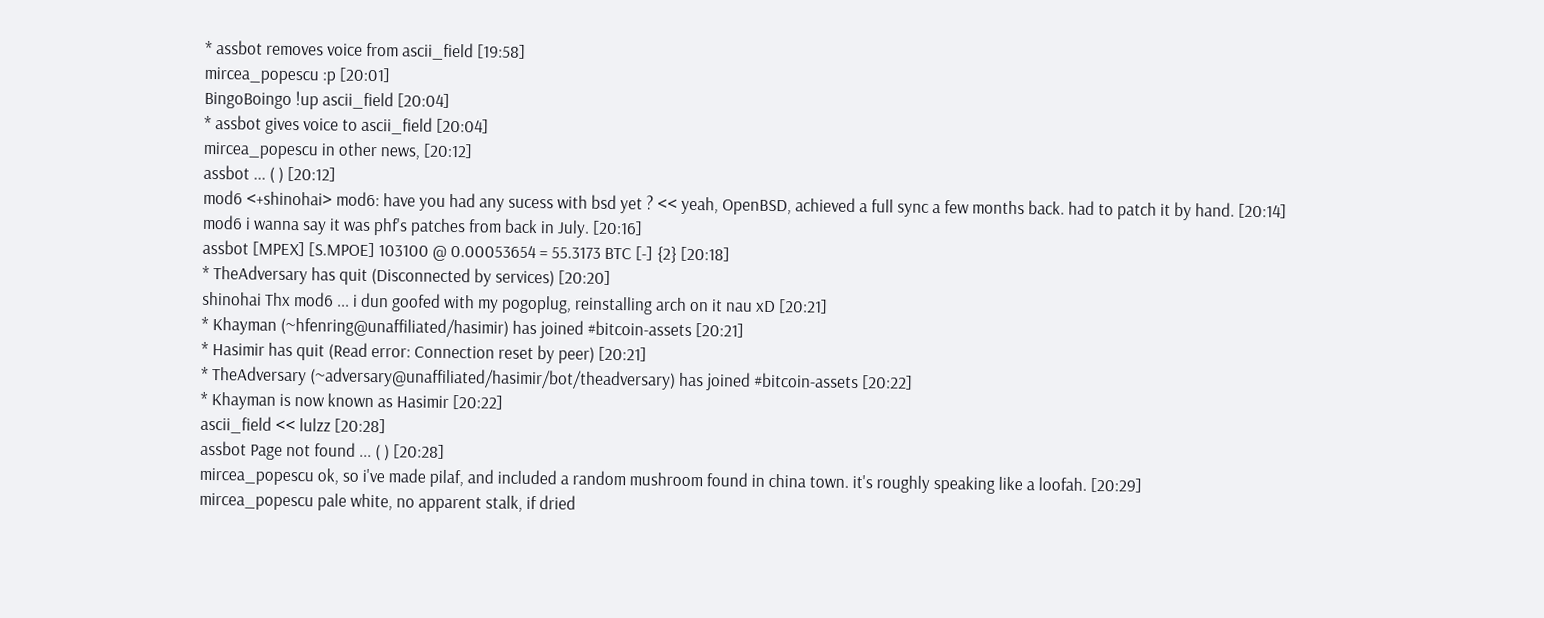* assbot removes voice from ascii_field [19:58]
mircea_popescu :p [20:01]
BingoBoingo !up ascii_field [20:04]
* assbot gives voice to ascii_field [20:04]
mircea_popescu in other news, [20:12]
assbot ... ( ) [20:12]
mod6 <+shinohai> mod6: have you had any sucess with bsd yet ? << yeah, OpenBSD, achieved a full sync a few months back. had to patch it by hand. [20:14]
mod6 i wanna say it was phf's patches from back in July. [20:16]
assbot [MPEX] [S.MPOE] 103100 @ 0.00053654 = 55.3173 BTC [-] {2} [20:18]
* TheAdversary has quit (Disconnected by services) [20:20]
shinohai Thx mod6 ... i dun goofed with my pogoplug, reinstalling arch on it nau xD [20:21]
* Khayman (~hfenring@unaffiliated/hasimir) has joined #bitcoin-assets [20:21]
* Hasimir has quit (Read error: Connection reset by peer) [20:21]
* TheAdversary (~adversary@unaffiliated/hasimir/bot/theadversary) has joined #bitcoin-assets [20:22]
* Khayman is now known as Hasimir [20:22]
ascii_field << lulzz [20:28]
assbot Page not found ... ( ) [20:28]
mircea_popescu ok, so i've made pilaf, and included a random mushroom found in china town. it's roughly speaking like a loofah. [20:29]
mircea_popescu pale white, no apparent stalk, if dried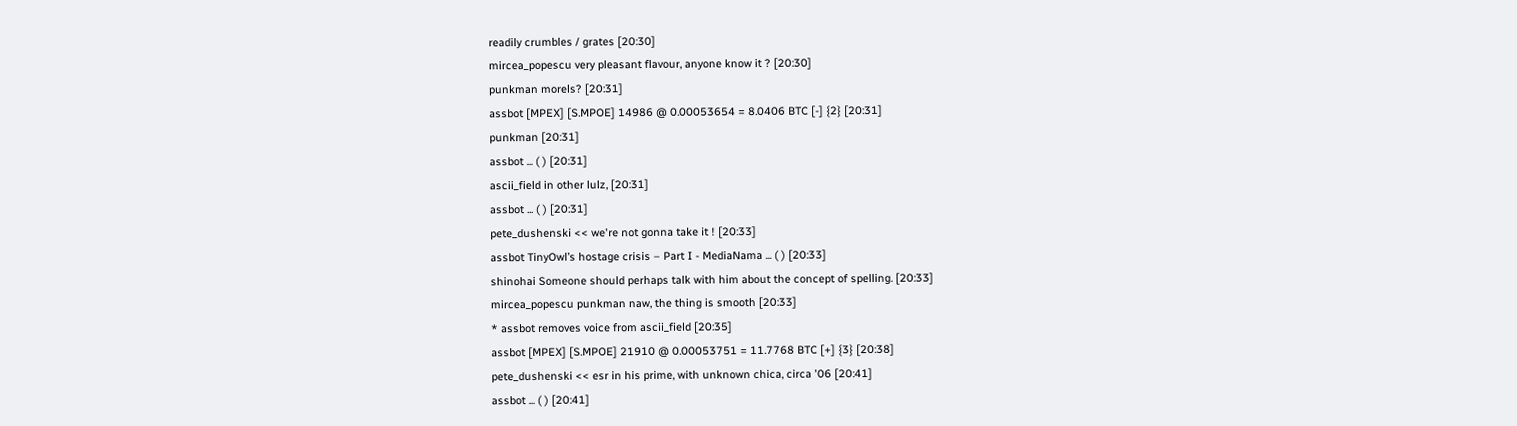readily crumbles / grates [20:30]
mircea_popescu very pleasant flavour, anyone know it ? [20:30]
punkman morels? [20:31]
assbot [MPEX] [S.MPOE] 14986 @ 0.00053654 = 8.0406 BTC [-] {2} [20:31]
punkman [20:31]
assbot ... ( ) [20:31]
ascii_field in other lulz, [20:31]
assbot ... ( ) [20:31]
pete_dushenski << we're not gonna take it ! [20:33]
assbot TinyOwl’s hostage crisis – Part I - MediaNama ... ( ) [20:33]
shinohai Someone should perhaps talk with him about the concept of spelling. [20:33]
mircea_popescu punkman naw, the thing is smooth [20:33]
* assbot removes voice from ascii_field [20:35]
assbot [MPEX] [S.MPOE] 21910 @ 0.00053751 = 11.7768 BTC [+] {3} [20:38]
pete_dushenski << esr in his prime, with unknown chica, circa '06 [20:41]
assbot ... ( ) [20:41]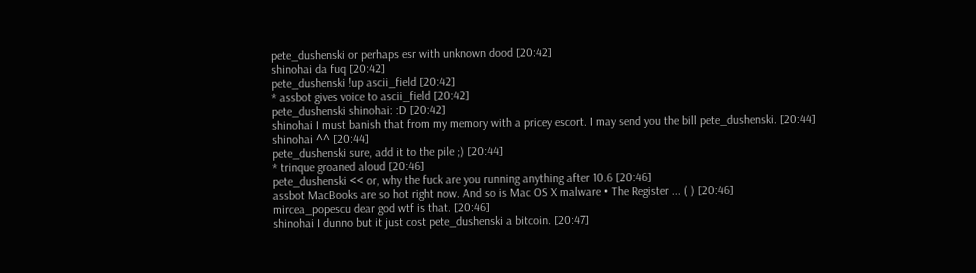pete_dushenski or perhaps esr with unknown dood [20:42]
shinohai da fuq [20:42]
pete_dushenski !up ascii_field [20:42]
* assbot gives voice to ascii_field [20:42]
pete_dushenski shinohai: :D [20:42]
shinohai I must banish that from my memory with a pricey escort. I may send you the bill pete_dushenski. [20:44]
shinohai ^^ [20:44]
pete_dushenski sure, add it to the pile ;) [20:44]
* trinque groaned aloud [20:46]
pete_dushenski << or, why the fuck are you running anything after 10.6 [20:46]
assbot MacBooks are so hot right now. And so is Mac OS X malware • The Register ... ( ) [20:46]
mircea_popescu dear god wtf is that. [20:46]
shinohai I dunno but it just cost pete_dushenski a bitcoin. [20:47]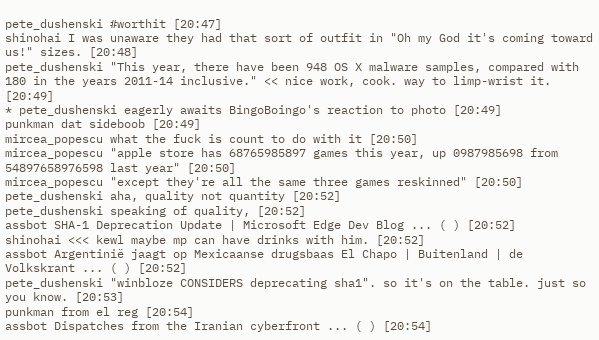pete_dushenski #worthit [20:47]
shinohai I was unaware they had that sort of outfit in "Oh my God it's coming toward us!" sizes. [20:48]
pete_dushenski "This year, there have been 948 OS X malware samples, compared with 180 in the years 2011-14 inclusive." << nice work, cook. way to limp-wrist it. [20:49]
* pete_dushenski eagerly awaits BingoBoingo's reaction to photo [20:49]
punkman dat sideboob [20:49]
mircea_popescu what the fuck is count to do with it [20:50]
mircea_popescu "apple store has 68765985897 games this year, up 0987985698 from 54897658976598 last year" [20:50]
mircea_popescu "except they're all the same three games reskinned" [20:50]
pete_dushenski aha, quality not quantity [20:52]
pete_dushenski speaking of quality, [20:52]
assbot SHA-1 Deprecation Update | Microsoft Edge Dev Blog ... ( ) [20:52]
shinohai <<< kewl maybe mp can have drinks with him. [20:52]
assbot Argentinië jaagt op Mexicaanse drugsbaas El Chapo | Buitenland | de Volkskrant ... ( ) [20:52]
pete_dushenski "winbloze CONSIDERS deprecating sha1". so it's on the table. just so you know. [20:53]
punkman from el reg [20:54]
assbot Dispatches from the Iranian cyberfront ... ( ) [20:54]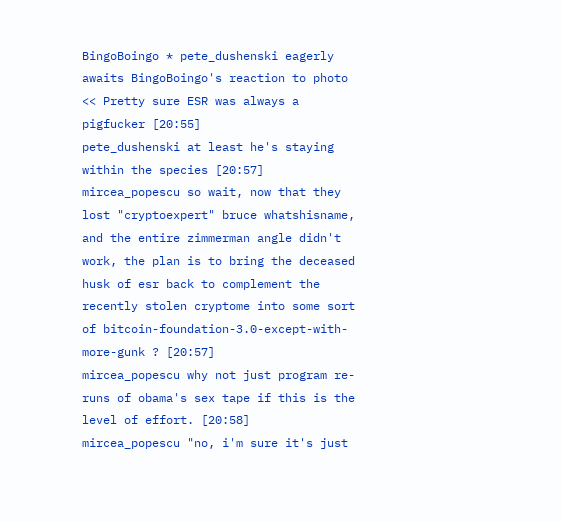BingoBoingo * pete_dushenski eagerly awaits BingoBoingo's reaction to photo << Pretty sure ESR was always a pigfucker [20:55]
pete_dushenski at least he's staying within the species [20:57]
mircea_popescu so wait, now that they lost "cryptoexpert" bruce whatshisname, and the entire zimmerman angle didn't work, the plan is to bring the deceased husk of esr back to complement the recently stolen cryptome into some sort of bitcoin-foundation-3.0-except-with-more-gunk ? [20:57]
mircea_popescu why not just program re-runs of obama's sex tape if this is the level of effort. [20:58]
mircea_popescu "no, i'm sure it's just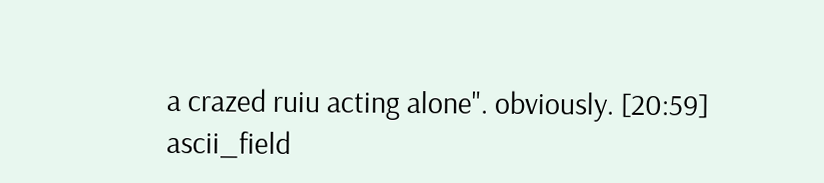a crazed ruiu acting alone". obviously. [20:59]
ascii_field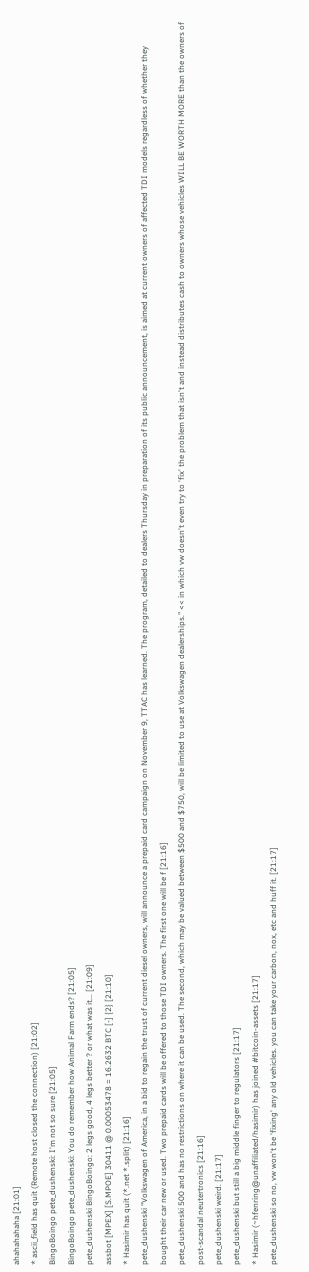ahahahahaha [21:01]
* ascii_field has quit (Remote host closed the connection) [21:02]
BingoBoingo pete_dushenski: I'm not so sure [21:05]
BingoBoingo pete_dushenski: You do remember how Animal Farm ends? [21:05]
pete_dushenski BingoBoingo: 2 legs good, 4 legs better ? or what was it... [21:09]
assbot [MPEX] [S.MPOE] 30411 @ 0.00053478 = 16.2632 BTC [-] {2} [21:10]
* Hasimir has quit (*.net *.split) [21:16]
pete_dushenski "Volkswagen of America, in a bid to regain the trust of current diesel owners, will announce a prepaid card campaign on November 9, TTAC has learned. The program, detailed to dealers Thursday in preparation of its public announcement, is aimed at current owners of affected TDI models regardless of whether they bought their car new or used. Two prepaid cards will be offered to those TDI owners. The first one will be f [21:16]
pete_dushenski 500 and has no restrictions on where it can be used. The second, which may be valued between $500 and $750, will be limited to use at Volkswagen dealerships." << in which vw doesn't even try to 'fix' the problem that isn't and instead distributes cash to owners whose vehicles WILL BE WORTH MORE than the owners of post-scandal neutertronics [21:16]
pete_dushenski weird. [21:17]
pete_dushenski but still a big middle finger to regulators [21:17]
* Hasimir (~hfenring@unaffiliated/hasimir) has joined #bitcoin-assets [21:17]
pete_dushenski so no, vw won't be 'fixing' any old vehicles. you can take your carbon, nox, etc and huff it. [21:17]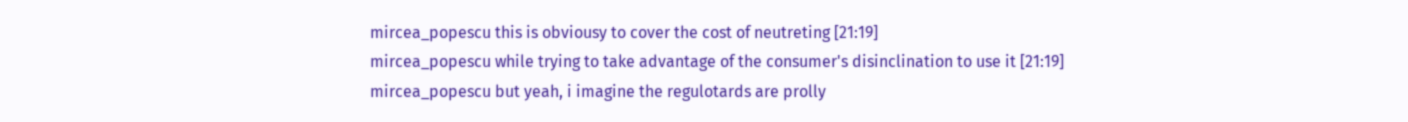mircea_popescu this is obviousy to cover the cost of neutreting [21:19]
mircea_popescu while trying to take advantage of the consumer's disinclination to use it [21:19]
mircea_popescu but yeah, i imagine the regulotards are prolly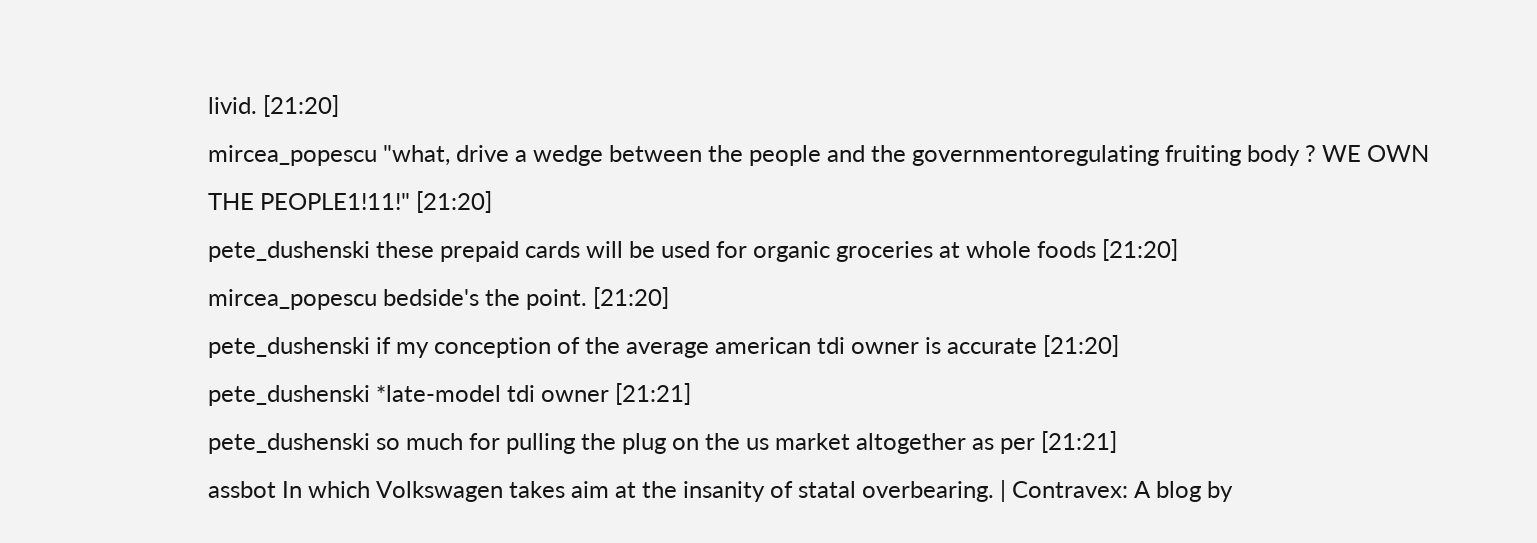livid. [21:20]
mircea_popescu "what, drive a wedge between the people and the governmentoregulating fruiting body ? WE OWN THE PEOPLE1!11!" [21:20]
pete_dushenski these prepaid cards will be used for organic groceries at whole foods [21:20]
mircea_popescu bedside's the point. [21:20]
pete_dushenski if my conception of the average american tdi owner is accurate [21:20]
pete_dushenski *late-model tdi owner [21:21]
pete_dushenski so much for pulling the plug on the us market altogether as per [21:21]
assbot In which Volkswagen takes aim at the insanity of statal overbearing. | Contravex: A blog by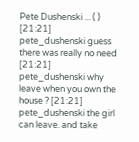Pete Dushenski ... ( ) [21:21]
pete_dushenski guess there was really no need [21:21]
pete_dushenski why leave when you own the house ? [21:21]
pete_dushenski the girl can leave. and take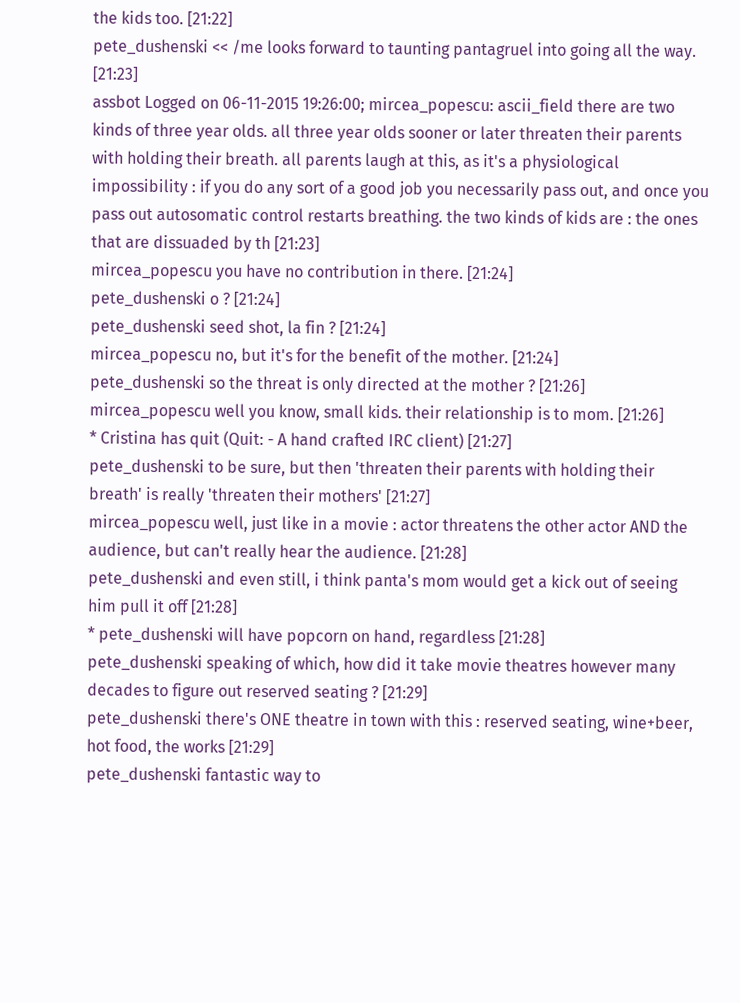the kids too. [21:22]
pete_dushenski << /me looks forward to taunting pantagruel into going all the way. [21:23]
assbot Logged on 06-11-2015 19:26:00; mircea_popescu: ascii_field there are two kinds of three year olds. all three year olds sooner or later threaten their parents with holding their breath. all parents laugh at this, as it's a physiological impossibility : if you do any sort of a good job you necessarily pass out, and once you pass out autosomatic control restarts breathing. the two kinds of kids are : the ones that are dissuaded by th [21:23]
mircea_popescu you have no contribution in there. [21:24]
pete_dushenski o ? [21:24]
pete_dushenski seed shot, la fin ? [21:24]
mircea_popescu no, but it's for the benefit of the mother. [21:24]
pete_dushenski so the threat is only directed at the mother ? [21:26]
mircea_popescu well you know, small kids. their relationship is to mom. [21:26]
* Cristina has quit (Quit: - A hand crafted IRC client) [21:27]
pete_dushenski to be sure, but then 'threaten their parents with holding their breath' is really 'threaten their mothers' [21:27]
mircea_popescu well, just like in a movie : actor threatens the other actor AND the audience, but can't really hear the audience. [21:28]
pete_dushenski and even still, i think panta's mom would get a kick out of seeing him pull it off [21:28]
* pete_dushenski will have popcorn on hand, regardless [21:28]
pete_dushenski speaking of which, how did it take movie theatres however many decades to figure out reserved seating ? [21:29]
pete_dushenski there's ONE theatre in town with this : reserved seating, wine+beer, hot food, the works [21:29]
pete_dushenski fantastic way to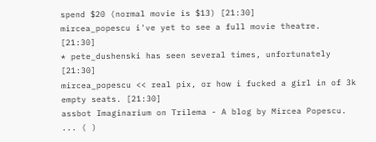spend $20 (normal movie is $13) [21:30]
mircea_popescu i've yet to see a full movie theatre. [21:30]
* pete_dushenski has seen several times, unfortunately [21:30]
mircea_popescu << real pix, or how i fucked a girl in of 3k empty seats. [21:30]
assbot Imaginarium on Trilema - A blog by Mircea Popescu. ... ( )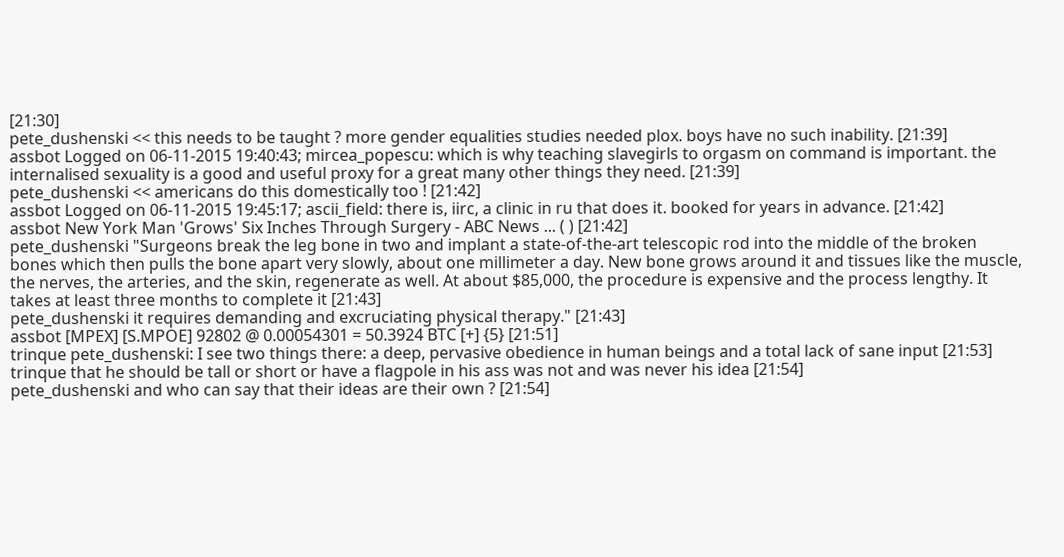[21:30]
pete_dushenski << this needs to be taught ? more gender equalities studies needed plox. boys have no such inability. [21:39]
assbot Logged on 06-11-2015 19:40:43; mircea_popescu: which is why teaching slavegirls to orgasm on command is important. the internalised sexuality is a good and useful proxy for a great many other things they need. [21:39]
pete_dushenski << americans do this domestically too ! [21:42]
assbot Logged on 06-11-2015 19:45:17; ascii_field: there is, iirc, a clinic in ru that does it. booked for years in advance. [21:42]
assbot New York Man 'Grows' Six Inches Through Surgery - ABC News ... ( ) [21:42]
pete_dushenski "Surgeons break the leg bone in two and implant a state-of-the-art telescopic rod into the middle of the broken bones which then pulls the bone apart very slowly, about one millimeter a day. New bone grows around it and tissues like the muscle, the nerves, the arteries, and the skin, regenerate as well. At about $85,000, the procedure is expensive and the process lengthy. It takes at least three months to complete it [21:43]
pete_dushenski it requires demanding and excruciating physical therapy." [21:43]
assbot [MPEX] [S.MPOE] 92802 @ 0.00054301 = 50.3924 BTC [+] {5} [21:51]
trinque pete_dushenski: I see two things there: a deep, pervasive obedience in human beings and a total lack of sane input [21:53]
trinque that he should be tall or short or have a flagpole in his ass was not and was never his idea [21:54]
pete_dushenski and who can say that their ideas are their own ? [21:54]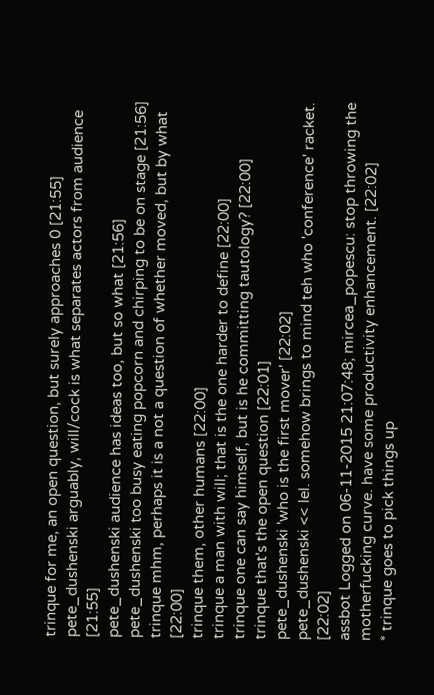trinque for me, an open question, but surely approaches 0 [21:55]
pete_dushenski arguably, will/cock is what separates actors from audience [21:55]
pete_dushenski audience has ideas too, but so what [21:56]
pete_dushenski too busy eating popcorn and chirping to be on stage [21:56]
trinque mhm, perhaps it is a not a question of whether moved, but by what [22:00]
trinque them, other humans [22:00]
trinque a man with will; that is the one harder to define [22:00]
trinque one can say himself, but is he committing tautology? [22:00]
trinque that's the open question [22:01]
pete_dushenski 'who is the first mover' [22:02]
pete_dushenski << lel. somehow brings to mind teh who 'conference' racket. [22:02]
assbot Logged on 06-11-2015 21:07:48; mircea_popescu: stop throwing the motherfucking curve. have some productivity enhancement. [22:02]
* trinque goes to pick things up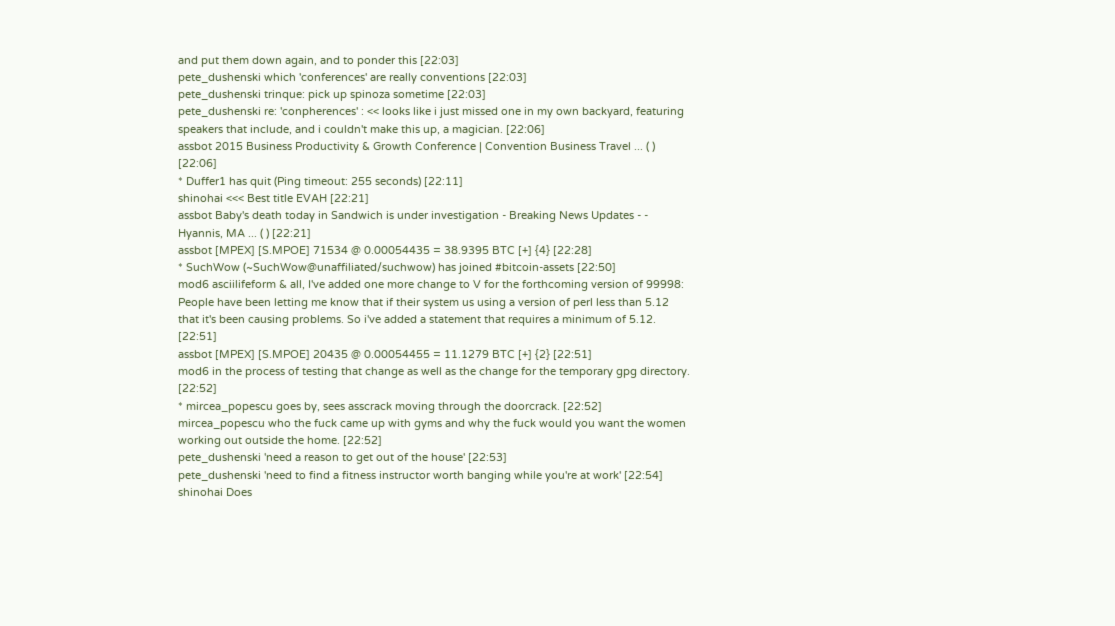and put them down again, and to ponder this [22:03]
pete_dushenski which 'conferences' are really conventions [22:03]
pete_dushenski trinque: pick up spinoza sometime [22:03]
pete_dushenski re: 'conpherences' : << looks like i just missed one in my own backyard, featuring speakers that include, and i couldn't make this up, a magician. [22:06]
assbot 2015 Business Productivity & Growth Conference | Convention Business Travel ... ( ) [22:06]
* Duffer1 has quit (Ping timeout: 255 seconds) [22:11]
shinohai <<< Best title EVAH [22:21]
assbot Baby's death today in Sandwich is under investigation - Breaking News Updates - - Hyannis, MA ... ( ) [22:21]
assbot [MPEX] [S.MPOE] 71534 @ 0.00054435 = 38.9395 BTC [+] {4} [22:28]
* SuchWow (~SuchWow@unaffiliated/suchwow) has joined #bitcoin-assets [22:50]
mod6 asciilifeform & all, I've added one more change to V for the forthcoming version of 99998: People have been letting me know that if their system us using a version of perl less than 5.12 that it's been causing problems. So i've added a statement that requires a minimum of 5.12. [22:51]
assbot [MPEX] [S.MPOE] 20435 @ 0.00054455 = 11.1279 BTC [+] {2} [22:51]
mod6 in the process of testing that change as well as the change for the temporary gpg directory. [22:52]
* mircea_popescu goes by, sees asscrack moving through the doorcrack. [22:52]
mircea_popescu who the fuck came up with gyms and why the fuck would you want the women working out outside the home. [22:52]
pete_dushenski 'need a reason to get out of the house' [22:53]
pete_dushenski 'need to find a fitness instructor worth banging while you're at work' [22:54]
shinohai Does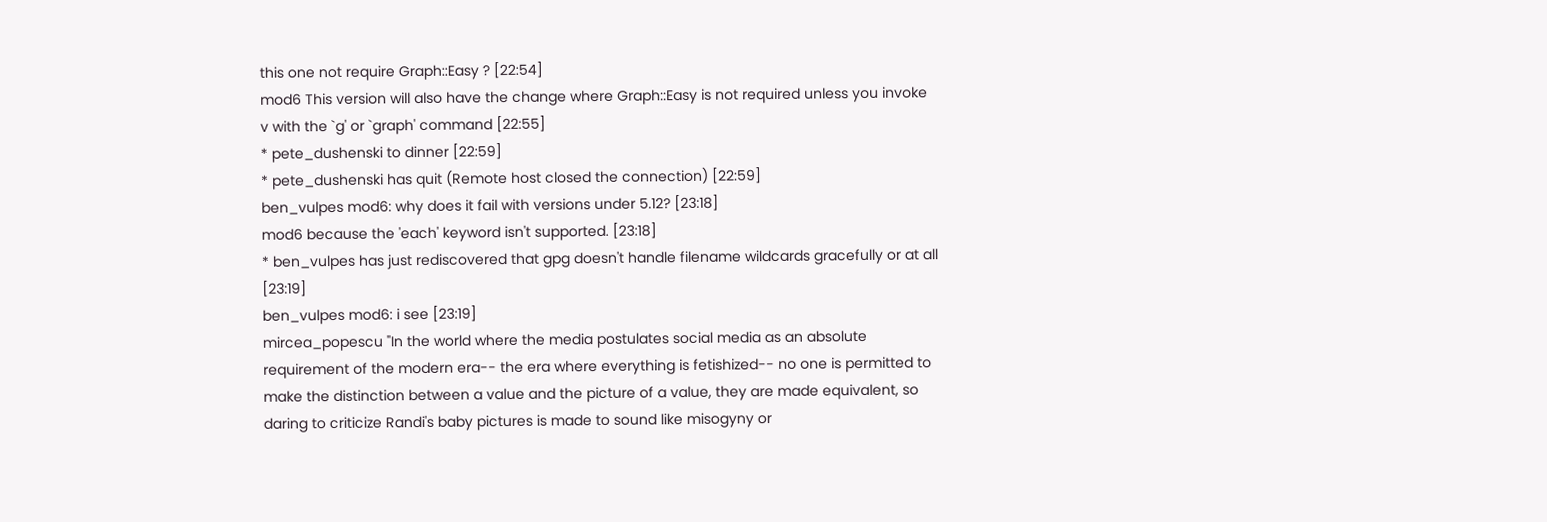this one not require Graph::Easy ? [22:54]
mod6 This version will also have the change where Graph::Easy is not required unless you invoke v with the `g' or `graph' command [22:55]
* pete_dushenski to dinner [22:59]
* pete_dushenski has quit (Remote host closed the connection) [22:59]
ben_vulpes mod6: why does it fail with versions under 5.12? [23:18]
mod6 because the 'each' keyword isn't supported. [23:18]
* ben_vulpes has just rediscovered that gpg doesn't handle filename wildcards gracefully or at all [23:19]
ben_vulpes mod6: i see [23:19]
mircea_popescu "In the world where the media postulates social media as an absolute requirement of the modern era-- the era where everything is fetishized-- no one is permitted to make the distinction between a value and the picture of a value, they are made equivalent, so daring to criticize Randi's baby pictures is made to sound like misogyny or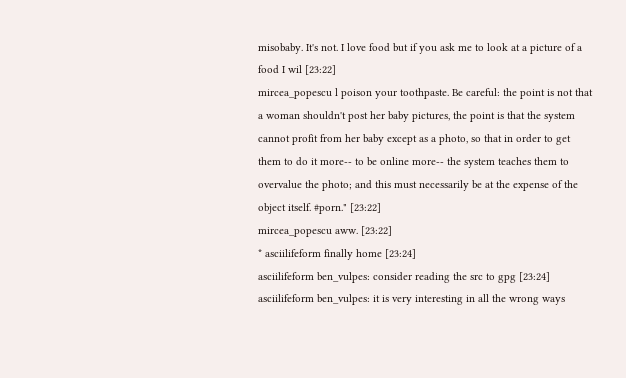misobaby. It's not. I love food but if you ask me to look at a picture of a food I wil [23:22]
mircea_popescu l poison your toothpaste. Be careful: the point is not that a woman shouldn't post her baby pictures, the point is that the system cannot profit from her baby except as a photo, so that in order to get them to do it more-- to be online more-- the system teaches them to overvalue the photo; and this must necessarily be at the expense of the object itself. #porn." [23:22]
mircea_popescu aww. [23:22]
* asciilifeform finally home [23:24]
asciilifeform ben_vulpes: consider reading the src to gpg [23:24]
asciilifeform ben_vulpes: it is very interesting in all the wrong ways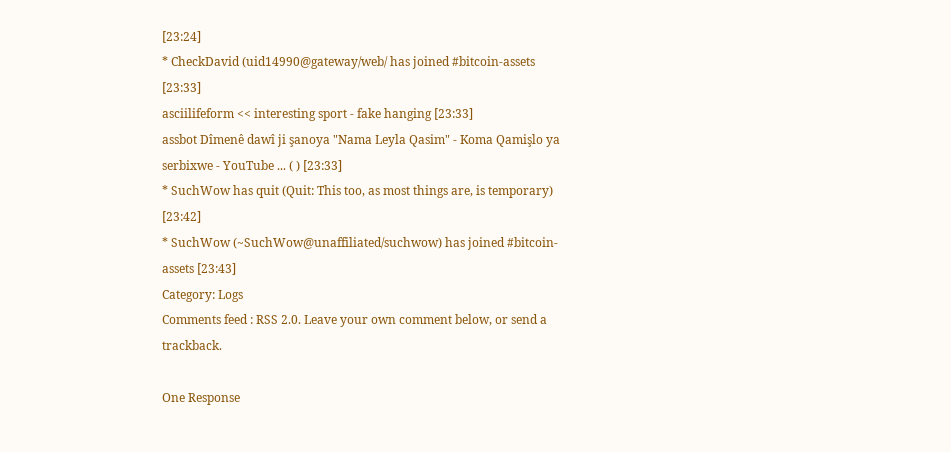[23:24]
* CheckDavid (uid14990@gateway/web/ has joined #bitcoin-assets [23:33]
asciilifeform << interesting sport - fake hanging [23:33]
assbot Dîmenê dawî ji şanoya "Nama Leyla Qasim" - Koma Qamişlo ya serbixwe - YouTube ... ( ) [23:33]
* SuchWow has quit (Quit: This too, as most things are, is temporary) [23:42]
* SuchWow (~SuchWow@unaffiliated/suchwow) has joined #bitcoin-assets [23:43]
Category: Logs
Comments feed : RSS 2.0. Leave your own comment below, or send a trackback.

One Response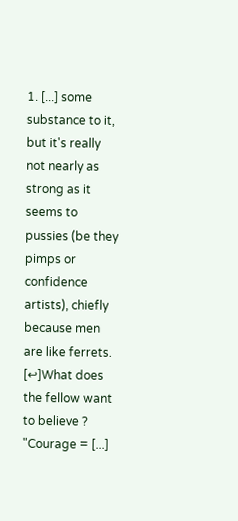1. [...] some substance to it, but it's really not nearly as strong as it seems to pussies (be they pimps or confidence artists), chiefly because men are like ferrets. [↩]What does the fellow want to believe ? "Courage = [...]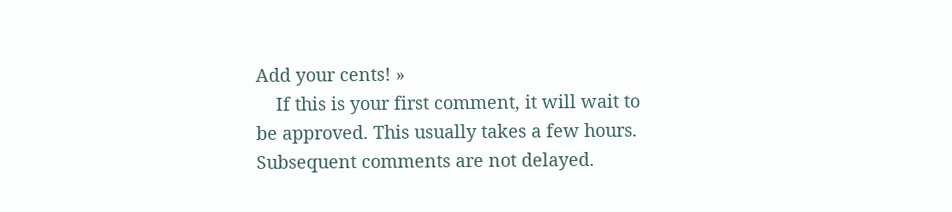Add your cents! »
    If this is your first comment, it will wait to be approved. This usually takes a few hours. Subsequent comments are not delayed.